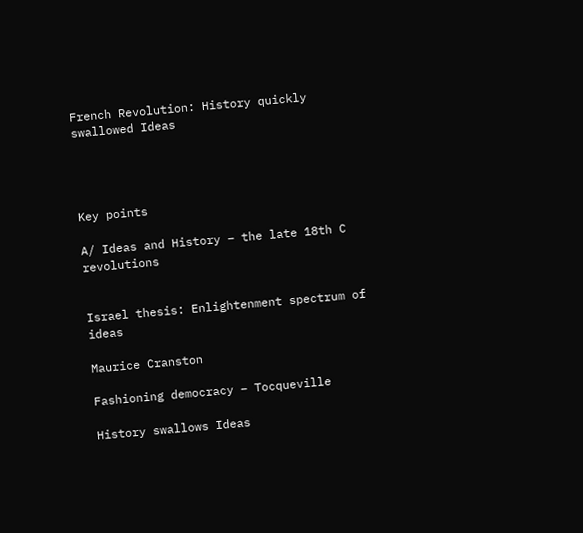French Revolution: History quickly swallowed Ideas




Key points

A/ Ideas and History – the late 18th C revolutions


Israel thesis: Enlightenment spectrum of ideas

Maurice Cranston

Fashioning democracy – Tocqueville

History swallows Ideas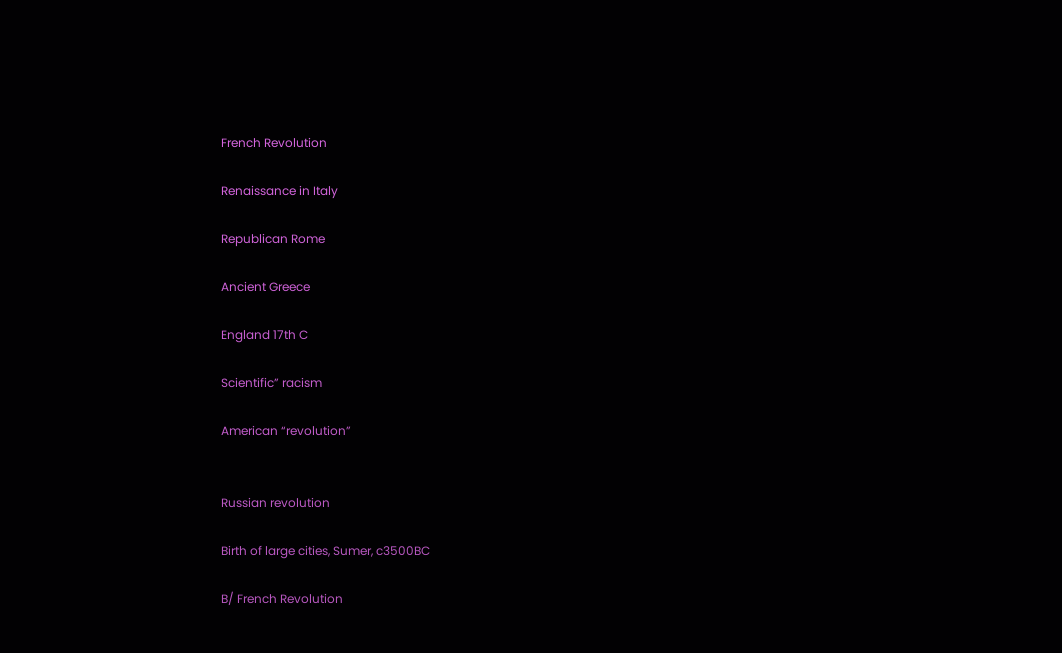French Revolution

Renaissance in Italy

Republican Rome

Ancient Greece

England 17th C

Scientific” racism

American “revolution”


Russian revolution

Birth of large cities, Sumer, c3500BC

B/ French Revolution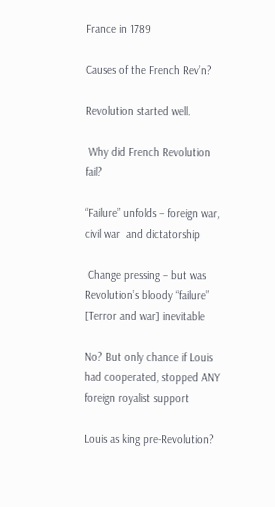France in 1789

Causes of the French Rev’n?

Revolution started well.

 Why did French Revolution fail?

“Failure” unfolds – foreign war, civil war  and dictatorship

 Change pressing – but was Revolution’s bloody “failure” [Terror and war] inevitable

No? But only chance if Louis had cooperated, stopped ANY foreign royalist support

Louis as king pre-Revolution?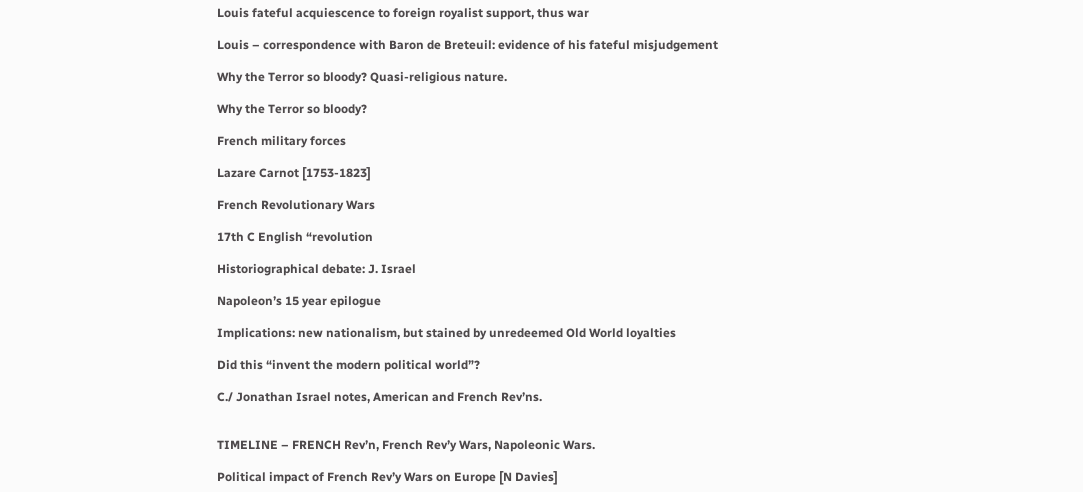Louis fateful acquiescence to foreign royalist support, thus war

Louis – correspondence with Baron de Breteuil: evidence of his fateful misjudgement

Why the Terror so bloody? Quasi-religious nature.

Why the Terror so bloody?

French military forces

Lazare Carnot [1753-1823]

French Revolutionary Wars

17th C English “revolution

Historiographical debate: J. Israel

Napoleon’s 15 year epilogue

Implications: new nationalism, but stained by unredeemed Old World loyalties

Did this “invent the modern political world”?

C./ Jonathan Israel notes, American and French Rev’ns.


TIMELINE – FRENCH Rev’n, French Rev’y Wars, Napoleonic Wars.

Political impact of French Rev’y Wars on Europe [N Davies]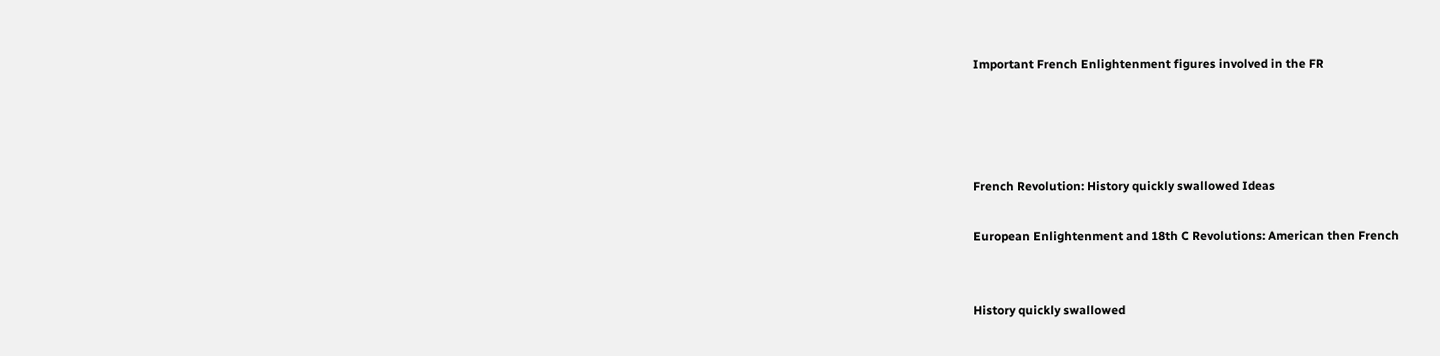Important French Enlightenment figures involved in the FR




French Revolution: History quickly swallowed Ideas

European Enlightenment and 18th C Revolutions: American then French


History quickly swallowed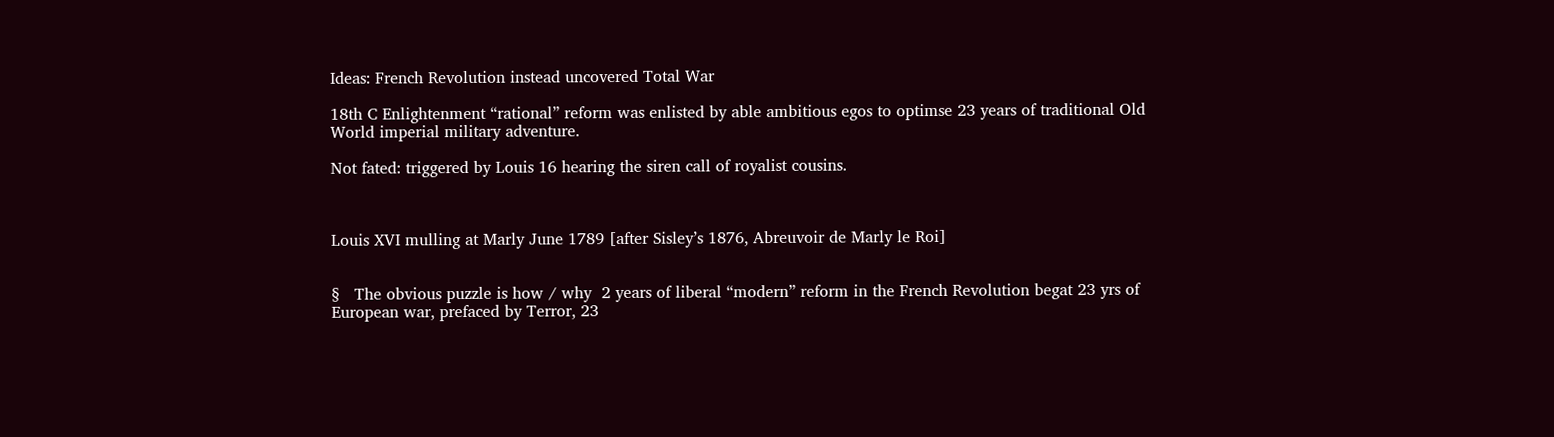Ideas: French Revolution instead uncovered Total War

18th C Enlightenment “rational” reform was enlisted by able ambitious egos to optimse 23 years of traditional Old World imperial military adventure.

Not fated: triggered by Louis 16 hearing the siren call of royalist cousins.



Louis XVI mulling at Marly June 1789 [after Sisley’s 1876, Abreuvoir de Marly le Roi]


§   The obvious puzzle is how / why  2 years of liberal “modern” reform in the French Revolution begat 23 yrs of European war, prefaced by Terror, 23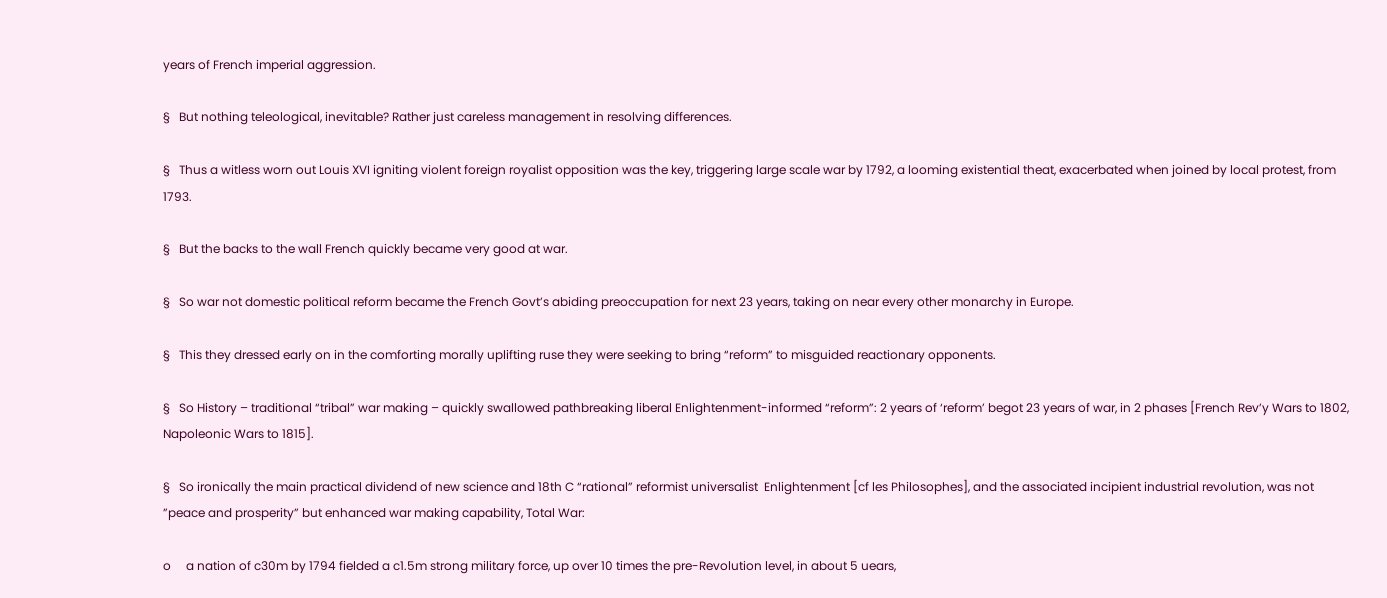years of French imperial aggression.

§   But nothing teleological, inevitable? Rather just careless management in resolving differences.

§   Thus a witless worn out Louis XVI igniting violent foreign royalist opposition was the key, triggering large scale war by 1792, a looming existential theat, exacerbated when joined by local protest, from 1793.

§   But the backs to the wall French quickly became very good at war.

§   So war not domestic political reform became the French Govt’s abiding preoccupation for next 23 years, taking on near every other monarchy in Europe.

§   This they dressed early on in the comforting morally uplifting ruse they were seeking to bring “reform” to misguided reactionary opponents.

§   So History – traditional “tribal” war making – quickly swallowed pathbreaking liberal Enlightenment-informed “reform”: 2 years of ‘reform’ begot 23 years of war, in 2 phases [French Rev’y Wars to 1802, Napoleonic Wars to 1815].

§   So ironically the main practical dividend of new science and 18th C “rational” reformist universalist  Enlightenment [cf les Philosophes], and the associated incipient industrial revolution, was not ”peace and prosperity” but enhanced war making capability, Total War:

o     a nation of c30m by 1794 fielded a c1.5m strong military force, up over 10 times the pre-Revolution level, in about 5 uears,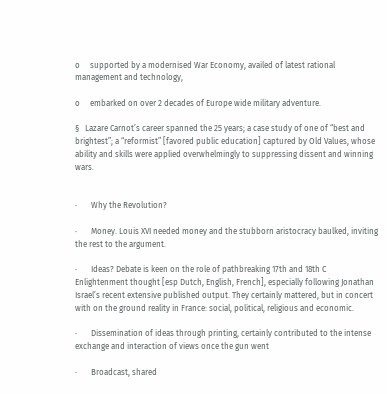o     supported by a modernised War Economy, availed of latest rational management and technology,

o     embarked on over 2 decades of Europe wide military adventure.

§   Lazare Carnot’s career spanned the 25 years; a case study of one of “best and brightest”; a “reformist” [favored public education] captured by Old Values, whose ability and skills were applied overwhelmingly to suppressing dissent and winning wars.


·       Why the Revolution?

·       Money. Louis XVI needed money and the stubborn aristocracy baulked, inviting the rest to the argument.

·       Ideas? Debate is keen on the role of pathbreaking 17th and 18th C Enlightenment thought [esp Dutch, English, French], especially following Jonathan Israel’s recent extensive published output. They certainly mattered, but in concert with on the ground reality in France: social, political, religious and economic.

·       Dissemination of ideas through printing, certainly contributed to the intense exchange and interaction of views once the gun went

·       Broadcast, shared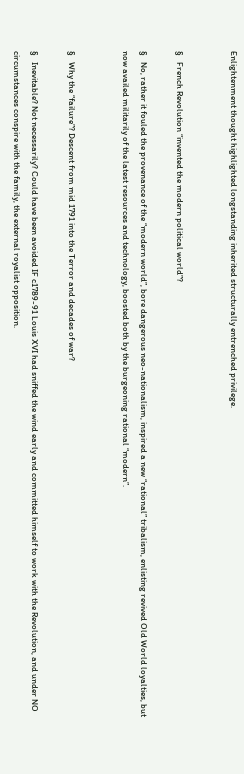Enlightenment thought highlighted longstanding inherited structurally entrenched privilege.


§   French Revolution “invented the modern political world”?

§   No, rather it fouled the provenance of the “modern world”, bore dangerous neo-nationalism, inspired a new “rational” tribalism, enlisting revived Old World loyalties, but now availed militarily of the latest resources and technology, boosted both by the burgeoning rational “modern”.


§   Why the “failure”? Descent from mid 1791 into the Terror and decades of war?

§   Inevitable? Not necessarily? Could have been avoided IF c1789-91 Louis XVI had sniffed the wind early and committed himself to work with the Revolution, and under NO circumstances conspire with the family, the external royalist opposition.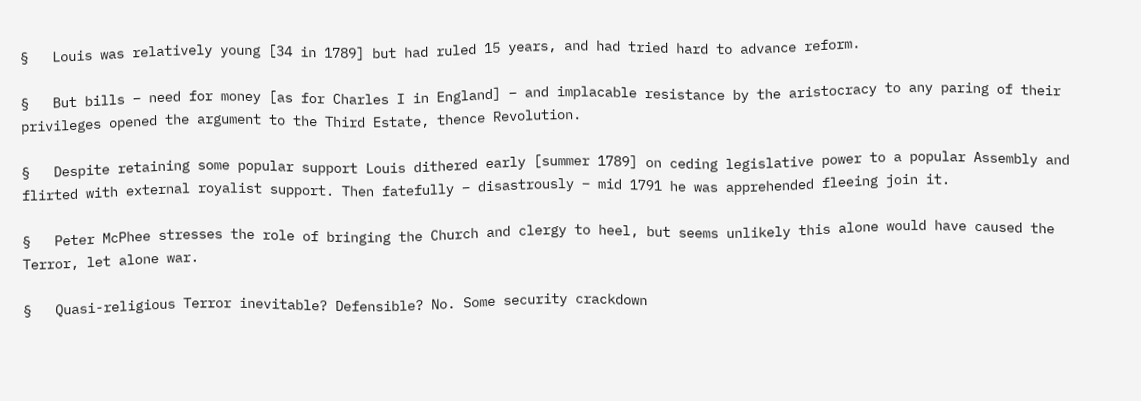§   Louis was relatively young [34 in 1789] but had ruled 15 years, and had tried hard to advance reform.

§   But bills – need for money [as for Charles I in England] – and implacable resistance by the aristocracy to any paring of their privileges opened the argument to the Third Estate, thence Revolution.

§   Despite retaining some popular support Louis dithered early [summer 1789] on ceding legislative power to a popular Assembly and flirted with external royalist support. Then fatefully – disastrously – mid 1791 he was apprehended fleeing join it.

§   Peter McPhee stresses the role of bringing the Church and clergy to heel, but seems unlikely this alone would have caused the Terror, let alone war.

§   Quasi-religious Terror inevitable? Defensible? No. Some security crackdown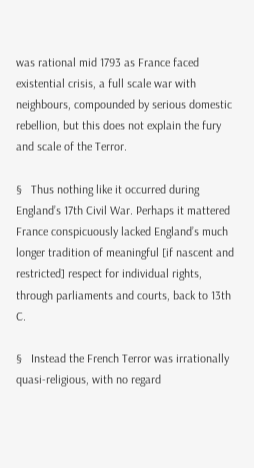was rational mid 1793 as France faced existential crisis, a full scale war with neighbours, compounded by serious domestic rebellion, but this does not explain the fury and scale of the Terror.

§   Thus nothing like it occurred during England’s 17th Civil War. Perhaps it mattered France conspicuously lacked England’s much longer tradition of meaningful [if nascent and restricted] respect for individual rights, through parliaments and courts, back to 13th C.

§   Instead the French Terror was irrationally quasi-religious, with no regard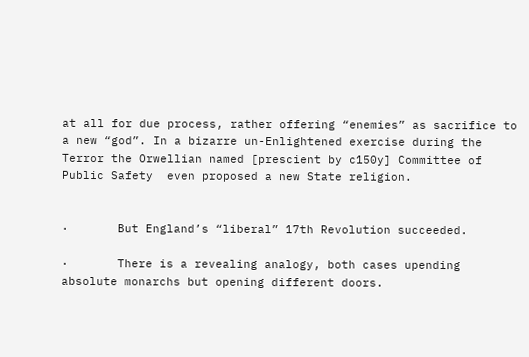at all for due process, rather offering “enemies” as sacrifice to a new “god”. In a bizarre un-Enlightened exercise during the Terror the Orwellian named [prescient by c150y] Committee of Public Safety  even proposed a new State religion.


·       But England’s “liberal” 17th Revolution succeeded.

·       There is a revealing analogy, both cases upending absolute monarchs but opening different doors.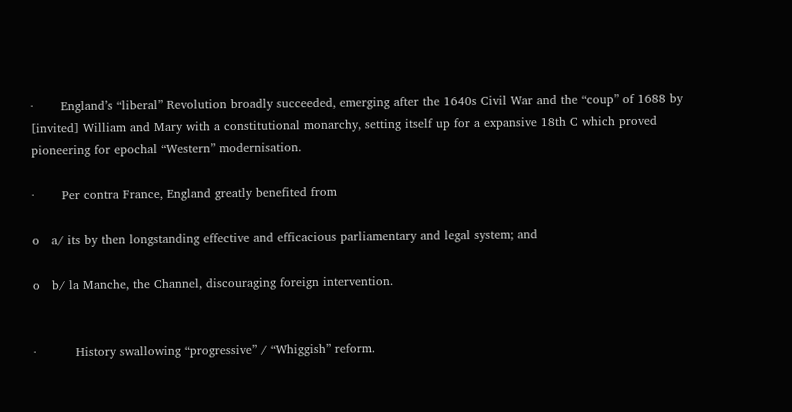·       England’s “liberal” Revolution broadly succeeded, emerging after the 1640s Civil War and the “coup” of 1688 by [invited] William and Mary with a constitutional monarchy, setting itself up for a expansive 18th C which proved pioneering for epochal “Western” modernisation.

·       Per contra France, England greatly benefited from

o   a/ its by then longstanding effective and efficacious parliamentary and legal system; and

o   b/ la Manche, the Channel, discouraging foreign intervention.


·          History swallowing “progressive” / “Whiggish” reform.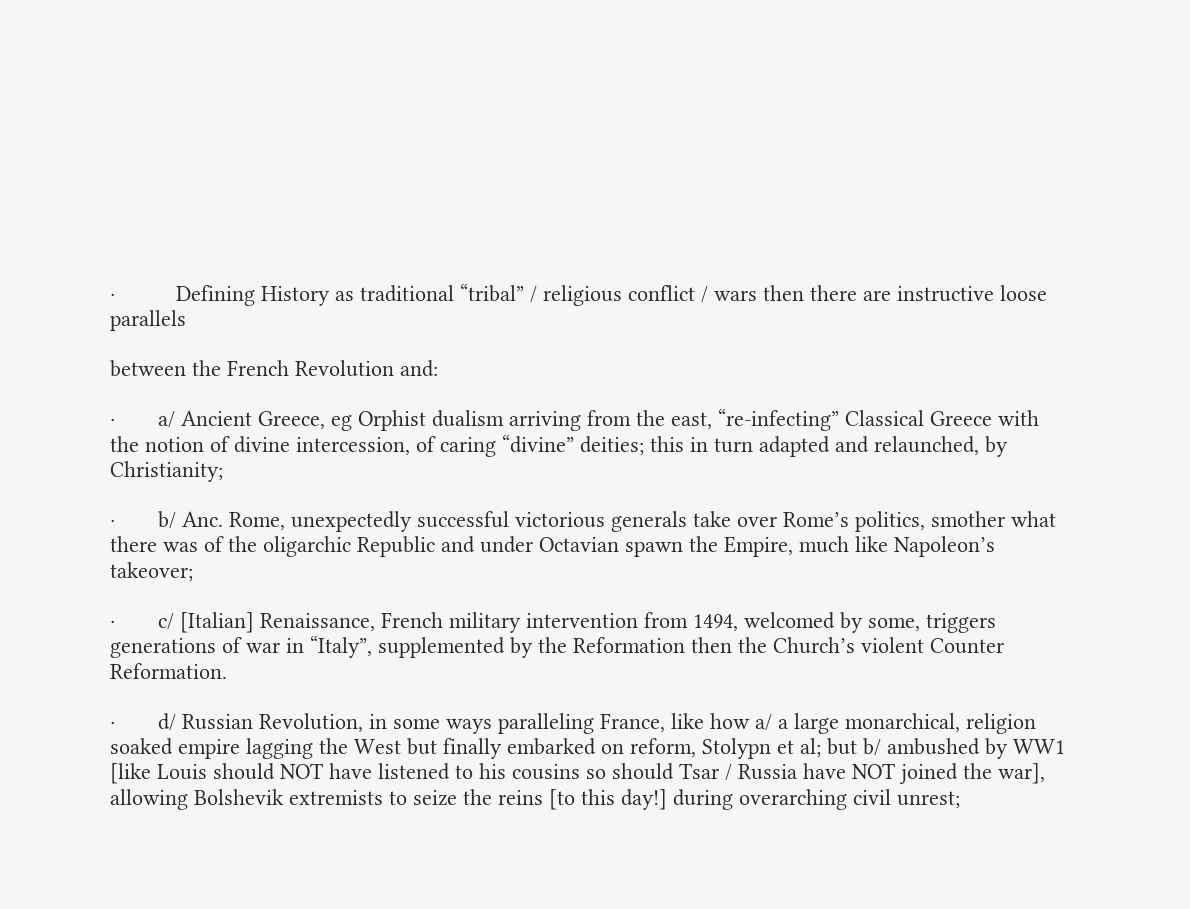·          Defining History as traditional “tribal” / religious conflict / wars then there are instructive loose parallels

between the French Revolution and:

·       a/ Ancient Greece, eg Orphist dualism arriving from the east, “re-infecting” Classical Greece with the notion of divine intercession, of caring “divine” deities; this in turn adapted and relaunched, by Christianity;

·       b/ Anc. Rome, unexpectedly successful victorious generals take over Rome’s politics, smother what there was of the oligarchic Republic and under Octavian spawn the Empire, much like Napoleon’s takeover;

·       c/ [Italian] Renaissance, French military intervention from 1494, welcomed by some, triggers generations of war in “Italy”, supplemented by the Reformation then the Church’s violent Counter Reformation.

·       d/ Russian Revolution, in some ways paralleling France, like how a/ a large monarchical, religion soaked empire lagging the West but finally embarked on reform, Stolypn et al; but b/ ambushed by WW1 [like Louis should NOT have listened to his cousins so should Tsar / Russia have NOT joined the war], allowing Bolshevik extremists to seize the reins [to this day!] during overarching civil unrest;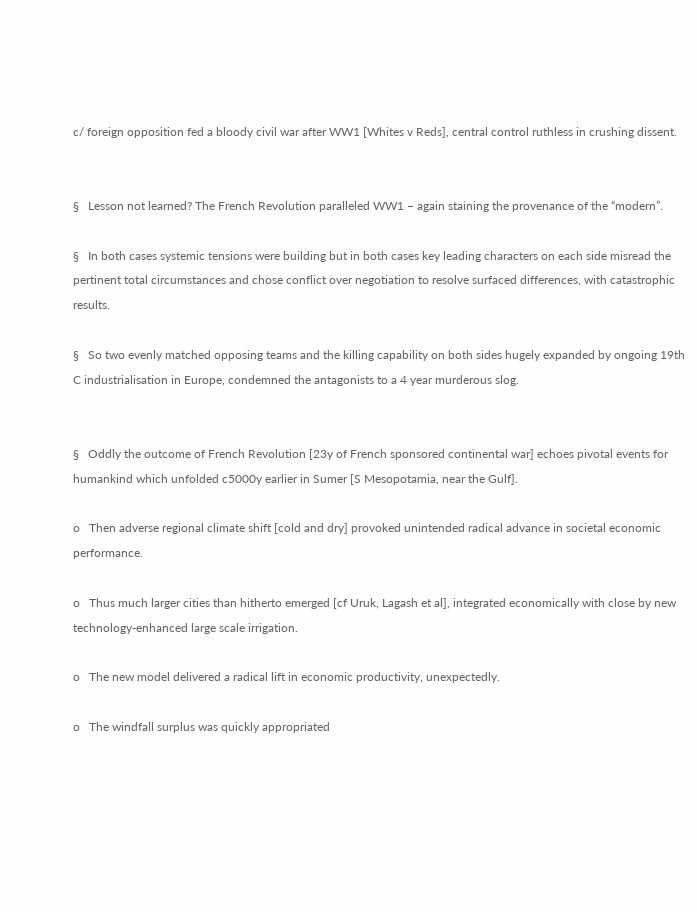c/ foreign opposition fed a bloody civil war after WW1 [Whites v Reds], central control ruthless in crushing dissent.


§   Lesson not learned? The French Revolution paralleled WW1 – again staining the provenance of the “modern”.

§   In both cases systemic tensions were building but in both cases key leading characters on each side misread the pertinent total circumstances and chose conflict over negotiation to resolve surfaced differences, with catastrophic results.

§   So two evenly matched opposing teams and the killing capability on both sides hugely expanded by ongoing 19th C industrialisation in Europe, condemned the antagonists to a 4 year murderous slog.


§   Oddly the outcome of French Revolution [23y of French sponsored continental war] echoes pivotal events for humankind which unfolded c5000y earlier in Sumer [S Mesopotamia, near the Gulf].

o   Then adverse regional climate shift [cold and dry] provoked unintended radical advance in societal economic performance.

o   Thus much larger cities than hitherto emerged [cf Uruk, Lagash et al], integrated economically with close by new technology-enhanced large scale irrigation.

o   The new model delivered a radical lift in economic productivity, unexpectedly.

o   The windfall surplus was quickly appropriated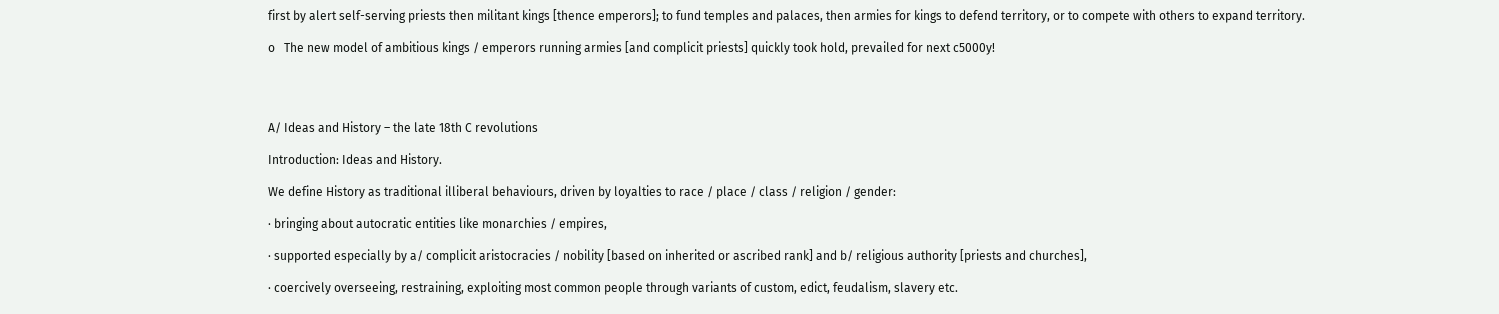first by alert self-serving priests then militant kings [thence emperors]; to fund temples and palaces, then armies for kings to defend territory, or to compete with others to expand territory.

o   The new model of ambitious kings / emperors running armies [and complicit priests] quickly took hold, prevailed for next c5000y!




A/ Ideas and History – the late 18th C revolutions

Introduction: Ideas and History.

We define History as traditional illiberal behaviours, driven by loyalties to race / place / class / religion / gender:

· bringing about autocratic entities like monarchies / empires,

· supported especially by a/ complicit aristocracies / nobility [based on inherited or ascribed rank] and b/ religious authority [priests and churches],

· coercively overseeing, restraining, exploiting most common people through variants of custom, edict, feudalism, slavery etc.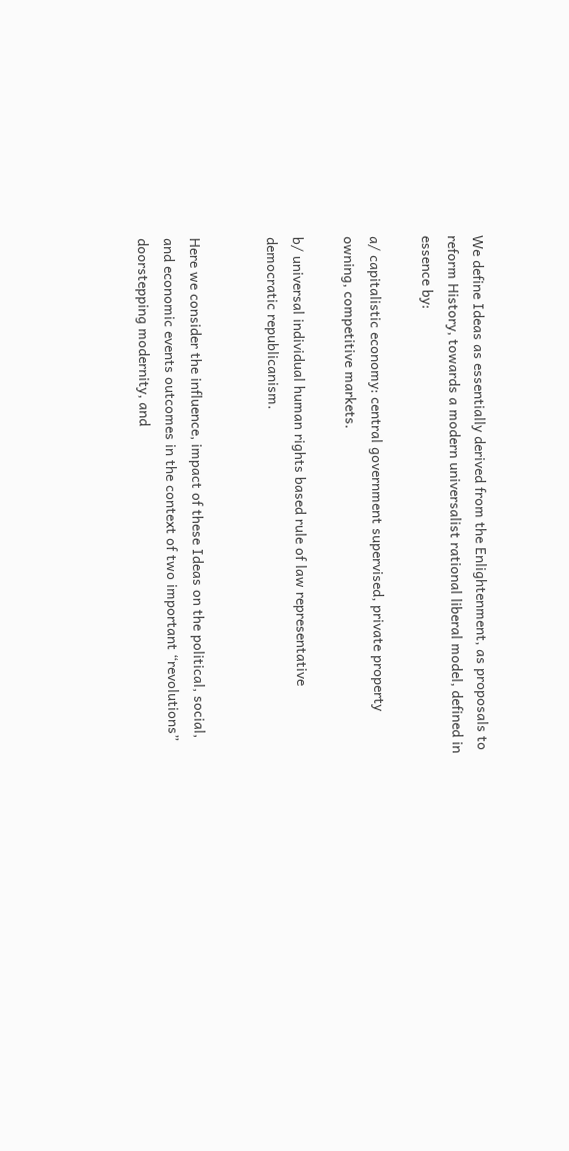We define Ideas as essentially derived from the Enlightenment, as proposals to reform History, towards a modern universalist rational liberal model, defined in essence by:

a/ capitalistic economy: central government supervised, private property owning, competitive markets.

b/ universal individual human rights based rule of law representative democratic republicanism.


Here we consider the influence, impact of these Ideas on the political, social, and economic events outcomes in the context of two important “revolutions” doorstepping modernity, and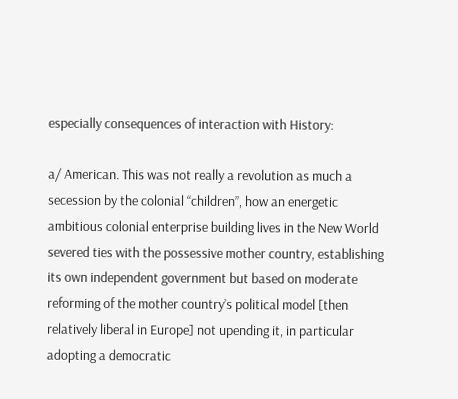especially consequences of interaction with History:

a/ American. This was not really a revolution as much a secession by the colonial “children”, how an energetic ambitious colonial enterprise building lives in the New World severed ties with the possessive mother country, establishing its own independent government but based on moderate reforming of the mother country’s political model [then relatively liberal in Europe] not upending it, in particular adopting a democratic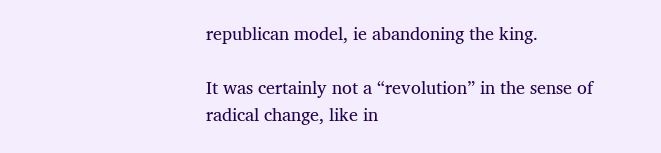republican model, ie abandoning the king.

It was certainly not a “revolution” in the sense of radical change, like in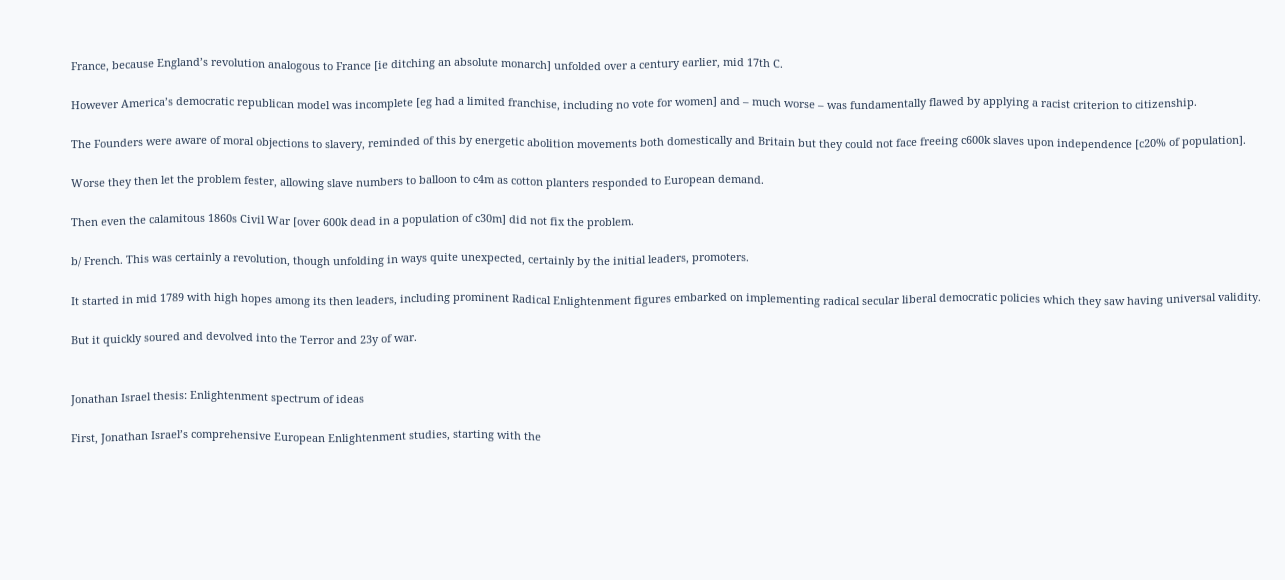France, because England’s revolution analogous to France [ie ditching an absolute monarch] unfolded over a century earlier, mid 17th C.

However America’s democratic republican model was incomplete [eg had a limited franchise, including no vote for women] and – much worse – was fundamentally flawed by applying a racist criterion to citizenship.

The Founders were aware of moral objections to slavery, reminded of this by energetic abolition movements both domestically and Britain but they could not face freeing c600k slaves upon independence [c20% of population].

Worse they then let the problem fester, allowing slave numbers to balloon to c4m as cotton planters responded to European demand.

Then even the calamitous 1860s Civil War [over 600k dead in a population of c30m] did not fix the problem.

b/ French. This was certainly a revolution, though unfolding in ways quite unexpected, certainly by the initial leaders, promoters.

It started in mid 1789 with high hopes among its then leaders, including prominent Radical Enlightenment figures embarked on implementing radical secular liberal democratic policies which they saw having universal validity.

But it quickly soured and devolved into the Terror and 23y of war.


Jonathan Israel thesis: Enlightenment spectrum of ideas

First, Jonathan Israel’s comprehensive European Enlightenment studies, starting with the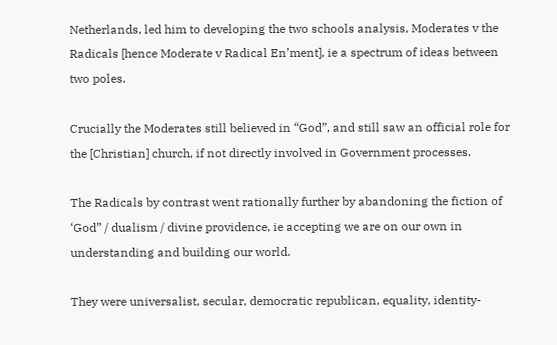Netherlands, led him to developing the two schools analysis, Moderates v the Radicals [hence Moderate v Radical En’ment], ie a spectrum of ideas between two poles.

Crucially the Moderates still believed in “God”, and still saw an official role for the [Christian] church, if not directly involved in Government processes.

The Radicals by contrast went rationally further by abandoning the fiction of ‘God” / dualism / divine providence, ie accepting we are on our own in understanding and building our world.

They were universalist, secular, democratic republican, equality, identity-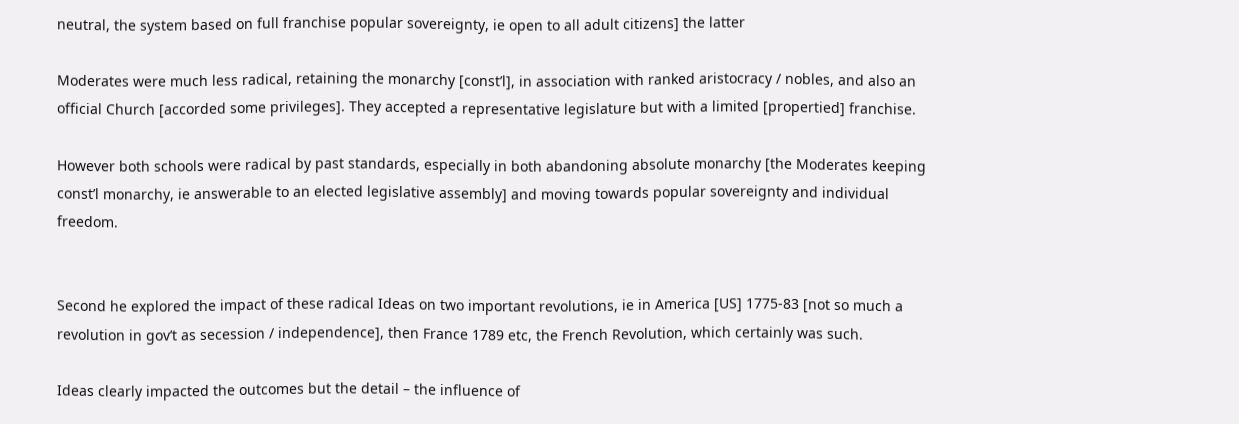neutral, the system based on full franchise popular sovereignty, ie open to all adult citizens] the latter

Moderates were much less radical, retaining the monarchy [const’l], in association with ranked aristocracy / nobles, and also an official Church [accorded some privileges]. They accepted a representative legislature but with a limited [propertied] franchise.

However both schools were radical by past standards, especially in both abandoning absolute monarchy [the Moderates keeping const’l monarchy, ie answerable to an elected legislative assembly] and moving towards popular sovereignty and individual freedom.


Second he explored the impact of these radical Ideas on two important revolutions, ie in America [US] 1775-83 [not so much a revolution in gov’t as secession / independence], then France 1789 etc, the French Revolution, which certainly was such.

Ideas clearly impacted the outcomes but the detail – the influence of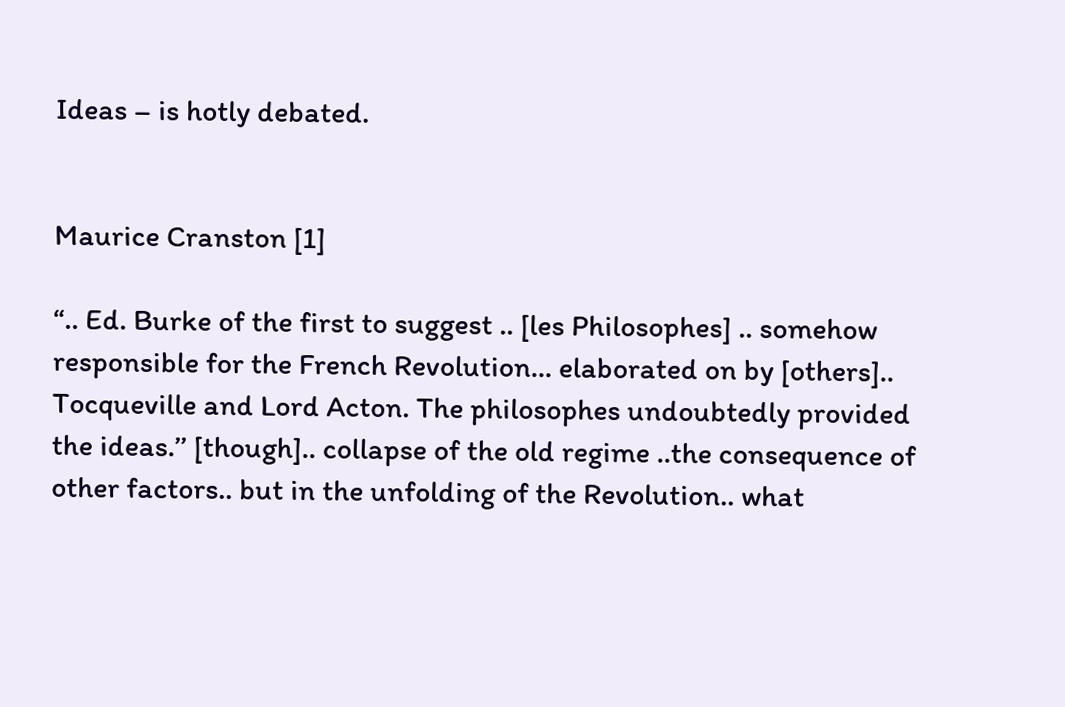Ideas – is hotly debated.


Maurice Cranston [1]

“.. Ed. Burke of the first to suggest .. [les Philosophes] .. somehow responsible for the French Revolution… elaborated on by [others].. Tocqueville and Lord Acton. The philosophes undoubtedly provided the ideas.’’ [though].. collapse of the old regime ..the consequence of other factors.. but in the unfolding of the Revolution.. what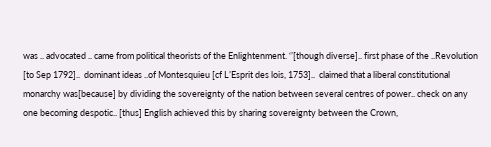was .. advocated .. came from political theorists of the Enlightenment. ‘’[though diverse].. first phase of the ..Revolution [to Sep 1792]..  dominant ideas ..of Montesquieu [cf L’Esprit des lois, 1753]..  claimed that a liberal constitutional monarchy was[because] by dividing the sovereignty of the nation between several centres of power.. check on any one becoming despotic.. [thus] English achieved this by sharing sovereignty between the Crown,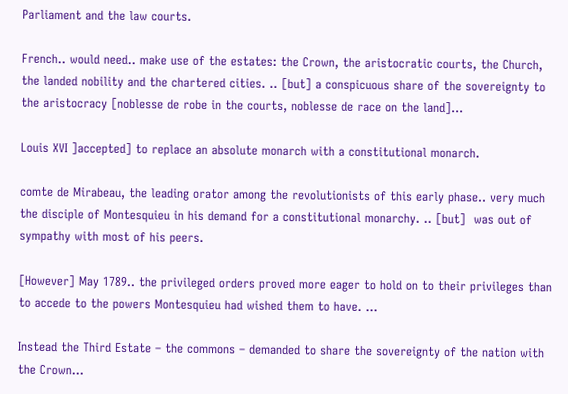Parliament and the law courts.

French.. would need.. make use of the estates: the Crown, the aristocratic courts, the Church, the landed nobility and the chartered cities. .. [but] a conspicuous share of the sovereignty to the aristocracy [noblesse de robe in the courts, noblesse de race on the land]…

Louis XVI ]accepted] to replace an absolute monarch with a constitutional monarch.

comte de Mirabeau, the leading orator among the revolutionists of this early phase.. very much the disciple of Montesquieu in his demand for a constitutional monarchy. .. [but]  was out of sympathy with most of his peers.

[However] May 1789.. the privileged orders proved more eager to hold on to their privileges than to accede to the powers Montesquieu had wished them to have. …

Instead the Third Estate – the commons – demanded to share the sovereignty of the nation with the Crown…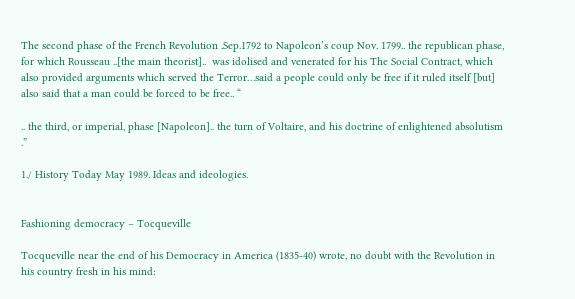The second phase of the French Revolution .Sep.1792 to Napoleon’s coup Nov. 1799.. the republican phase, for which Rousseau ..[the main theorist]..  was idolised and venerated for his The Social Contract, which also provided arguments which served the Terror…said a people could only be free if it ruled itself [but] also said that a man could be forced to be free.. “

.. the third, or imperial, phase [Napoleon].. the turn of Voltaire, and his doctrine of enlightened absolutism .”

1./ History Today May 1989. Ideas and ideologies.


Fashioning democracy – Tocqueville

Tocqueville near the end of his Democracy in America (1835-40) wrote, no doubt with the Revolution in his country fresh in his mind: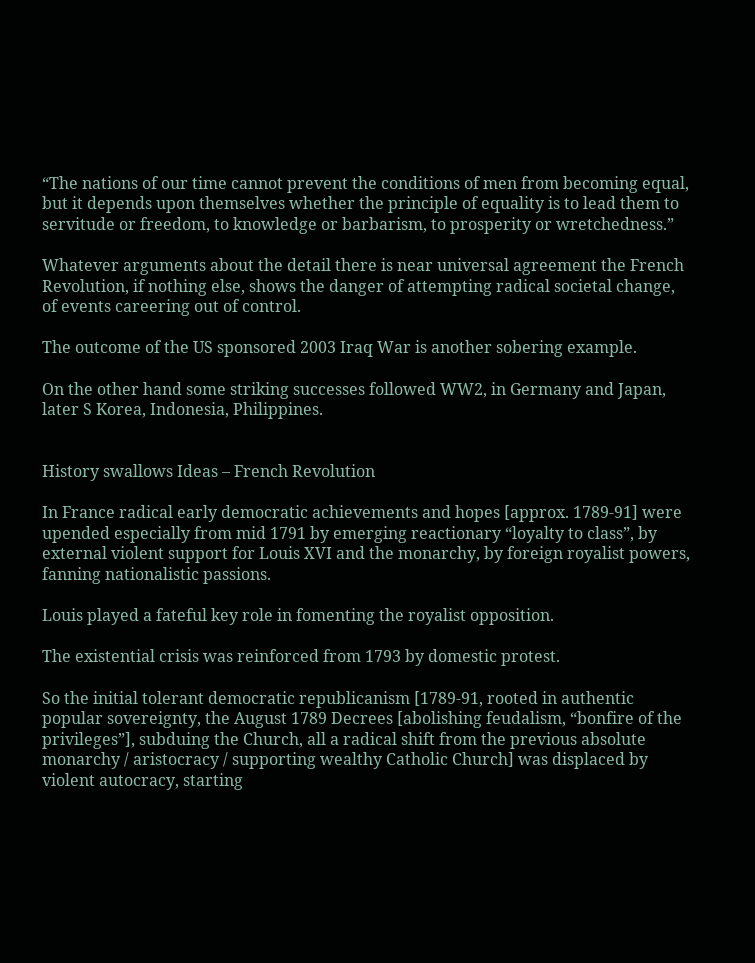“The nations of our time cannot prevent the conditions of men from becoming equal, but it depends upon themselves whether the principle of equality is to lead them to servitude or freedom, to knowledge or barbarism, to prosperity or wretchedness.”

Whatever arguments about the detail there is near universal agreement the French Revolution, if nothing else, shows the danger of attempting radical societal change, of events careering out of control.

The outcome of the US sponsored 2003 Iraq War is another sobering example.

On the other hand some striking successes followed WW2, in Germany and Japan, later S Korea, Indonesia, Philippines.


History swallows Ideas – French Revolution

In France radical early democratic achievements and hopes [approx. 1789-91] were upended especially from mid 1791 by emerging reactionary “loyalty to class”, by external violent support for Louis XVI and the monarchy, by foreign royalist powers, fanning nationalistic passions.

Louis played a fateful key role in fomenting the royalist opposition.

The existential crisis was reinforced from 1793 by domestic protest.

So the initial tolerant democratic republicanism [1789-91, rooted in authentic popular sovereignty, the August 1789 Decrees [abolishing feudalism, “bonfire of the privileges”], subduing the Church, all a radical shift from the previous absolute monarchy / aristocracy / supporting wealthy Catholic Church] was displaced by violent autocracy, starting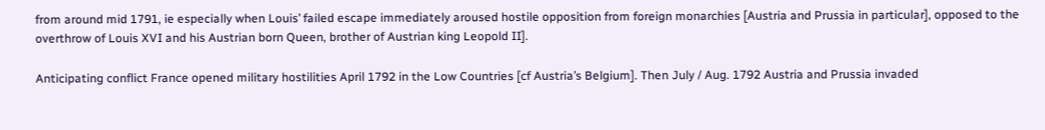from around mid 1791, ie especially when Louis’ failed escape immediately aroused hostile opposition from foreign monarchies [Austria and Prussia in particular], opposed to the overthrow of Louis XVI and his Austrian born Queen, brother of Austrian king Leopold II].

Anticipating conflict France opened military hostilities April 1792 in the Low Countries [cf Austria’s Belgium]. Then July / Aug. 1792 Austria and Prussia invaded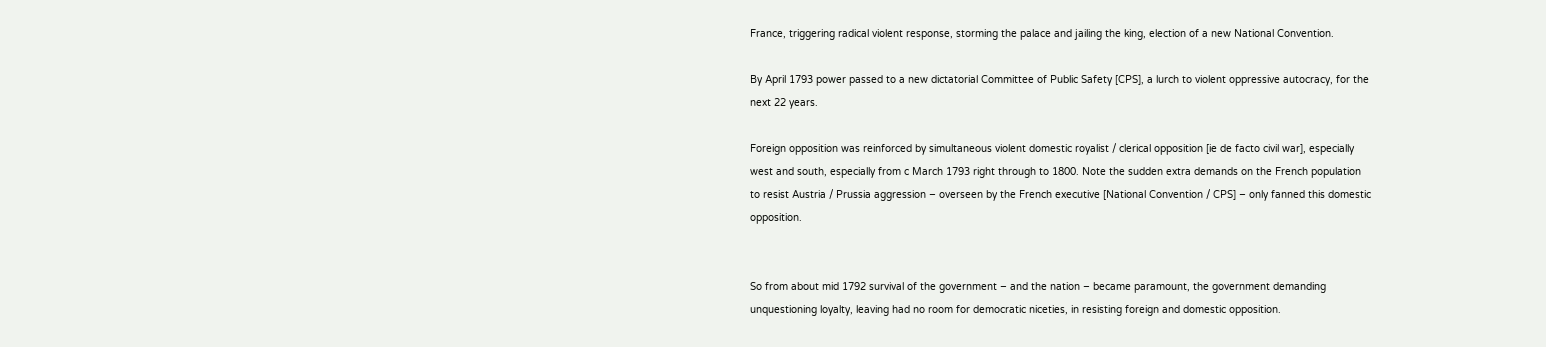France, triggering radical violent response, storming the palace and jailing the king, election of a new National Convention.

By April 1793 power passed to a new dictatorial Committee of Public Safety [CPS], a lurch to violent oppressive autocracy, for the next 22 years.

Foreign opposition was reinforced by simultaneous violent domestic royalist / clerical opposition [ie de facto civil war], especially west and south, especially from c March 1793 right through to 1800. Note the sudden extra demands on the French population to resist Austria / Prussia aggression – overseen by the French executive [National Convention / CPS] – only fanned this domestic opposition.


So from about mid 1792 survival of the government – and the nation – became paramount, the government demanding unquestioning loyalty, leaving had no room for democratic niceties, in resisting foreign and domestic opposition.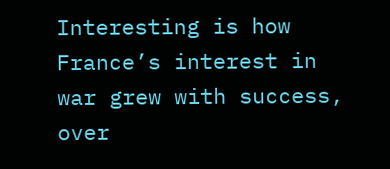Interesting is how France’s interest in war grew with success, over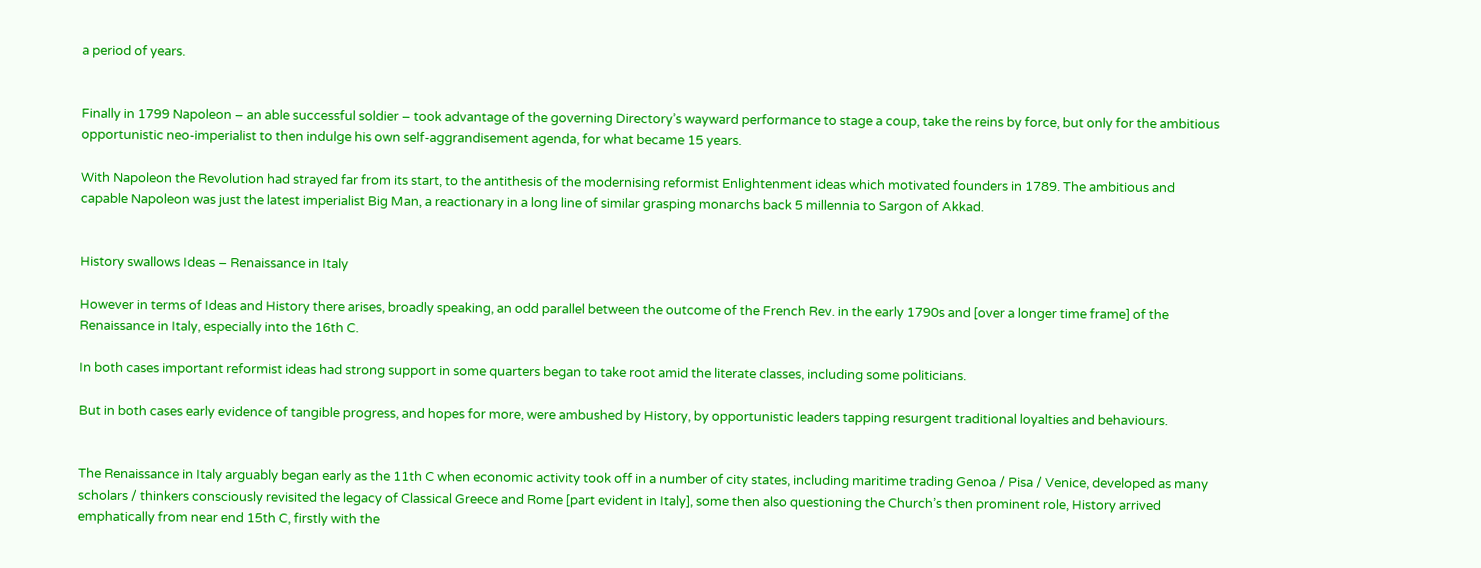a period of years.


Finally in 1799 Napoleon – an able successful soldier – took advantage of the governing Directory’s wayward performance to stage a coup, take the reins by force, but only for the ambitious opportunistic neo-imperialist to then indulge his own self-aggrandisement agenda, for what became 15 years.

With Napoleon the Revolution had strayed far from its start, to the antithesis of the modernising reformist Enlightenment ideas which motivated founders in 1789. The ambitious and capable Napoleon was just the latest imperialist Big Man, a reactionary in a long line of similar grasping monarchs back 5 millennia to Sargon of Akkad.


History swallows Ideas – Renaissance in Italy

However in terms of Ideas and History there arises, broadly speaking, an odd parallel between the outcome of the French Rev. in the early 1790s and [over a longer time frame] of the Renaissance in Italy, especially into the 16th C.

In both cases important reformist ideas had strong support in some quarters began to take root amid the literate classes, including some politicians.

But in both cases early evidence of tangible progress, and hopes for more, were ambushed by History, by opportunistic leaders tapping resurgent traditional loyalties and behaviours.


The Renaissance in Italy arguably began early as the 11th C when economic activity took off in a number of city states, including maritime trading Genoa / Pisa / Venice, developed as many scholars / thinkers consciously revisited the legacy of Classical Greece and Rome [part evident in Italy], some then also questioning the Church’s then prominent role, History arrived emphatically from near end 15th C, firstly with the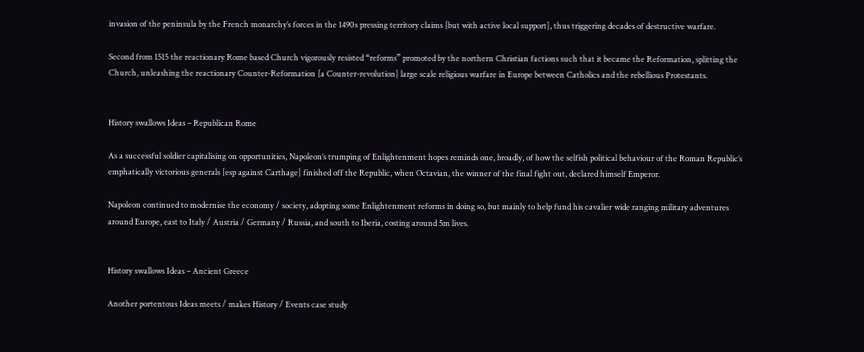invasion of the peninsula by the French monarchy’s forces in the 1490s pressing territory claims [but with active local support], thus triggering decades of destructive warfare.

Second from 1515 the reactionary Rome based Church vigorously resisted “reforms” promoted by the northern Christian factions such that it became the Reformation, splitting the Church, unleashing the reactionary Counter-Reformation [a Counter-revolution] large scale religious warfare in Europe between Catholics and the rebellious Protestants.


History swallows Ideas – Republican Rome

As a successful soldier capitalising on opportunities, Napoleon’s trumping of Enlightenment hopes reminds one, broadly, of how the selfish political behaviour of the Roman Republic’s emphatically victorious generals [esp against Carthage] finished off the Republic, when Octavian, the winner of the final fight out, declared himself Emperor.

Napoleon continued to modernise the economy / society, adopting some Enlightenment reforms in doing so, but mainly to help fund his cavalier wide ranging military adventures around Europe, east to Italy / Austria / Germany / Russia, and south to Iberia, costing around 5m lives.


History swallows Ideas – Ancient Greece

Another portentous Ideas meets / makes History / Events case study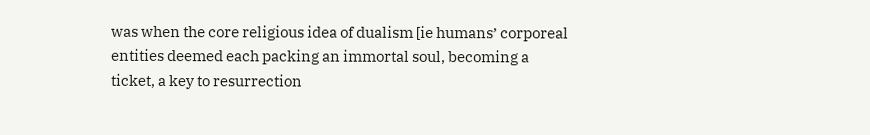was when the core religious idea of dualism [ie humans’ corporeal entities deemed each packing an immortal soul, becoming a ticket, a key to resurrection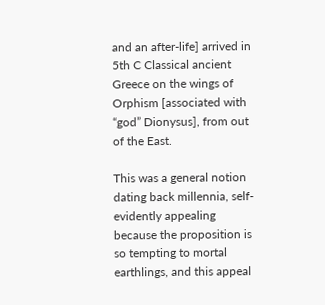and an after-life] arrived in 5th C Classical ancient Greece on the wings of Orphism [associated with “god” Dionysus], from out of the East.

This was a general notion dating back millennia, self-evidently appealing because the proposition is so tempting to mortal earthlings, and this appeal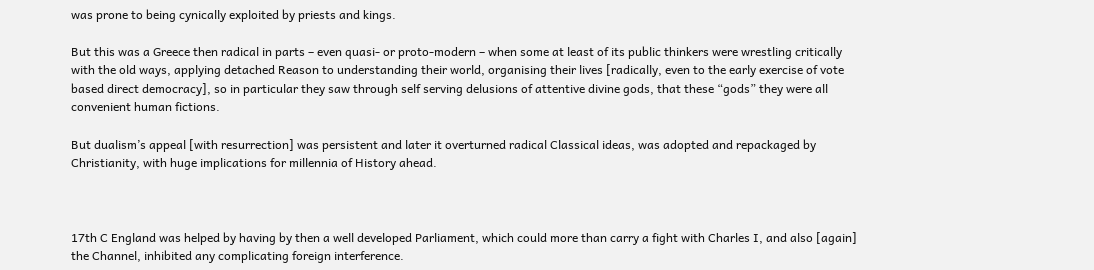was prone to being cynically exploited by priests and kings.

But this was a Greece then radical in parts – even quasi- or proto-modern – when some at least of its public thinkers were wrestling critically with the old ways, applying detached Reason to understanding their world, organising their lives [radically, even to the early exercise of vote based direct democracy], so in particular they saw through self serving delusions of attentive divine gods, that these “gods” they were all convenient human fictions.

But dualism’s appeal [with resurrection] was persistent and later it overturned radical Classical ideas, was adopted and repackaged by Christianity, with huge implications for millennia of History ahead.



17th C England was helped by having by then a well developed Parliament, which could more than carry a fight with Charles I, and also [again] the Channel, inhibited any complicating foreign interference.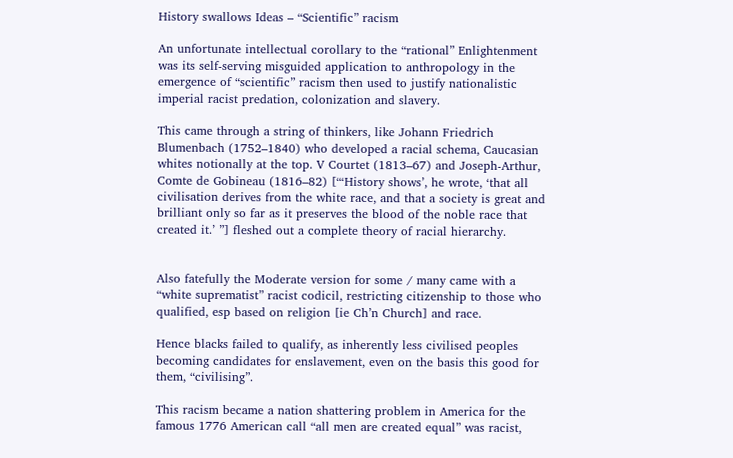History swallows Ideas – “Scientific” racism

An unfortunate intellectual corollary to the “rational” Enlightenment was its self-serving misguided application to anthropology in the emergence of “scientific” racism then used to justify nationalistic imperial racist predation, colonization and slavery.

This came through a string of thinkers, like Johann Friedrich Blumenbach (1752–1840) who developed a racial schema, Caucasian whites notionally at the top. V Courtet (1813–67) and Joseph-Arthur, Comte de Gobineau (1816–82) [“‘History shows’, he wrote, ‘that all civilisation derives from the white race, and that a society is great and brilliant only so far as it preserves the blood of the noble race that created it.’ ”] fleshed out a complete theory of racial hierarchy.


Also fatefully the Moderate version for some / many came with a “white suprematist” racist codicil, restricting citizenship to those who qualified, esp based on religion [ie Ch’n Church] and race.

Hence blacks failed to qualify, as inherently less civilised peoples becoming candidates for enslavement, even on the basis this good for them, “civilising”.

This racism became a nation shattering problem in America for the famous 1776 American call “all men are created equal” was racist,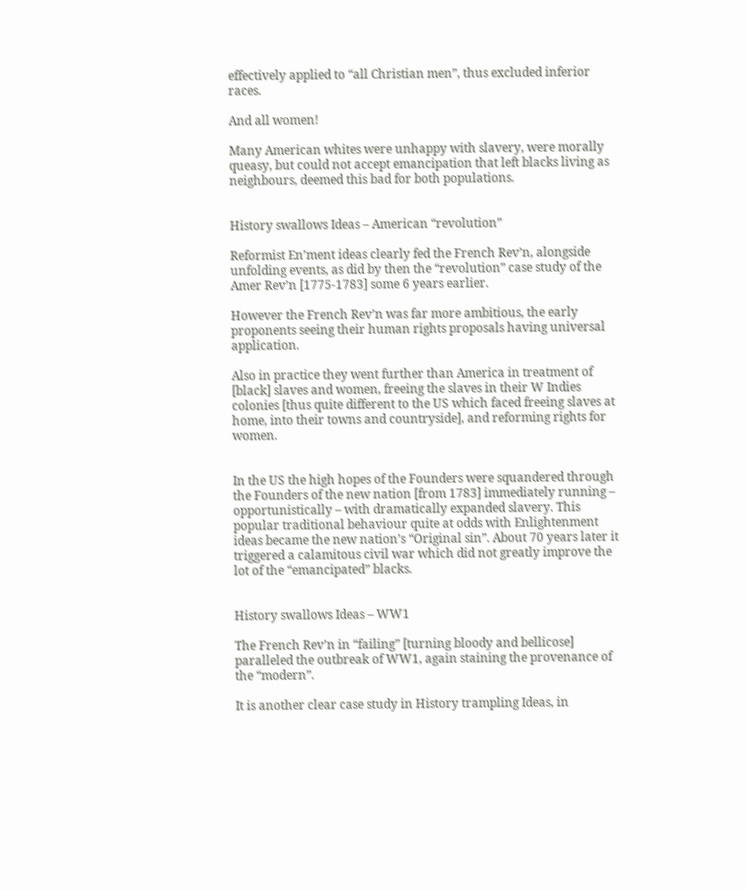effectively applied to “all Christian men”, thus excluded inferior races.

And all women!

Many American whites were unhappy with slavery, were morally queasy, but could not accept emancipation that left blacks living as neighbours, deemed this bad for both populations.


History swallows Ideas – American “revolution”

Reformist En’ment ideas clearly fed the French Rev’n, alongside unfolding events, as did by then the “revolution” case study of the Amer Rev’n [1775-1783] some 6 years earlier.

However the French Rev’n was far more ambitious, the early proponents seeing their human rights proposals having universal application.

Also in practice they went further than America in treatment of [black] slaves and women, freeing the slaves in their W Indies colonies [thus quite different to the US which faced freeing slaves at home, into their towns and countryside], and reforming rights for women.


In the US the high hopes of the Founders were squandered through the Founders of the new nation [from 1783] immediately running – opportunistically – with dramatically expanded slavery. This popular traditional behaviour quite at odds with Enlightenment ideas became the new nation’s “Original sin”. About 70 years later it triggered a calamitous civil war which did not greatly improve the lot of the “emancipated” blacks.


History swallows Ideas – WW1

The French Rev’n in “failing” [turning bloody and bellicose] paralleled the outbreak of WW1, again staining the provenance of the “modern”.

It is another clear case study in History trampling Ideas, in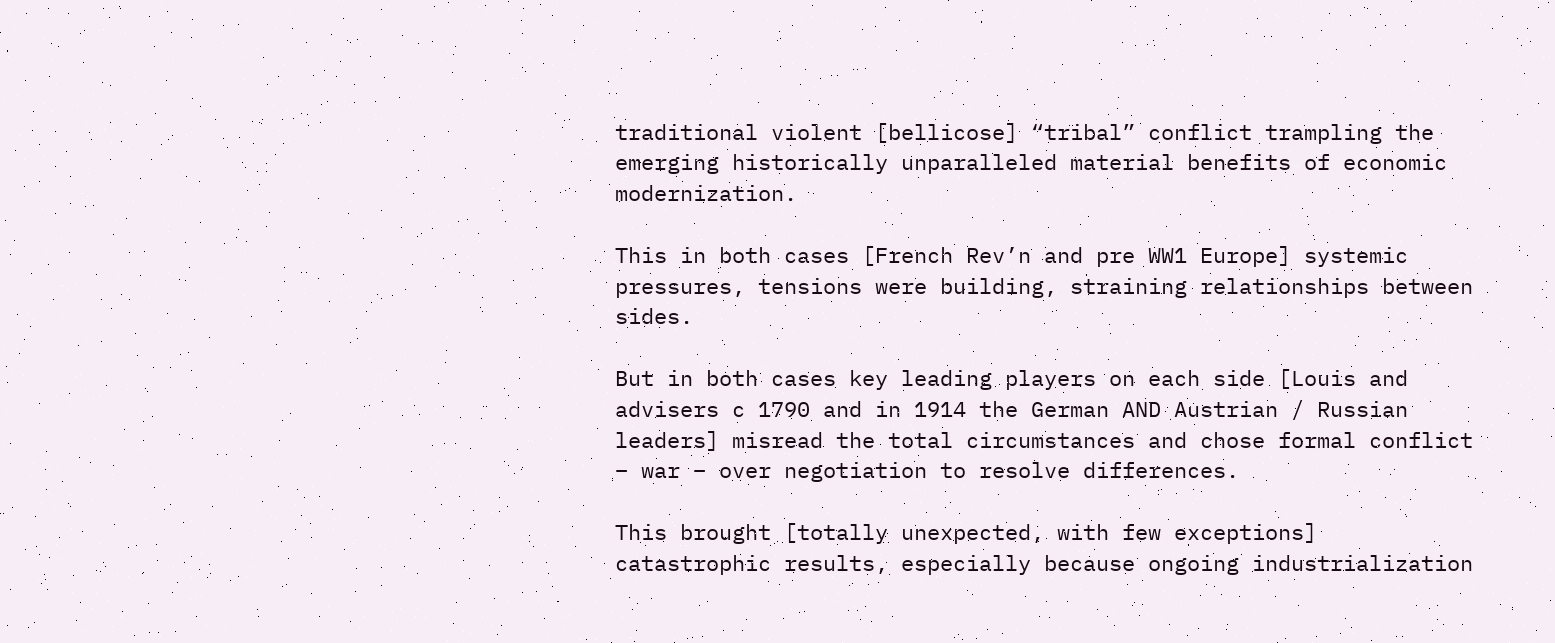traditional violent [bellicose] “tribal” conflict trampling the emerging historically unparalleled material benefits of economic modernization.

This in both cases [French Rev’n and pre WW1 Europe] systemic pressures, tensions were building, straining relationships between sides.

But in both cases key leading players on each side [Louis and advisers c 1790 and in 1914 the German AND Austrian / Russian leaders] misread the total circumstances and chose formal conflict – war – over negotiation to resolve differences.

This brought [totally unexpected, with few exceptions] catastrophic results, especially because ongoing industrialization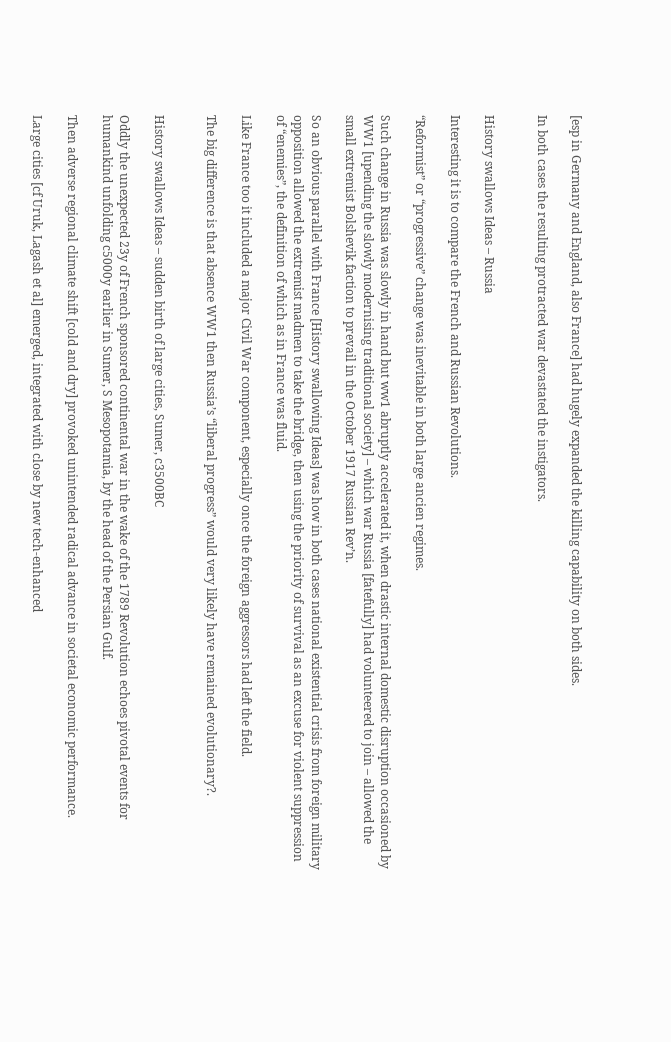[esp in Germany and England, also France] had hugely expanded the killing capability on both sides.

In both cases the resulting protracted war devastated the instigators.


History swallows Ideas – Russia

Interesting it is to compare the French and Russian Revolutions.

“Reformist” or “progressive” change was inevitable in both large ancien regimes.

Such change in Russia was slowly in hand but ww1 abruptly accelerated it, when drastic internal domestic disruption occasioned by WW1 [upending the slowly modernising traditional society] – which war Russia [fatefully] had volunteered to join – allowed the small extremist Bolshevik faction to prevail in the October 1917 Russian Rev’n.

So an obvious parallel with France [History swallowing Ideas] was how in both cases national existential crisis from foreign military opposition allowed the extremist madmen to take the bridge, then using the priority of survival as an excuse for violent suppression of “enemies”, the definition of which as in France was fluid.

Like France too it included a major Civil War component, especially once the foreign aggressors had left the field.

The big difference is that absence WW1 then Russia’s “liberal progress” would very likely have remained evolutionary?.


History swallows Ideas – sudden birth of large cities, Sumer, c3500BC

Oddly the unexpected 23y of French sponsored continental war in the wake of the 1789 Revolution echoes pivotal events for humankind unfolding c5000y earlier in Sumer, S Mesopotamia, by the head of the Persian Gulf.

Then adverse regional climate shift [cold and dry] provoked unintended radical advance in societal economic performance.

Large cities [cf Uruk, Lagash et al] emerged, integrated with close by new tech-enhanced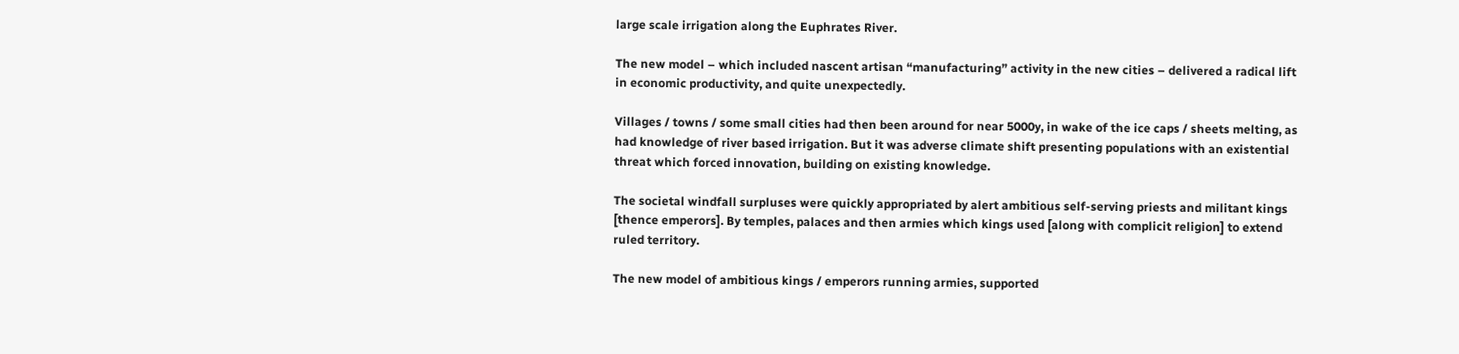large scale irrigation along the Euphrates River.

The new model – which included nascent artisan “manufacturing” activity in the new cities – delivered a radical lift in economic productivity, and quite unexpectedly.

Villages / towns / some small cities had then been around for near 5000y, in wake of the ice caps / sheets melting, as had knowledge of river based irrigation. But it was adverse climate shift presenting populations with an existential threat which forced innovation, building on existing knowledge.

The societal windfall surpluses were quickly appropriated by alert ambitious self-serving priests and militant kings [thence emperors]. By temples, palaces and then armies which kings used [along with complicit religion] to extend ruled territory.

The new model of ambitious kings / emperors running armies, supported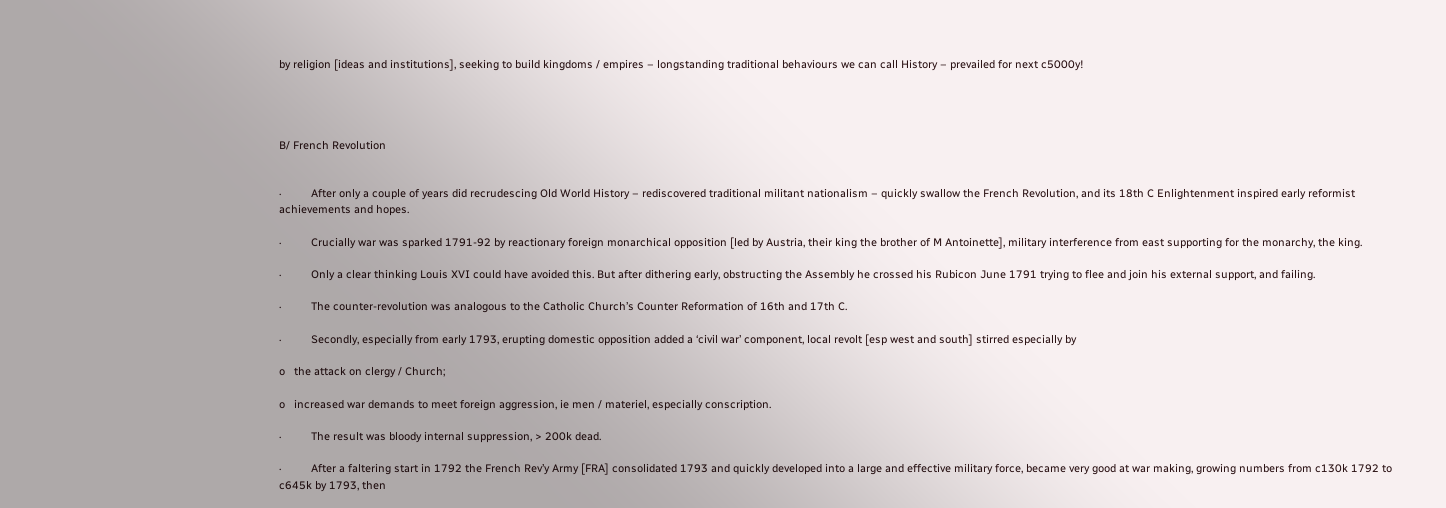by religion [ideas and institutions], seeking to build kingdoms / empires – longstanding traditional behaviours we can call History – prevailed for next c5000y!




B/ French Revolution


·          After only a couple of years did recrudescing Old World History – rediscovered traditional militant nationalism – quickly swallow the French Revolution, and its 18th C Enlightenment inspired early reformist achievements and hopes.

·          Crucially war was sparked 1791-92 by reactionary foreign monarchical opposition [led by Austria, their king the brother of M Antoinette], military interference from east supporting for the monarchy, the king.

·          Only a clear thinking Louis XVI could have avoided this. But after dithering early, obstructing the Assembly he crossed his Rubicon June 1791 trying to flee and join his external support, and failing.

·          The counter-revolution was analogous to the Catholic Church’s Counter Reformation of 16th and 17th C.

·          Secondly, especially from early 1793, erupting domestic opposition added a ‘civil war’ component, local revolt [esp west and south] stirred especially by

o   the attack on clergy / Church;

o   increased war demands to meet foreign aggression, ie men / materiel, especially conscription.

·          The result was bloody internal suppression, > 200k dead.

·          After a faltering start in 1792 the French Rev’y Army [FRA] consolidated 1793 and quickly developed into a large and effective military force, became very good at war making, growing numbers from c130k 1792 to c645k by 1793, then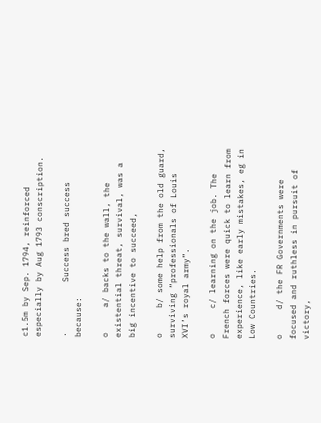c1.5m by Sep. 1794, reinforced especially by Aug 1793 conscription.

·          Success bred success because:

o     a/ backs to the wall, the existential threat, survival, was a big incentive to succeed,

o     b/ some help from the old guard, surviving “professionals of Louis XVI’s royal army”.

o     c/ learning on the job. The French forces were quick to learn from experience, like early mistakes, eg in Low Countries.

o     d/ the FR Governments were focused and ruthless in pursuit of victory,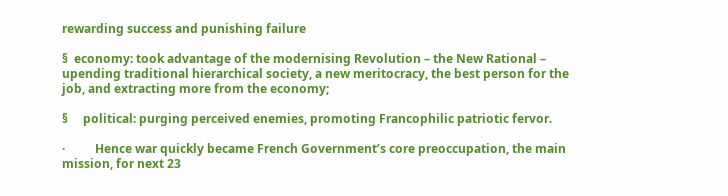rewarding success and punishing failure

§  economy: took advantage of the modernising Revolution – the New Rational – upending traditional hierarchical society, a new meritocracy, the best person for the job, and extracting more from the economy;

§     political: purging perceived enemies, promoting Francophilic patriotic fervor.

·          Hence war quickly became French Government’s core preoccupation, the main mission, for next 23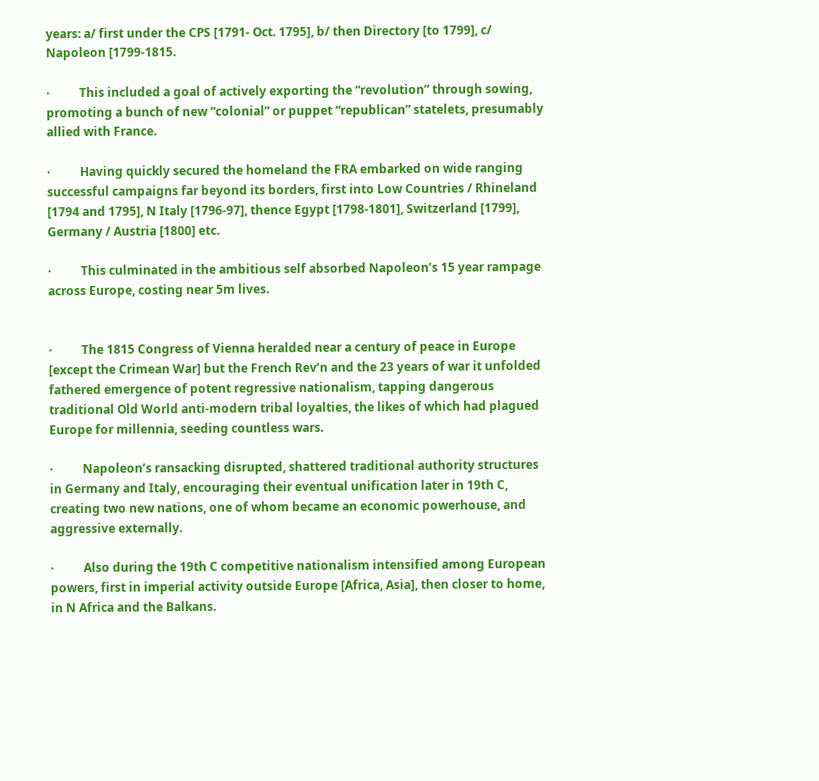years: a/ first under the CPS [1791- Oct. 1795], b/ then Directory [to 1799], c/ Napoleon [1799-1815.

·          This included a goal of actively exporting the “revolution” through sowing, promoting a bunch of new “colonial” or puppet “republican” statelets, presumably allied with France.

·          Having quickly secured the homeland the FRA embarked on wide ranging successful campaigns far beyond its borders, first into Low Countries / Rhineland [1794 and 1795], N Italy [1796-97], thence Egypt [1798-1801], Switzerland [1799], Germany / Austria [1800] etc.

·          This culminated in the ambitious self absorbed Napoleon’s 15 year rampage across Europe, costing near 5m lives.


·          The 1815 Congress of Vienna heralded near a century of peace in Europe [except the Crimean War] but the French Rev’n and the 23 years of war it unfolded fathered emergence of potent regressive nationalism, tapping dangerous traditional Old World anti-modern tribal loyalties, the likes of which had plagued Europe for millennia, seeding countless wars.

·          Napoleon’s ransacking disrupted, shattered traditional authority structures in Germany and Italy, encouraging their eventual unification later in 19th C, creating two new nations, one of whom became an economic powerhouse, and aggressive externally.

·          Also during the 19th C competitive nationalism intensified among European powers, first in imperial activity outside Europe [Africa, Asia], then closer to home, in N Africa and the Balkans.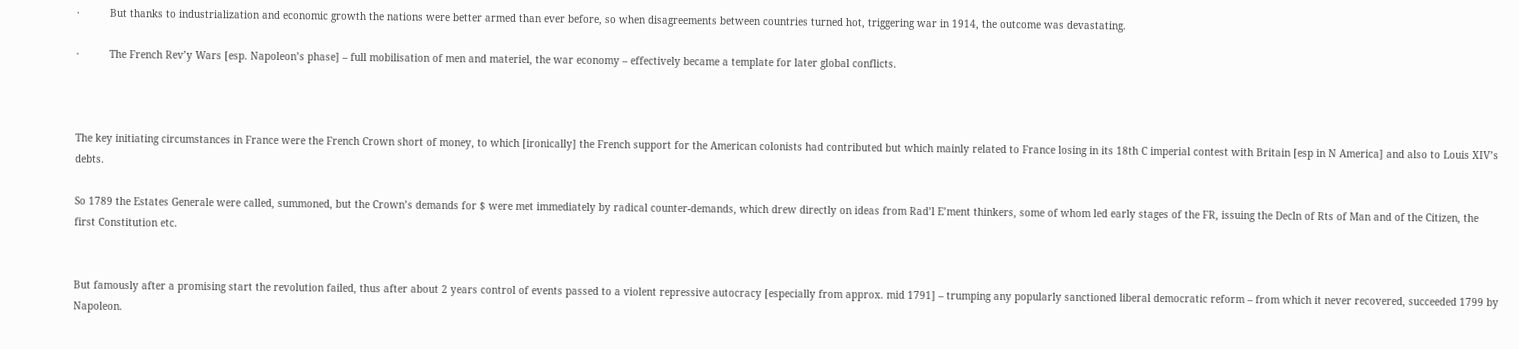·          But thanks to industrialization and economic growth the nations were better armed than ever before, so when disagreements between countries turned hot, triggering war in 1914, the outcome was devastating.

·          The French Rev’y Wars [esp. Napoleon’s phase] – full mobilisation of men and materiel, the war economy – effectively became a template for later global conflicts.



The key initiating circumstances in France were the French Crown short of money, to which [ironically] the French support for the American colonists had contributed but which mainly related to France losing in its 18th C imperial contest with Britain [esp in N America] and also to Louis XIV’s debts.

So 1789 the Estates Generale were called, summoned, but the Crown’s demands for $ were met immediately by radical counter-demands, which drew directly on ideas from Rad’l E’ment thinkers, some of whom led early stages of the FR, issuing the Decln of Rts of Man and of the Citizen, the first Constitution etc.


But famously after a promising start the revolution failed, thus after about 2 years control of events passed to a violent repressive autocracy [especially from approx. mid 1791] – trumping any popularly sanctioned liberal democratic reform – from which it never recovered, succeeded 1799 by Napoleon.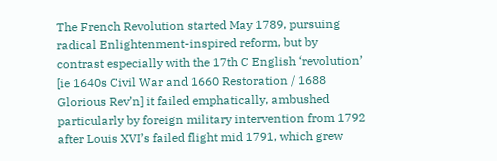The French Revolution started May 1789, pursuing radical Enlightenment-inspired reform, but by contrast especially with the 17th C English ‘revolution’ [ie 1640s Civil War and 1660 Restoration / 1688 Glorious Rev’n] it failed emphatically, ambushed particularly by foreign military intervention from 1792 after Louis XVI’s failed flight mid 1791, which grew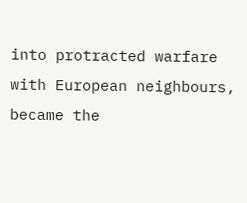into protracted warfare with European neighbours, became the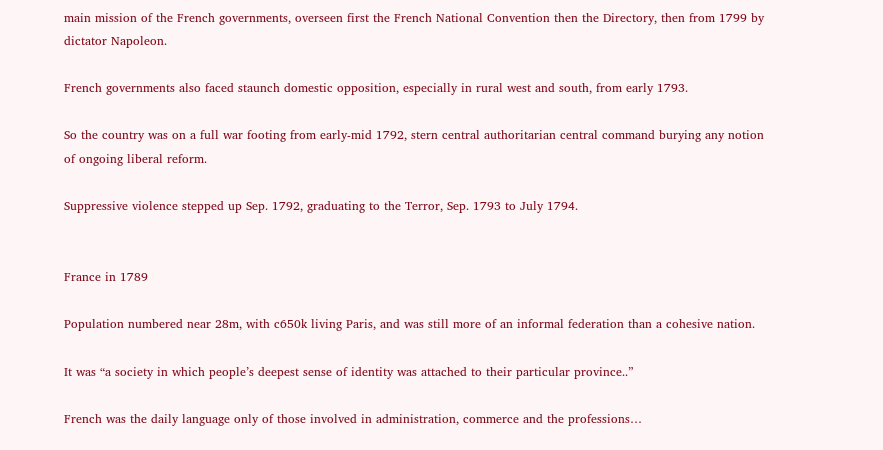main mission of the French governments, overseen first the French National Convention then the Directory, then from 1799 by dictator Napoleon.

French governments also faced staunch domestic opposition, especially in rural west and south, from early 1793.

So the country was on a full war footing from early-mid 1792, stern central authoritarian central command burying any notion of ongoing liberal reform.

Suppressive violence stepped up Sep. 1792, graduating to the Terror, Sep. 1793 to July 1794.


France in 1789

Population numbered near 28m, with c650k living Paris, and was still more of an informal federation than a cohesive nation.

It was “a society in which people’s deepest sense of identity was attached to their particular province..”

French was the daily language only of those involved in administration, commerce and the professions…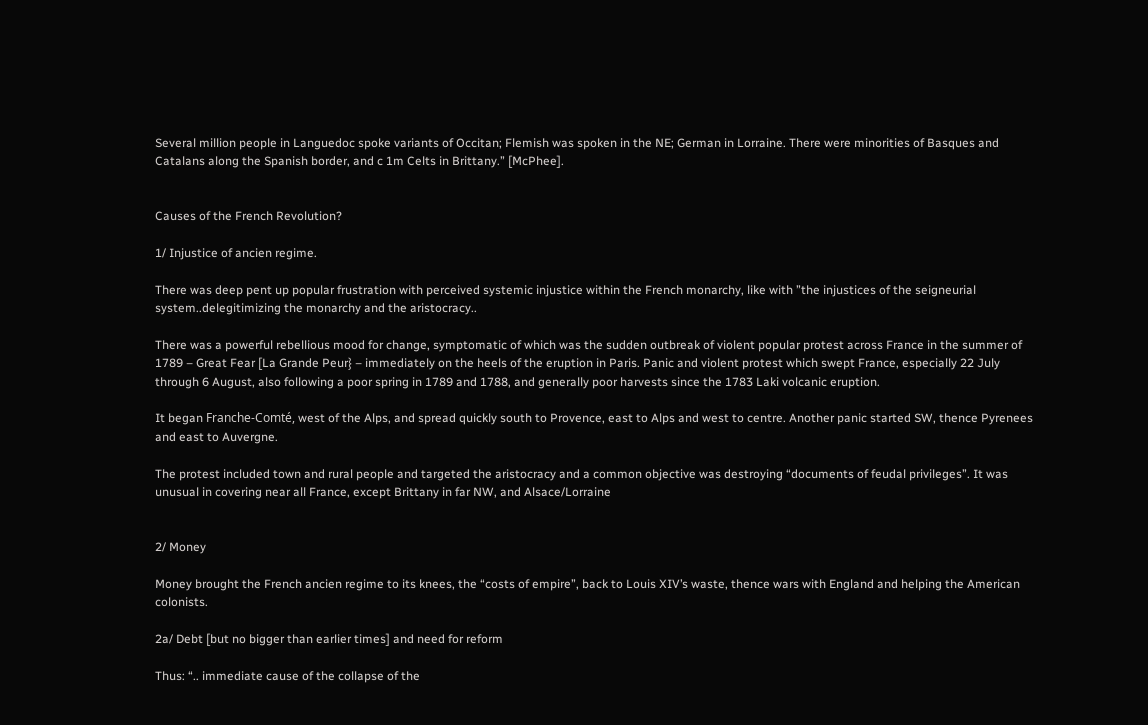Several million people in Languedoc spoke variants of Occitan; Flemish was spoken in the NE; German in Lorraine. There were minorities of Basques and Catalans along the Spanish border, and c 1m Celts in Brittany.” [McPhee].


Causes of the French Revolution?

1/ Injustice of ancien regime.

There was deep pent up popular frustration with perceived systemic injustice within the French monarchy, like with ”the injustices of the seigneurial system..delegitimizing the monarchy and the aristocracy..

There was a powerful rebellious mood for change, symptomatic of which was the sudden outbreak of violent popular protest across France in the summer of 1789 – Great Fear [La Grande Peur} – immediately on the heels of the eruption in Paris. Panic and violent protest which swept France, especially 22 July through 6 August, also following a poor spring in 1789 and 1788, and generally poor harvests since the 1783 Laki volcanic eruption.

It began Franche-Comté, west of the Alps, and spread quickly south to Provence, east to Alps and west to centre. Another panic started SW, thence Pyrenees and east to Auvergne.

The protest included town and rural people and targeted the aristocracy and a common objective was destroying “documents of feudal privileges”. It was unusual in covering near all France, except Brittany in far NW, and Alsace/Lorraine


2/ Money

Money brought the French ancien regime to its knees, the “costs of empire”, back to Louis XIV’s waste, thence wars with England and helping the American colonists.

2a/ Debt [but no bigger than earlier times] and need for reform

Thus: “.. immediate cause of the collapse of the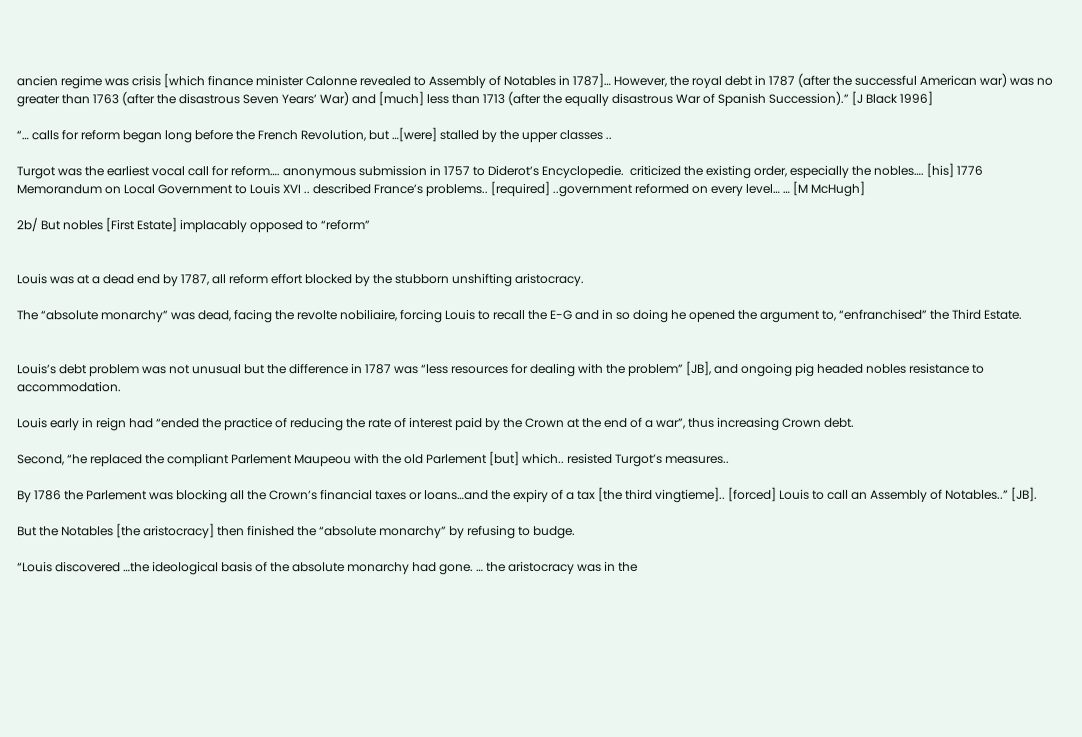ancien regime was crisis [which finance minister Calonne revealed to Assembly of Notables in 1787]… However, the royal debt in 1787 (after the successful American war) was no greater than 1763 (after the disastrous Seven Years’ War) and [much] less than 1713 (after the equally disastrous War of Spanish Succession).” [J Black 1996]

“… calls for reform began long before the French Revolution, but …[were] stalled by the upper classes ..

Turgot was the earliest vocal call for reform…. anonymous submission in 1757 to Diderot’s Encyclopedie.  criticized the existing order, especially the nobles…. [his] 1776 Memorandum on Local Government to Louis XVI .. described France’s problems.. [required] ..government reformed on every level… … [M McHugh]

2b/ But nobles [First Estate] implacably opposed to “reform”


Louis was at a dead end by 1787, all reform effort blocked by the stubborn unshifting aristocracy.

The “absolute monarchy” was dead, facing the revolte nobiliaire, forcing Louis to recall the E-G and in so doing he opened the argument to, “enfranchised” the Third Estate.


Louis’s debt problem was not unusual but the difference in 1787 was “less resources for dealing with the problem” [JB], and ongoing pig headed nobles resistance to accommodation.

Louis early in reign had “ended the practice of reducing the rate of interest paid by the Crown at the end of a war”, thus increasing Crown debt.

Second, “he replaced the compliant Parlement Maupeou with the old Parlement [but] which.. resisted Turgot’s measures..

By 1786 the Parlement was blocking all the Crown’s financial taxes or loans…and the expiry of a tax [the third vingtieme].. [forced] Louis to call an Assembly of Notables..” [JB].

But the Notables [the aristocracy] then finished the “absolute monarchy” by refusing to budge.

“Louis discovered …the ideological basis of the absolute monarchy had gone. … the aristocracy was in the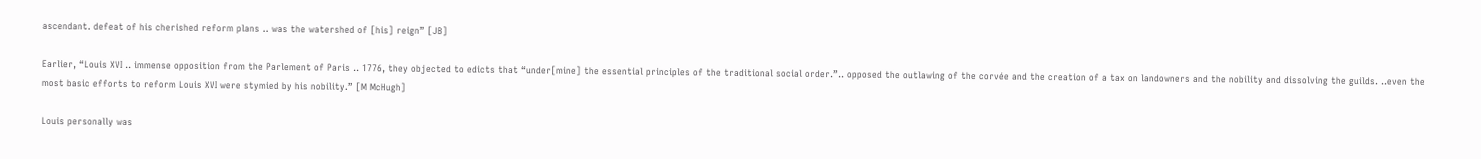ascendant. defeat of his cherished reform plans .. was the watershed of [his] reign” [JB]

Earlier, “Louis XVI .. immense opposition from the Parlement of Paris .. 1776, they objected to edicts that “under[mine] the essential principles of the traditional social order.”.. opposed the outlawing of the corvée and the creation of a tax on landowners and the nobility and dissolving the guilds. ..even the most basic efforts to reform Louis XVI were stymied by his nobility.” [M McHugh]

Louis personally was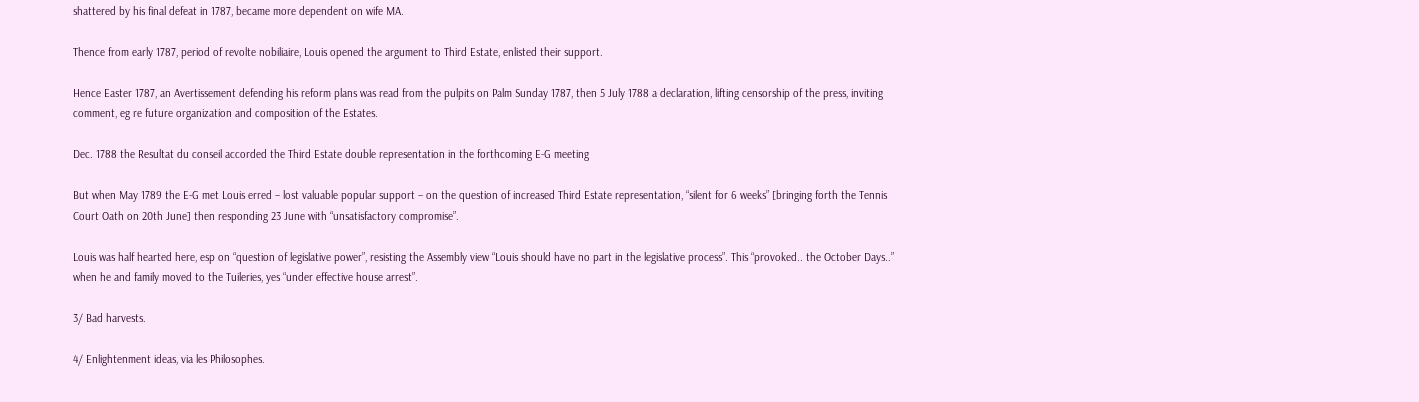shattered by his final defeat in 1787, became more dependent on wife MA.

Thence from early 1787, period of revolte nobiliaire, Louis opened the argument to Third Estate, enlisted their support.

Hence Easter 1787, an Avertissement defending his reform plans was read from the pulpits on Palm Sunday 1787, then 5 July 1788 a declaration, lifting censorship of the press, inviting comment, eg re future organization and composition of the Estates.

Dec. 1788 the Resultat du conseil accorded the Third Estate double representation in the forthcoming E-G meeting

But when May 1789 the E-G met Louis erred – lost valuable popular support – on the question of increased Third Estate representation, “silent for 6 weeks” [bringing forth the Tennis Court Oath on 20th June] then responding 23 June with “unsatisfactory compromise”.

Louis was half hearted here, esp on “question of legislative power”, resisting the Assembly view “Louis should have no part in the legislative process”. This “provoked.. the October Days..” when he and family moved to the Tuileries, yes “under effective house arrest”.

3/ Bad harvests.

4/ Enlightenment ideas, via les Philosophes.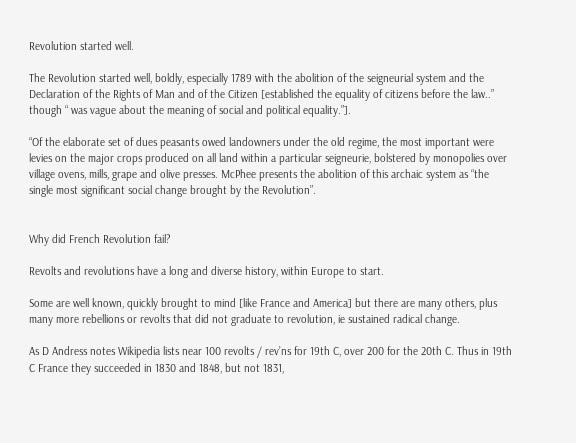Revolution started well.

The Revolution started well, boldly, especially 1789 with the abolition of the seigneurial system and the Declaration of the Rights of Man and of the Citizen [established the equality of citizens before the law..” though “ was vague about the meaning of social and political equality.”].

“Of the elaborate set of dues peasants owed landowners under the old regime, the most important were levies on the major crops produced on all land within a particular seigneurie, bolstered by monopolies over village ovens, mills, grape and olive presses. McPhee presents the abolition of this archaic system as “the single most significant social change brought by the Revolution”.


Why did French Revolution fail?

Revolts and revolutions have a long and diverse history, within Europe to start.

Some are well known, quickly brought to mind [like France and America] but there are many others, plus many more rebellions or revolts that did not graduate to revolution, ie sustained radical change.

As D Andress notes Wikipedia lists near 100 revolts / rev’ns for 19th C, over 200 for the 20th C. Thus in 19th C France they succeeded in 1830 and 1848, but not 1831,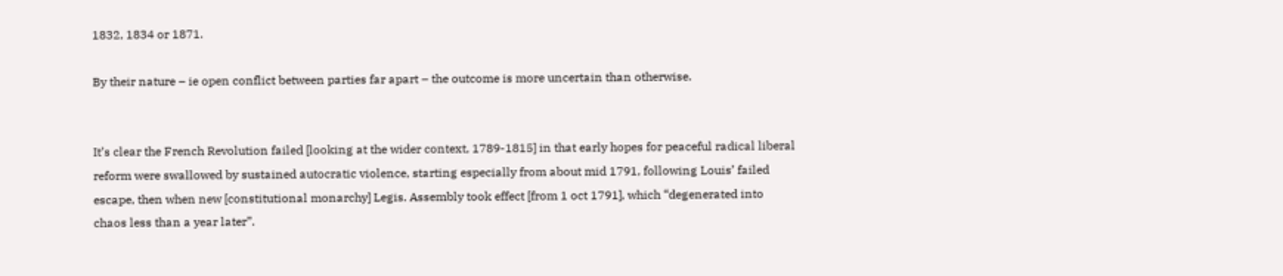1832, 1834 or 1871.

By their nature – ie open conflict between parties far apart – the outcome is more uncertain than otherwise.


It’s clear the French Revolution failed [looking at the wider context, 1789-1815] in that early hopes for peaceful radical liberal reform were swallowed by sustained autocratic violence, starting especially from about mid 1791, following Louis’ failed escape, then when new [constitutional monarchy] Legis. Assembly took effect [from 1 oct 1791], which “degenerated into chaos less than a year later”.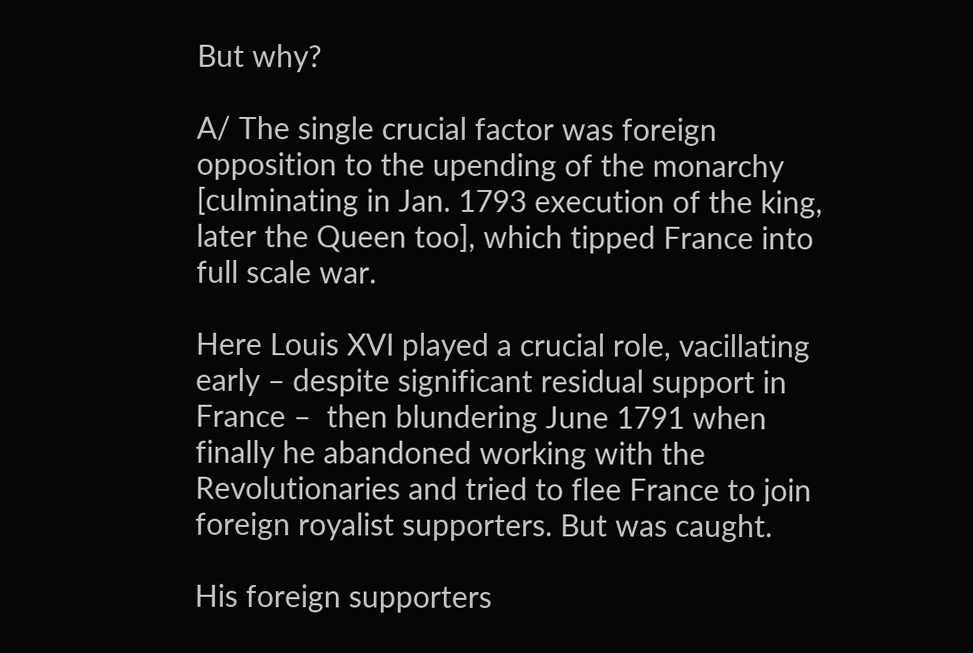But why?

A/ The single crucial factor was foreign opposition to the upending of the monarchy [culminating in Jan. 1793 execution of the king, later the Queen too], which tipped France into full scale war.

Here Louis XVI played a crucial role, vacillating early – despite significant residual support in France –  then blundering June 1791 when finally he abandoned working with the Revolutionaries and tried to flee France to join foreign royalist supporters. But was caught.

His foreign supporters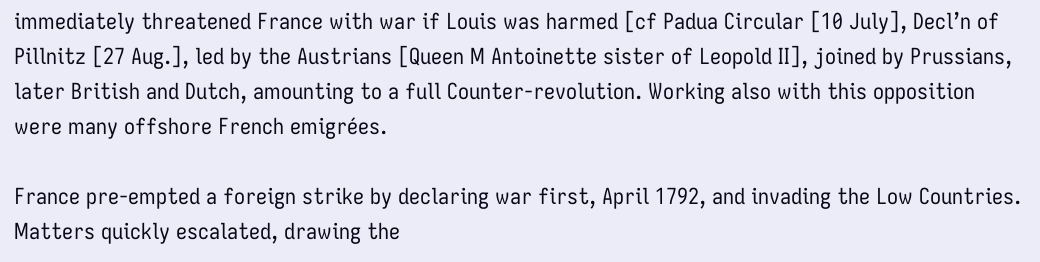immediately threatened France with war if Louis was harmed [cf Padua Circular [10 July], Decl’n of Pillnitz [27 Aug.], led by the Austrians [Queen M Antoinette sister of Leopold II], joined by Prussians, later British and Dutch, amounting to a full Counter-revolution. Working also with this opposition were many offshore French emigrées.

France pre-empted a foreign strike by declaring war first, April 1792, and invading the Low Countries. Matters quickly escalated, drawing the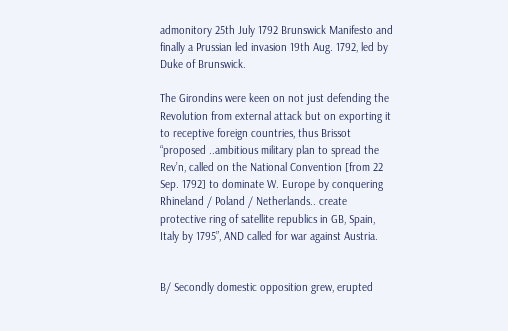admonitory 25th July 1792 Brunswick Manifesto and finally a Prussian led invasion 19th Aug. 1792, led by Duke of Brunswick.

The Girondins were keen on not just defending the Revolution from external attack but on exporting it to receptive foreign countries, thus Brissot “proposed ..ambitious military plan to spread the Rev’n, called on the National Convention [from 22 Sep. 1792] to dominate W. Europe by conquering Rhineland / Poland / Netherlands.. create protective ring of satellite republics in GB, Spain, Italy by 1795”, AND called for war against Austria.


B/ Secondly domestic opposition grew, erupted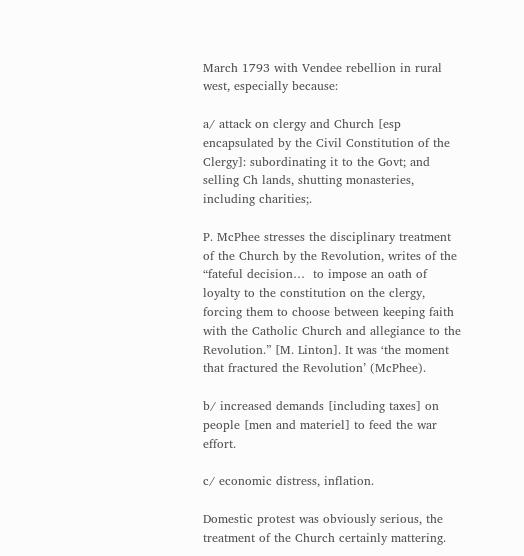March 1793 with Vendee rebellion in rural west, especially because:

a/ attack on clergy and Church [esp encapsulated by the Civil Constitution of the Clergy]: subordinating it to the Govt; and selling Ch lands, shutting monasteries, including charities;.

P. McPhee stresses the disciplinary treatment of the Church by the Revolution, writes of the “fateful decision…  to impose an oath of loyalty to the constitution on the clergy, forcing them to choose between keeping faith with the Catholic Church and allegiance to the Revolution.” [M. Linton]. It was ‘the moment that fractured the Revolution’ (McPhee).

b/ increased demands [including taxes] on people [men and materiel] to feed the war effort.

c/ economic distress, inflation.

Domestic protest was obviously serious, the treatment of the Church certainly mattering.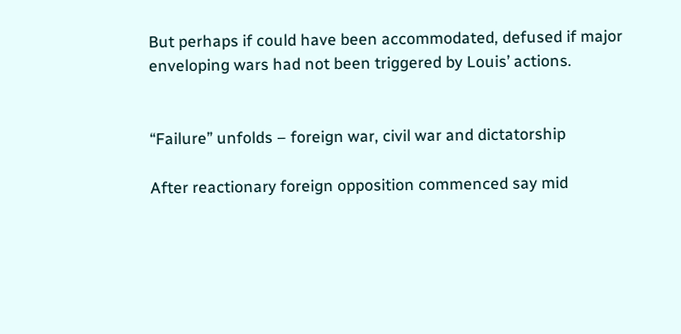But perhaps if could have been accommodated, defused if major enveloping wars had not been triggered by Louis’ actions.


“Failure” unfolds – foreign war, civil war and dictatorship

After reactionary foreign opposition commenced say mid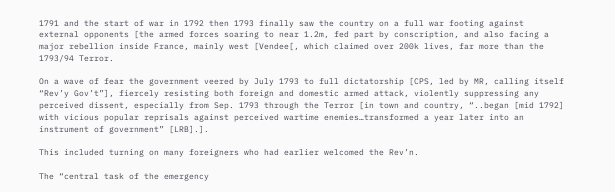1791 and the start of war in 1792 then 1793 finally saw the country on a full war footing against external opponents [the armed forces soaring to near 1.2m, fed part by conscription, and also facing a major rebellion inside France, mainly west [Vendee[, which claimed over 200k lives, far more than the 1793/94 Terror.

On a wave of fear the government veered by July 1793 to full dictatorship [CPS, led by MR, calling itself “Rev’y Gov’t”], fiercely resisting both foreign and domestic armed attack, violently suppressing any perceived dissent, especially from Sep. 1793 through the Terror [in town and country, “..began [mid 1792] with vicious popular reprisals against perceived wartime enemies…transformed a year later into an instrument of government” [LRB].].

This included turning on many foreigners who had earlier welcomed the Rev’n.

The “central task of the emergency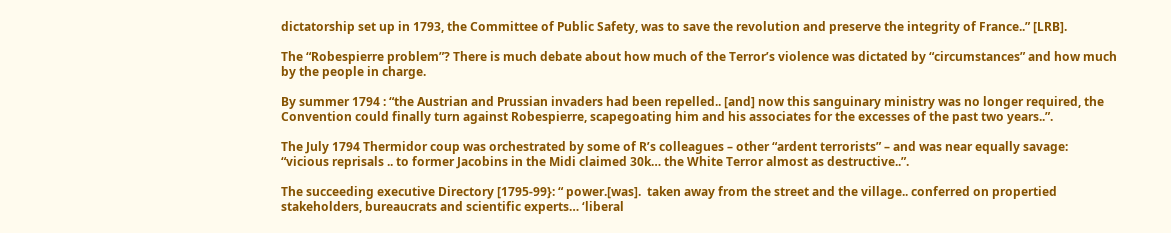dictatorship set up in 1793, the Committee of Public Safety, was to save the revolution and preserve the integrity of France..” [LRB].

The “Robespierre problem”? There is much debate about how much of the Terror’s violence was dictated by “circumstances” and how much by the people in charge.

By summer 1794 : “the Austrian and Prussian invaders had been repelled.. [and] now this sanguinary ministry was no longer required, the Convention could finally turn against Robespierre, scapegoating him and his associates for the excesses of the past two years..”.

The July 1794 Thermidor coup was orchestrated by some of R’s colleagues – other “ardent terrorists” – and was near equally savage: “vicious reprisals .. to former Jacobins in the Midi claimed 30k… the White Terror almost as destructive..”.

The succeeding executive Directory [1795-99}: “ power.[was].  taken away from the street and the village.. conferred on propertied stakeholders, bureaucrats and scientific experts… ‘liberal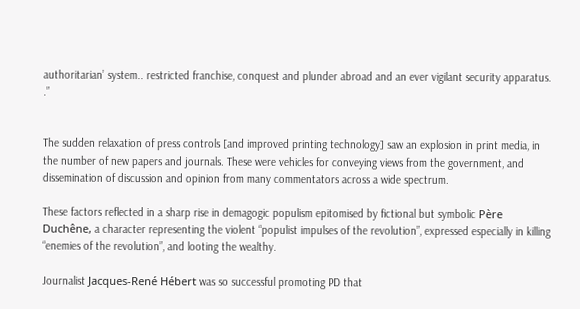authoritarian’ system.. restricted franchise, conquest and plunder abroad and an ever vigilant security apparatus. .”


The sudden relaxation of press controls [and improved printing technology] saw an explosion in print media, in the number of new papers and journals. These were vehicles for conveying views from the government, and dissemination of discussion and opinion from many commentators across a wide spectrum.

These factors reflected in a sharp rise in demagogic populism epitomised by fictional but symbolic Père Duchêne, a character representing the violent “populist impulses of the revolution”, expressed especially in killing “enemies of the revolution”, and looting the wealthy.

Journalist Jacques-René Hébert was so successful promoting PD that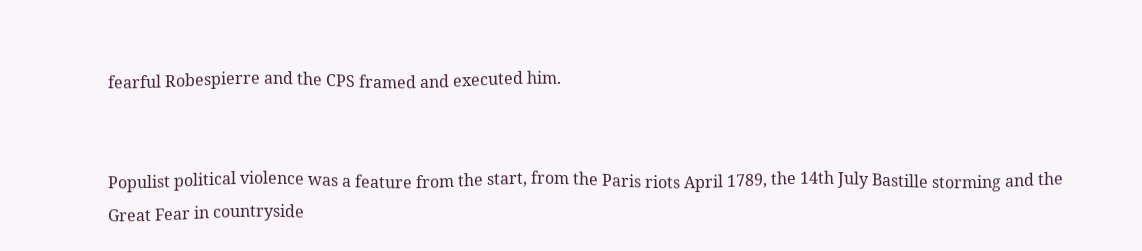fearful Robespierre and the CPS framed and executed him.


Populist political violence was a feature from the start, from the Paris riots April 1789, the 14th July Bastille storming and the Great Fear in countryside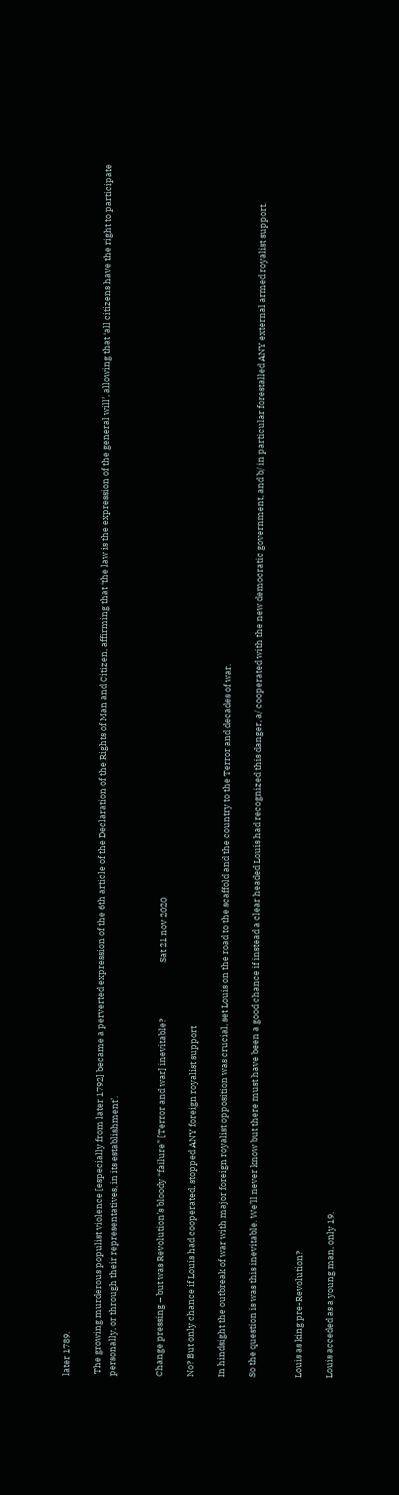later 1789.

 The growing murderous populist violence [especially from later 1792] became a perverted expression of the 6th article of the Declaration of the Rights of Man and Citizen, affirming that ‘the law is the expression of the general will’, allowing that ‘all citizens have the right to participate personally, or through their representatives, in its establishment’.


Change pressing – but was Revolution’s bloody “failure” [Terror and war] inevitable?                            Sat 21 nov 2020

No? But only chance if Louis had cooperated, stopped ANY foreign royalist support

In hindsight the outbreak of war with major foreign royalist opposition was crucial, set Louis on the road to the scaffold and the country to the Terror and decades of war.

So the question is was this inevitable. We’ll never know but there must have been a good chance if instead a clear headed Louis had recognized this danger, a/ cooperated with the new democratic government, and b/ in particular forestalled ANY external armed royalist support.


Louis as king pre-Revolution?

Louis acceded as a young man, only 19.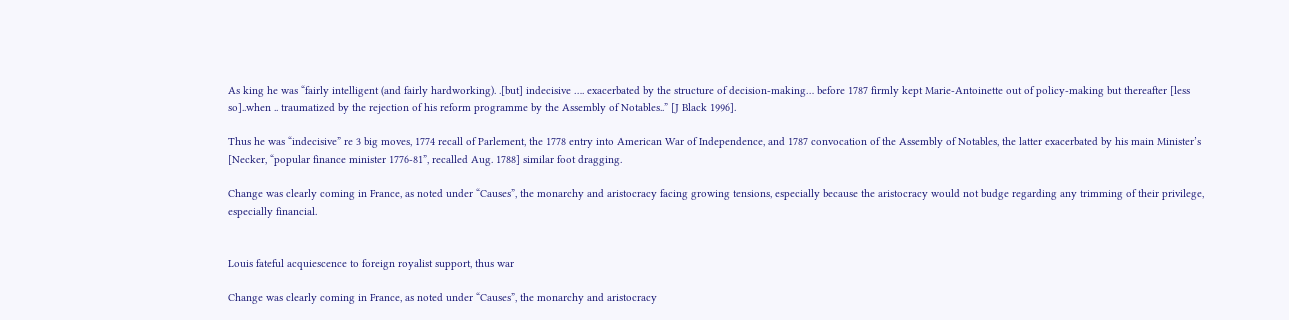As king he was “fairly intelligent (and fairly hardworking). .[but] indecisive …. exacerbated by the structure of decision-making… before 1787 firmly kept Marie-Antoinette out of policy-making but thereafter [less so]..when .. traumatized by the rejection of his reform programme by the Assembly of Notables..” [J Black 1996].

Thus he was “indecisive” re 3 big moves, 1774 recall of Parlement, the 1778 entry into American War of Independence, and 1787 convocation of the Assembly of Notables, the latter exacerbated by his main Minister’s [Necker, “popular finance minister 1776-81”, recalled Aug. 1788] similar foot dragging.

Change was clearly coming in France, as noted under “Causes”, the monarchy and aristocracy facing growing tensions, especially because the aristocracy would not budge regarding any trimming of their privilege, especially financial.


Louis fateful acquiescence to foreign royalist support, thus war

Change was clearly coming in France, as noted under “Causes”, the monarchy and aristocracy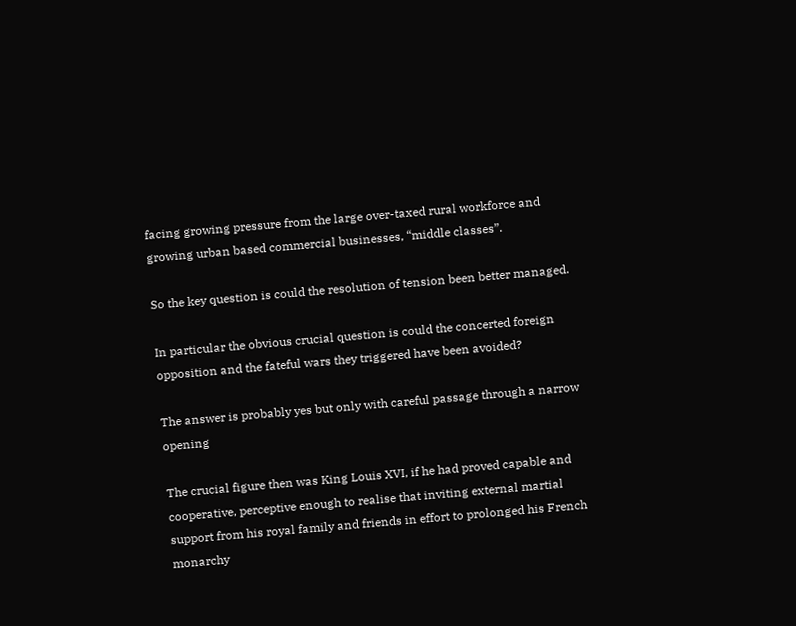facing growing pressure from the large over-taxed rural workforce and growing urban based commercial businesses, “middle classes”.

So the key question is could the resolution of tension been better managed.

In particular the obvious crucial question is could the concerted foreign opposition and the fateful wars they triggered have been avoided?

The answer is probably yes but only with careful passage through a narrow opening

The crucial figure then was King Louis XVI, if he had proved capable and cooperative, perceptive enough to realise that inviting external martial support from his royal family and friends in effort to prolonged his French monarchy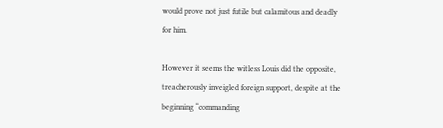would prove not just futile but calamitous and deadly for him.

However it seems the witless Louis did the opposite, treacherously inveigled foreign support, despite at the beginning “commanding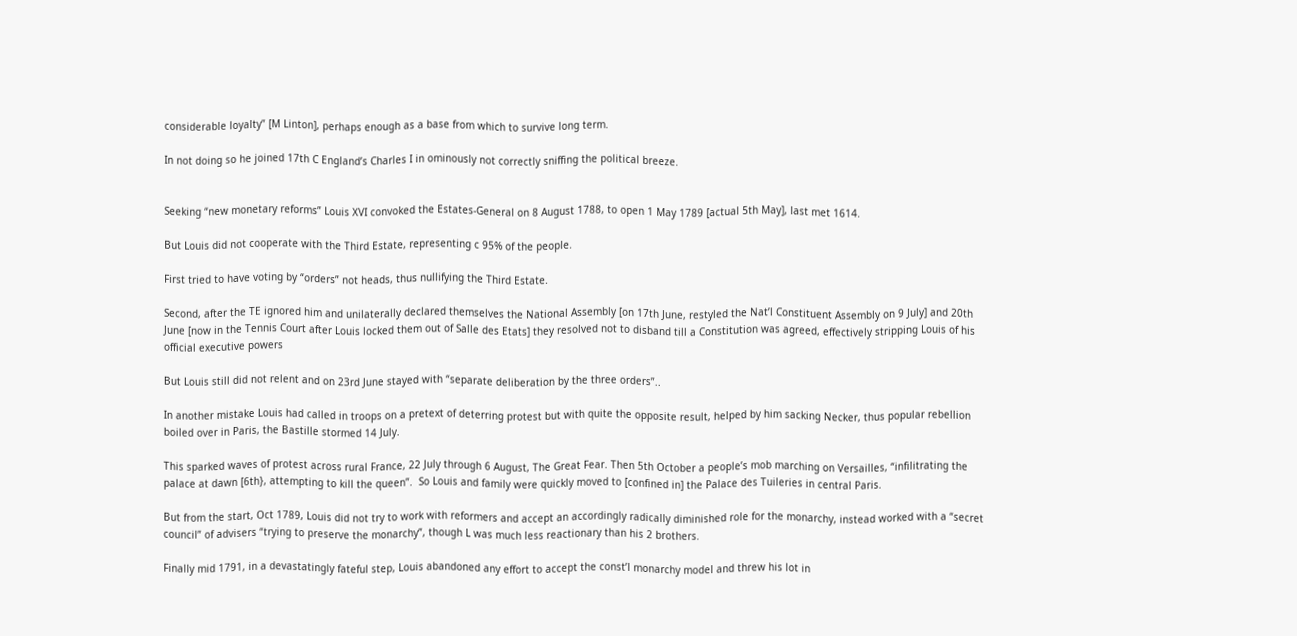considerable loyalty” [M Linton], perhaps enough as a base from which to survive long term.

In not doing so he joined 17th C England’s Charles I in ominously not correctly sniffing the political breeze.


Seeking “new monetary reforms” Louis XVI convoked the Estates-General on 8 August 1788, to open 1 May 1789 [actual 5th May], last met 1614.

But Louis did not cooperate with the Third Estate, representing c 95% of the people.

First tried to have voting by “orders” not heads, thus nullifying the Third Estate.

Second, after the TE ignored him and unilaterally declared themselves the National Assembly [on 17th June, restyled the Nat’l Constituent Assembly on 9 July] and 20th June [now in the Tennis Court after Louis locked them out of Salle des Etats] they resolved not to disband till a Constitution was agreed, effectively stripping Louis of his official executive powers

But Louis still did not relent and on 23rd June stayed with “separate deliberation by the three orders”..

In another mistake Louis had called in troops on a pretext of deterring protest but with quite the opposite result, helped by him sacking Necker, thus popular rebellion boiled over in Paris, the Bastille stormed 14 July.

This sparked waves of protest across rural France, 22 July through 6 August, The Great Fear. Then 5th October a people’s mob marching on Versailles, “infilitrating the palace at dawn [6th}, attempting to kill the queen”.  So Louis and family were quickly moved to [confined in] the Palace des Tuileries in central Paris.

But from the start, Oct 1789, Louis did not try to work with reformers and accept an accordingly radically diminished role for the monarchy, instead worked with a “secret council” of advisers “trying to preserve the monarchy”, though L was much less reactionary than his 2 brothers.

Finally mid 1791, in a devastatingly fateful step, Louis abandoned any effort to accept the const’l monarchy model and threw his lot in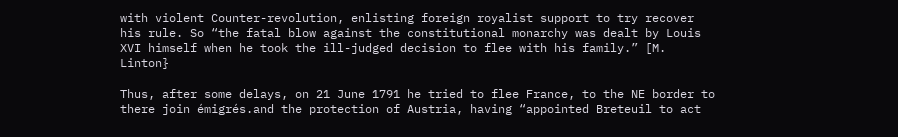with violent Counter-revolution, enlisting foreign royalist support to try recover his rule. So “the fatal blow against the constitutional monarchy was dealt by Louis XVI himself when he took the ill-judged decision to flee with his family.” [M. Linton}

Thus, after some delays, on 21 June 1791 he tried to flee France, to the NE border to there join émigrés.and the protection of Austria, having “appointed Breteuil to act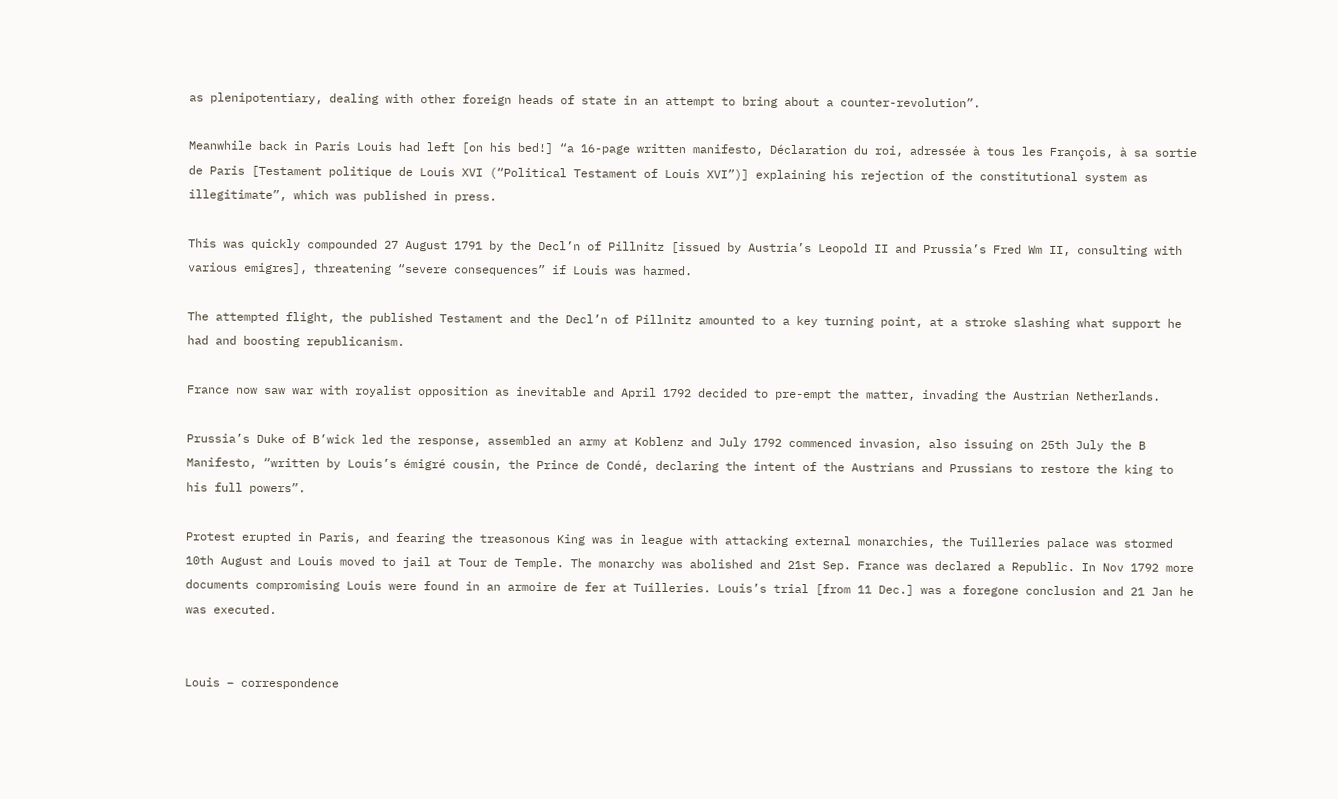as plenipotentiary, dealing with other foreign heads of state in an attempt to bring about a counter-revolution”.

Meanwhile back in Paris Louis had left [on his bed!] “a 16-page written manifesto, Déclaration du roi, adressée à tous les François, à sa sortie de Paris [Testament politique de Louis XVI (“Political Testament of Louis XVI”)] explaining his rejection of the constitutional system as illegitimate”, which was published in press.

This was quickly compounded 27 August 1791 by the Decl’n of Pillnitz [issued by Austria’s Leopold II and Prussia’s Fred Wm II, consulting with various emigres], threatening “severe consequences” if Louis was harmed.

The attempted flight, the published Testament and the Decl’n of Pillnitz amounted to a key turning point, at a stroke slashing what support he had and boosting republicanism.

France now saw war with royalist opposition as inevitable and April 1792 decided to pre-empt the matter, invading the Austrian Netherlands.

Prussia’s Duke of B’wick led the response, assembled an army at Koblenz and July 1792 commenced invasion, also issuing on 25th July the B Manifesto, “written by Louis’s émigré cousin, the Prince de Condé, declaring the intent of the Austrians and Prussians to restore the king to his full powers”.

Protest erupted in Paris, and fearing the treasonous King was in league with attacking external monarchies, the Tuilleries palace was stormed 10th August and Louis moved to jail at Tour de Temple. The monarchy was abolished and 21st Sep. France was declared a Republic. In Nov 1792 more documents compromising Louis were found in an armoire de fer at Tuilleries. Louis’s trial [from 11 Dec.] was a foregone conclusion and 21 Jan he was executed.


Louis – correspondence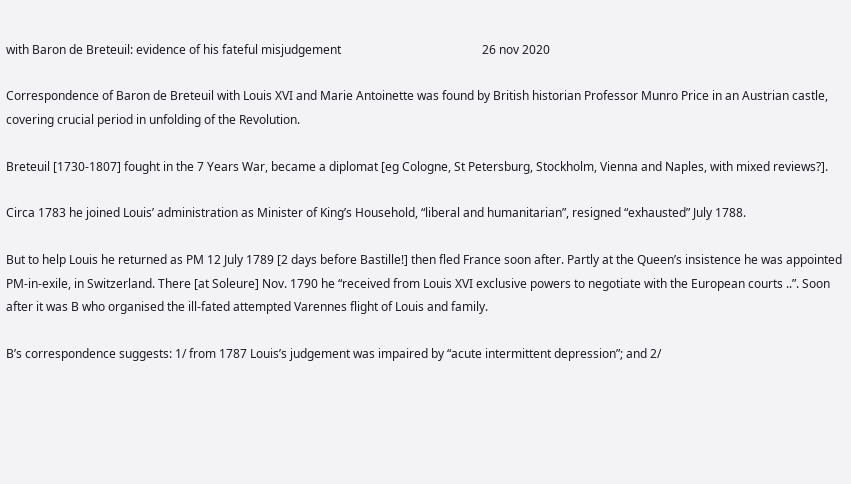with Baron de Breteuil: evidence of his fateful misjudgement                                               26 nov 2020

Correspondence of Baron de Breteuil with Louis XVI and Marie Antoinette was found by British historian Professor Munro Price in an Austrian castle, covering crucial period in unfolding of the Revolution.

Breteuil [1730-1807] fought in the 7 Years War, became a diplomat [eg Cologne, St Petersburg, Stockholm, Vienna and Naples, with mixed reviews?].

Circa 1783 he joined Louis’ administration as Minister of King’s Household, “liberal and humanitarian”, resigned “exhausted” July 1788.

But to help Louis he returned as PM 12 July 1789 [2 days before Bastille!] then fled France soon after. Partly at the Queen’s insistence he was appointed PM-in-exile, in Switzerland. There [at Soleure] Nov. 1790 he “received from Louis XVI exclusive powers to negotiate with the European courts ..”. Soon after it was B who organised the ill-fated attempted Varennes flight of Louis and family.

B’s correspondence suggests: 1/ from 1787 Louis’s judgement was impaired by “acute intermittent depression”; and 2/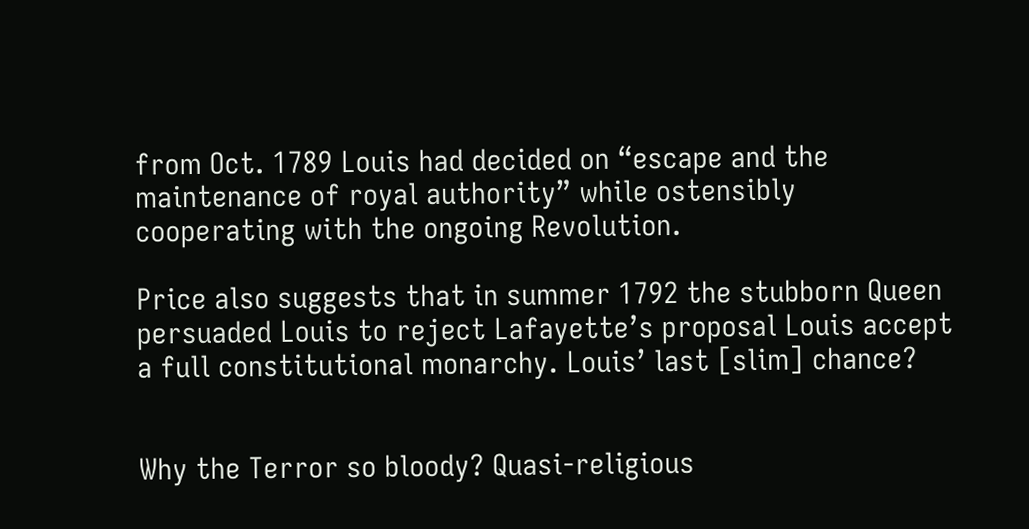from Oct. 1789 Louis had decided on “escape and the maintenance of royal authority” while ostensibly cooperating with the ongoing Revolution.

Price also suggests that in summer 1792 the stubborn Queen persuaded Louis to reject Lafayette’s proposal Louis accept a full constitutional monarchy. Louis’ last [slim] chance?


Why the Terror so bloody? Quasi-religious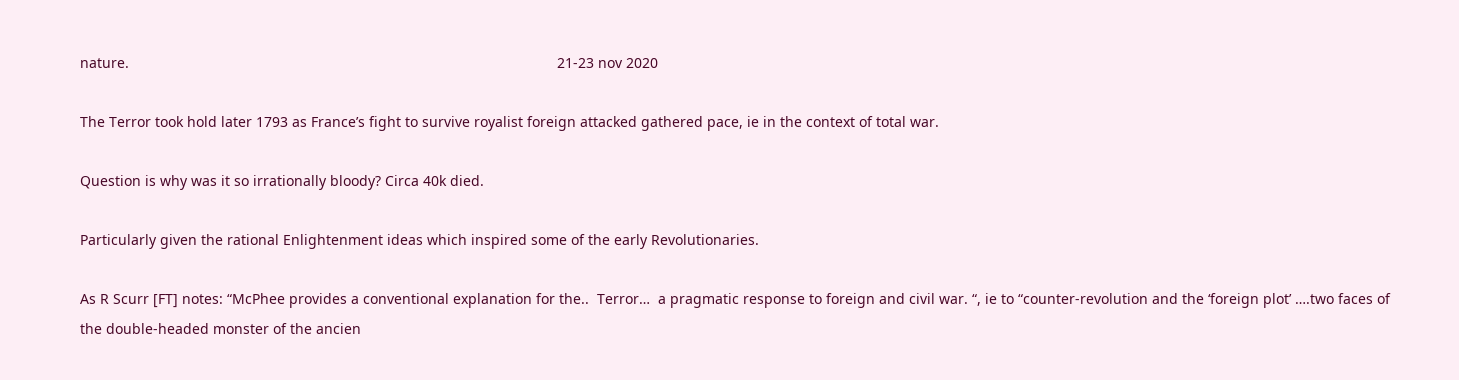nature.                                                                                                           21-23 nov 2020

The Terror took hold later 1793 as France’s fight to survive royalist foreign attacked gathered pace, ie in the context of total war.

Question is why was it so irrationally bloody? Circa 40k died.

Particularly given the rational Enlightenment ideas which inspired some of the early Revolutionaries.

As R Scurr [FT] notes: “McPhee provides a conventional explanation for the..  Terror…  a pragmatic response to foreign and civil war. “, ie to “counter-revolution and the ‘foreign plot’ ….two faces of the double-headed monster of the ancien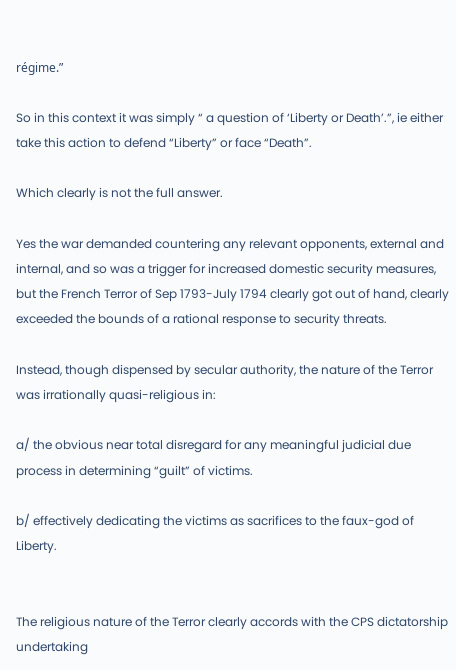régime.”

So in this context it was simply “ a question of ‘Liberty or Death’.”, ie either take this action to defend “Liberty” or face “Death”.

Which clearly is not the full answer.

Yes the war demanded countering any relevant opponents, external and internal, and so was a trigger for increased domestic security measures, but the French Terror of Sep 1793-July 1794 clearly got out of hand, clearly exceeded the bounds of a rational response to security threats.

Instead, though dispensed by secular authority, the nature of the Terror was irrationally quasi-religious in:

a/ the obvious near total disregard for any meaningful judicial due process in determining “guilt” of victims.

b/ effectively dedicating the victims as sacrifices to the faux-god of Liberty.


The religious nature of the Terror clearly accords with the CPS dictatorship undertaking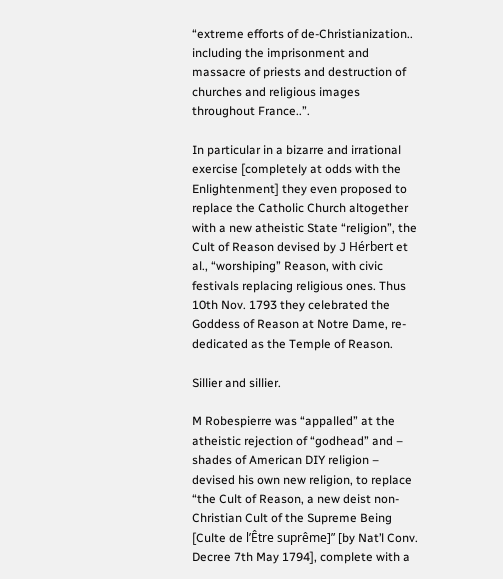“extreme efforts of de-Christianization.. including the imprisonment and massacre of priests and destruction of churches and religious images throughout France..”.

In particular in a bizarre and irrational exercise [completely at odds with the Enlightenment] they even proposed to replace the Catholic Church altogether with a new atheistic State “religion”, the Cult of Reason devised by J Hérbert et al., “worshiping” Reason, with civic festivals replacing religious ones. Thus 10th Nov. 1793 they celebrated the Goddess of Reason at Notre Dame, re-dedicated as the Temple of Reason.

Sillier and sillier.

M Robespierre was “appalled” at the atheistic rejection of “godhead” and – shades of American DIY religion – devised his own new religion, to replace “the Cult of Reason, a new deist non-Christian Cult of the Supreme Being [Culte de l’Être suprême]” [by Nat’l Conv. Decree 7th May 1794], complete with a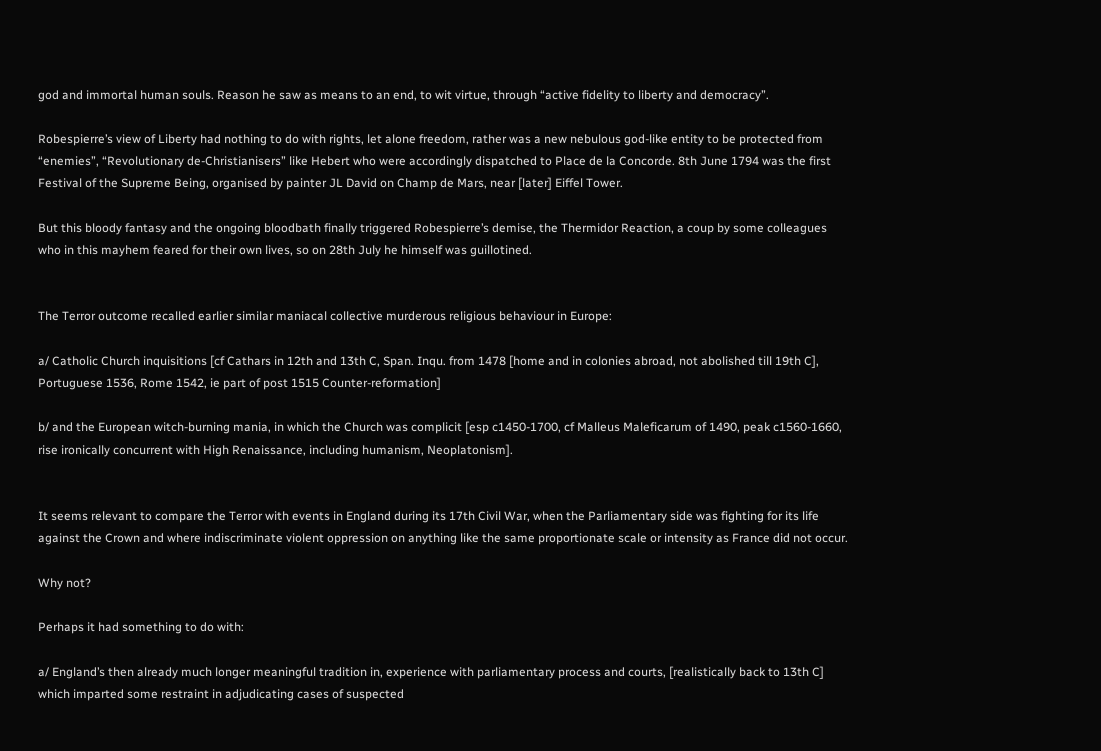god and immortal human souls. Reason he saw as means to an end, to wit virtue, through “active fidelity to liberty and democracy”.

Robespierre’s view of Liberty had nothing to do with rights, let alone freedom, rather was a new nebulous god-like entity to be protected from “enemies”, “Revolutionary de-Christianisers” like Hebert who were accordingly dispatched to Place de la Concorde. 8th June 1794 was the first Festival of the Supreme Being, organised by painter JL David on Champ de Mars, near [later] Eiffel Tower.

But this bloody fantasy and the ongoing bloodbath finally triggered Robespierre’s demise, the Thermidor Reaction, a coup by some colleagues who in this mayhem feared for their own lives, so on 28th July he himself was guillotined.


The Terror outcome recalled earlier similar maniacal collective murderous religious behaviour in Europe:

a/ Catholic Church inquisitions [cf Cathars in 12th and 13th C, Span. Inqu. from 1478 [home and in colonies abroad, not abolished till 19th C], Portuguese 1536, Rome 1542, ie part of post 1515 Counter-reformation]

b/ and the European witch-burning mania, in which the Church was complicit [esp c1450-1700, cf Malleus Maleficarum of 1490, peak c1560-1660, rise ironically concurrent with High Renaissance, including humanism, Neoplatonism].


It seems relevant to compare the Terror with events in England during its 17th Civil War, when the Parliamentary side was fighting for its life against the Crown and where indiscriminate violent oppression on anything like the same proportionate scale or intensity as France did not occur.

Why not?

Perhaps it had something to do with:

a/ England’s then already much longer meaningful tradition in, experience with parliamentary process and courts, [realistically back to 13th C] which imparted some restraint in adjudicating cases of suspected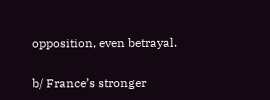opposition, even betrayal.

b/ France’s stronger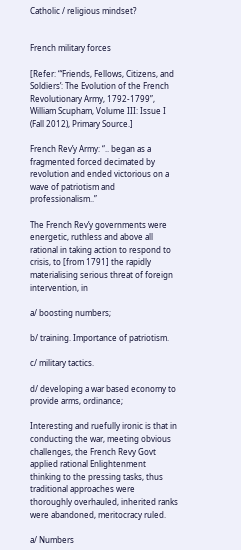Catholic / religious mindset?


French military forces

[Refer: “‘Friends, Fellows, Citizens, and Soldiers’: The Evolution of the French Revolutionary Army, 1792-1799”, William Scupham, Volume III: Issue I (Fall 2012), Primary Source.]

French Rev’y Army: “.. began as a fragmented forced decimated by revolution and ended victorious on a wave of patriotism and professionalism..”

The French Rev’y governments were energetic, ruthless and above all rational in taking action to respond to crisis, to [from 1791] the rapidly materialising serious threat of foreign intervention, in

a/ boosting numbers;

b/ training. Importance of patriotism.

c/ military tactics.

d/ developing a war based economy to provide arms, ordinance;

Interesting and ruefully ironic is that in conducting the war, meeting obvious challenges, the French Revy Govt applied rational Enlightenment thinking to the pressing tasks, thus traditional approaches were thoroughly overhauled, inherited ranks were abandoned, meritocracy ruled.

a/ Numbers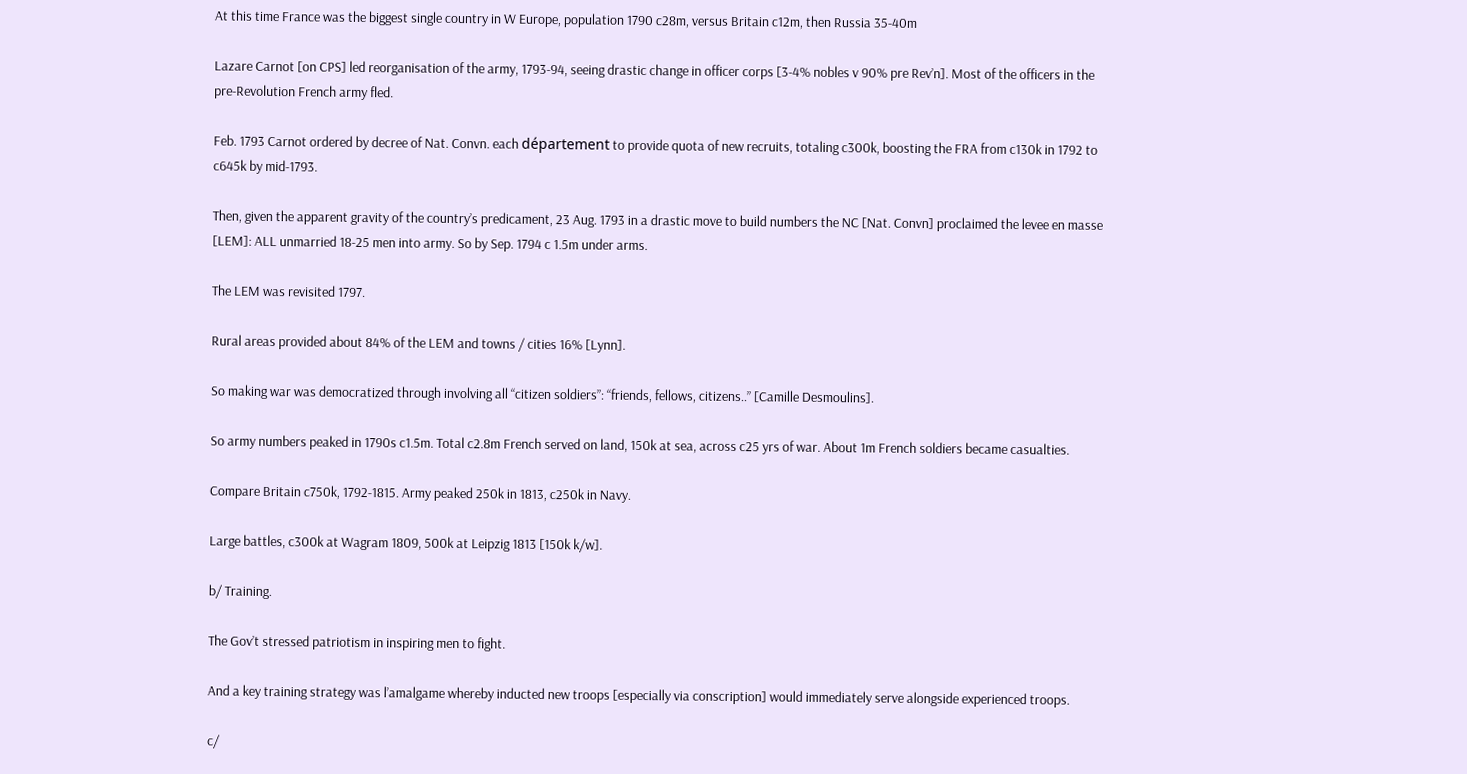At this time France was the biggest single country in W Europe, population 1790 c28m, versus Britain c12m, then Russia 35-40m

Lazare Carnot [on CPS] led reorganisation of the army, 1793-94, seeing drastic change in officer corps [3-4% nobles v 90% pre Rev’n]. Most of the officers in the pre-Revolution French army fled.

Feb. 1793 Carnot ordered by decree of Nat. Convn. each département to provide quota of new recruits, totaling c300k, boosting the FRA from c130k in 1792 to c645k by mid-1793.

Then, given the apparent gravity of the country’s predicament, 23 Aug. 1793 in a drastic move to build numbers the NC [Nat. Convn] proclaimed the levee en masse [LEM]: ALL unmarried 18-25 men into army. So by Sep. 1794 c 1.5m under arms.

The LEM was revisited 1797.

Rural areas provided about 84% of the LEM and towns / cities 16% [Lynn].

So making war was democratized through involving all “citizen soldiers”: “friends, fellows, citizens..” [Camille Desmoulins].

So army numbers peaked in 1790s c1.5m. Total c2.8m French served on land, 150k at sea, across c25 yrs of war. About 1m French soldiers became casualties.

Compare Britain c750k, 1792-1815. Army peaked 250k in 1813, c250k in Navy.

Large battles, c300k at Wagram 1809, 500k at Leipzig 1813 [150k k/w].

b/ Training.

The Gov’t stressed patriotism in inspiring men to fight.

And a key training strategy was l’amalgame whereby inducted new troops [especially via conscription] would immediately serve alongside experienced troops.

c/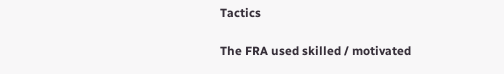Tactics

The FRA used skilled / motivated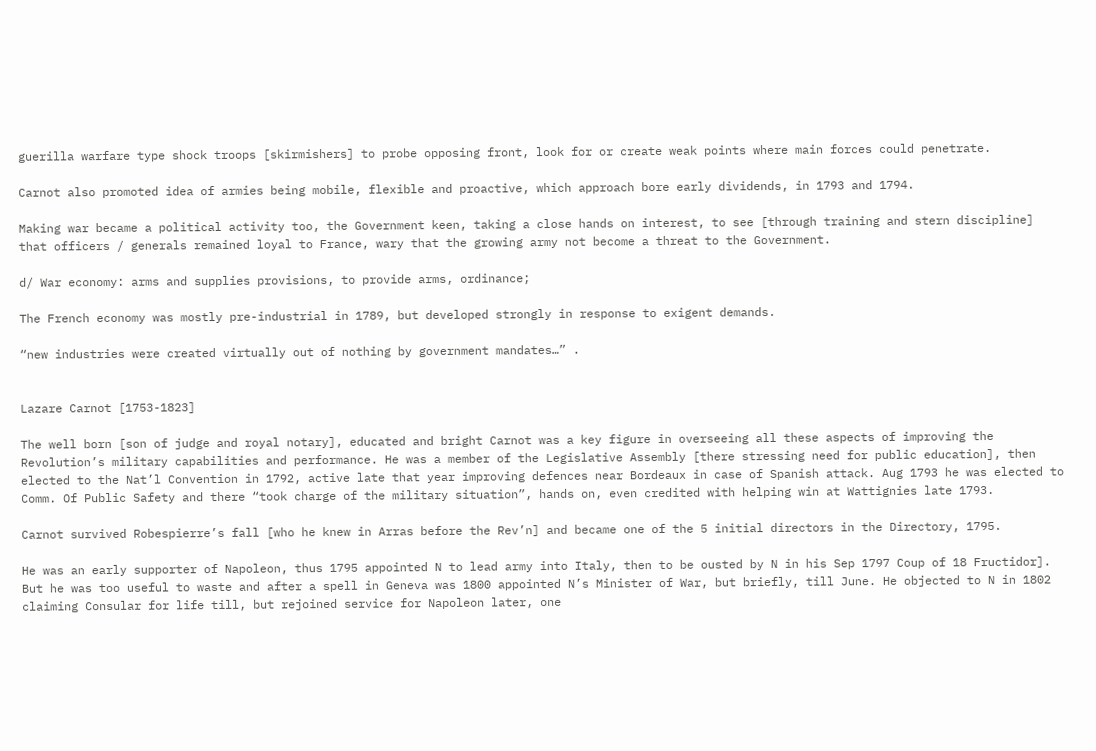guerilla warfare type shock troops [skirmishers] to probe opposing front, look for or create weak points where main forces could penetrate.

Carnot also promoted idea of armies being mobile, flexible and proactive, which approach bore early dividends, in 1793 and 1794.

Making war became a political activity too, the Government keen, taking a close hands on interest, to see [through training and stern discipline] that officers / generals remained loyal to France, wary that the growing army not become a threat to the Government.

d/ War economy: arms and supplies provisions, to provide arms, ordinance;

The French economy was mostly pre-industrial in 1789, but developed strongly in response to exigent demands.

“new industries were created virtually out of nothing by government mandates…” .


Lazare Carnot [1753-1823]

The well born [son of judge and royal notary], educated and bright Carnot was a key figure in overseeing all these aspects of improving the Revolution’s military capabilities and performance. He was a member of the Legislative Assembly [there stressing need for public education], then elected to the Nat’l Convention in 1792, active late that year improving defences near Bordeaux in case of Spanish attack. Aug 1793 he was elected to Comm. Of Public Safety and there “took charge of the military situation”, hands on, even credited with helping win at Wattignies late 1793.

Carnot survived Robespierre’s fall [who he knew in Arras before the Rev’n] and became one of the 5 initial directors in the Directory, 1795.

He was an early supporter of Napoleon, thus 1795 appointed N to lead army into Italy, then to be ousted by N in his Sep 1797 Coup of 18 Fructidor]. But he was too useful to waste and after a spell in Geneva was 1800 appointed N’s Minister of War, but briefly, till June. He objected to N in 1802 claiming Consular for life till, but rejoined service for Napoleon later, one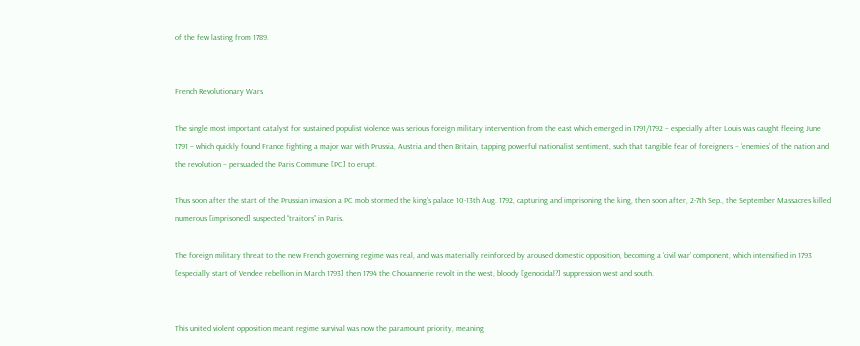of the few lasting from 1789.


French Revolutionary Wars

The single most important catalyst for sustained populist violence was serious foreign military intervention from the east which emerged in 1791/1792 – especially after Louis was caught fleeing June 1791 – which quickly found France fighting a major war with Prussia, Austria and then Britain, tapping powerful nationalist sentiment, such that tangible fear of foreigners – ‘enemies’ of the nation and the revolution – persuaded the Paris Commune [PC] to erupt.

Thus soon after the start of the Prussian invasion a PC mob stormed the king’s palace 10-13th Aug. 1792, capturing and imprisoning the king, then soon after, 2-7th Sep., the September Massacres killed numerous [imprisoned] suspected “traitors” in Paris.

The foreign military threat to the new French governing regime was real, and was materially reinforced by aroused domestic opposition, becoming a ‘civil war’ component, which intensified in 1793 [especially start of Vendee rebellion in March 1793] then 1794 the Chouannerie revolt in the west, bloody [genocidal?] suppression west and south.


This united violent opposition meant regime survival was now the paramount priority, meaning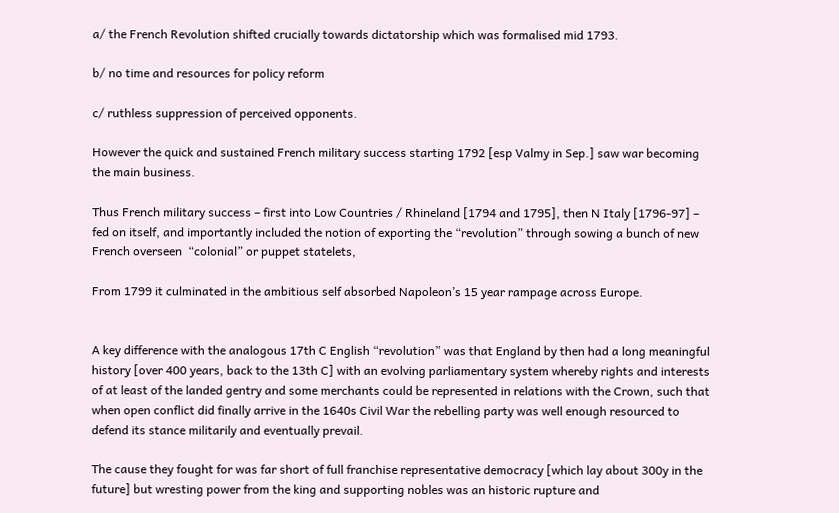a/ the French Revolution shifted crucially towards dictatorship which was formalised mid 1793.

b/ no time and resources for policy reform

c/ ruthless suppression of perceived opponents.

However the quick and sustained French military success starting 1792 [esp Valmy in Sep.] saw war becoming the main business.

Thus French military success – first into Low Countries / Rhineland [1794 and 1795], then N Italy [1796-97] – fed on itself, and importantly included the notion of exporting the “revolution” through sowing a bunch of new French overseen  “colonial” or puppet statelets,

From 1799 it culminated in the ambitious self absorbed Napoleon’s 15 year rampage across Europe.


A key difference with the analogous 17th C English “revolution” was that England by then had a long meaningful history [over 400 years, back to the 13th C] with an evolving parliamentary system whereby rights and interests of at least of the landed gentry and some merchants could be represented in relations with the Crown, such that when open conflict did finally arrive in the 1640s Civil War the rebelling party was well enough resourced to defend its stance militarily and eventually prevail.

The cause they fought for was far short of full franchise representative democracy [which lay about 300y in the future] but wresting power from the king and supporting nobles was an historic rupture and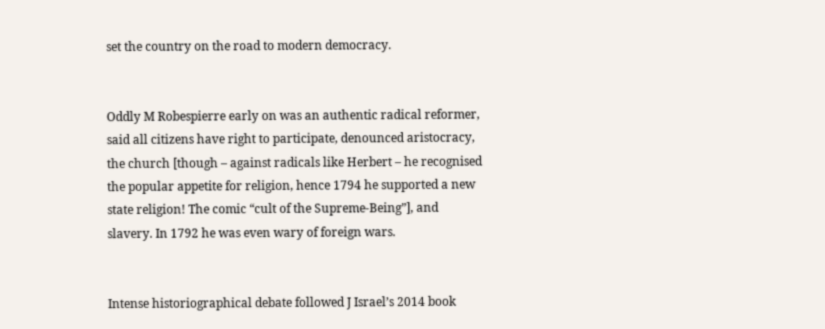set the country on the road to modern democracy.


Oddly M Robespierre early on was an authentic radical reformer, said all citizens have right to participate, denounced aristocracy, the church [though – against radicals like Herbert – he recognised the popular appetite for religion, hence 1794 he supported a new state religion! The comic “cult of the Supreme-Being”], and slavery. In 1792 he was even wary of foreign wars.


Intense historiographical debate followed J Israel’s 2014 book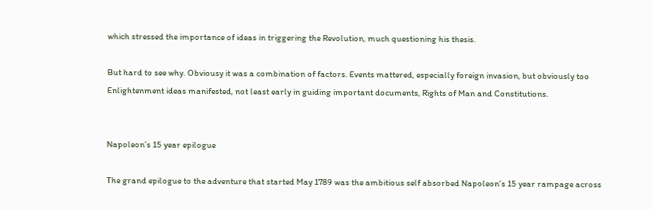which stressed the importance of ideas in triggering the Revolution, much questioning his thesis.

But hard to see why. Obviousy it was a combination of factors. Events mattered, especially foreign invasion, but obviously too Enlightenment ideas manifested, not least early in guiding important documents, Rights of Man and Constitutions.


Napoleon’s 15 year epilogue

The grand epilogue to the adventure that started May 1789 was the ambitious self absorbed Napoleon’s 15 year rampage across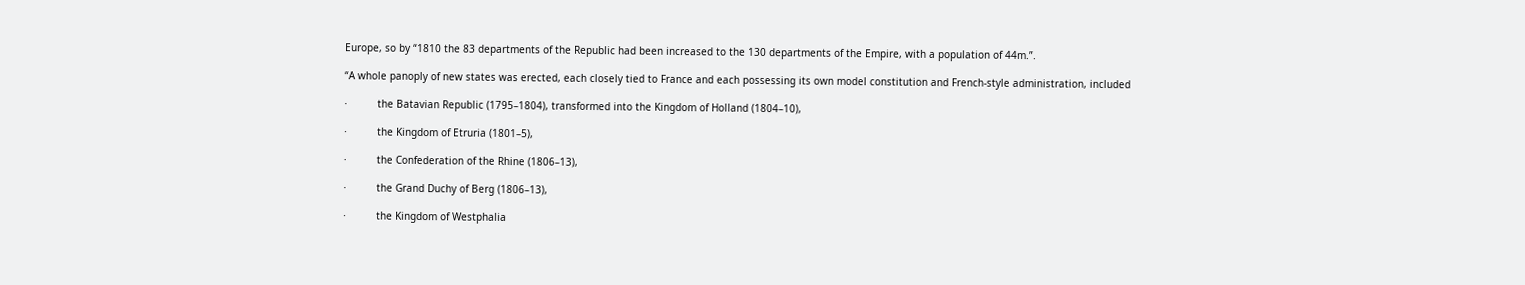Europe, so by “1810 the 83 departments of the Republic had been increased to the 130 departments of the Empire, with a population of 44m.”.

“A whole panoply of new states was erected, each closely tied to France and each possessing its own model constitution and French-style administration, included

·          the Batavian Republic (1795–1804), transformed into the Kingdom of Holland (1804–10),

·          the Kingdom of Etruria (1801–5),

·          the Confederation of the Rhine (1806–13),

·          the Grand Duchy of Berg (1806–13),

·          the Kingdom of Westphalia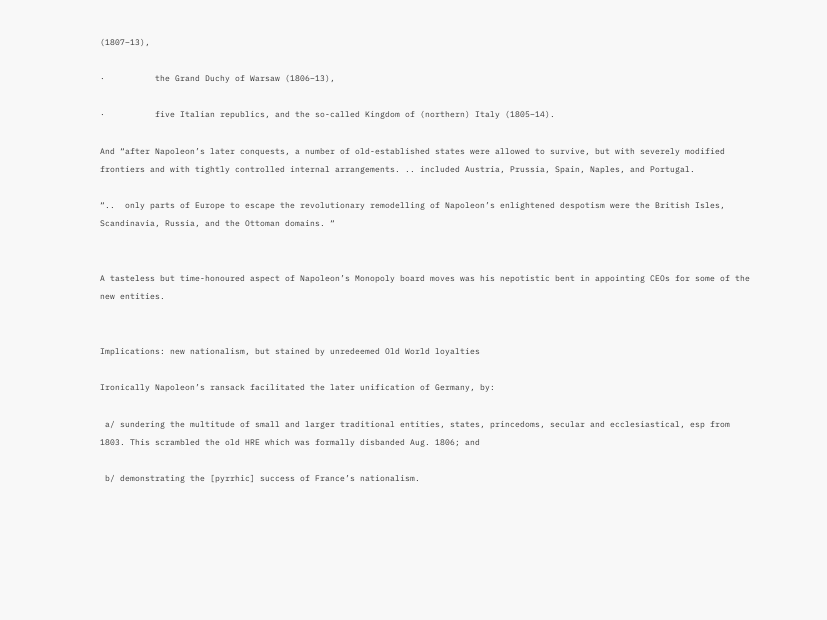(1807–13),

·          the Grand Duchy of Warsaw (1806–13),

·          five Italian republics, and the so-called Kingdom of (northern) Italy (1805–14).

And “after Napoleon’s later conquests, a number of old-established states were allowed to survive, but with severely modified frontiers and with tightly controlled internal arrangements. .. included Austria, Prussia, Spain, Naples, and Portugal.

“..  only parts of Europe to escape the revolutionary remodelling of Napoleon’s enlightened despotism were the British Isles, Scandinavia, Russia, and the Ottoman domains. “


A tasteless but time-honoured aspect of Napoleon’s Monopoly board moves was his nepotistic bent in appointing CEOs for some of the new entities.


Implications: new nationalism, but stained by unredeemed Old World loyalties

Ironically Napoleon’s ransack facilitated the later unification of Germany, by:

 a/ sundering the multitude of small and larger traditional entities, states, princedoms, secular and ecclesiastical, esp from 1803. This scrambled the old HRE which was formally disbanded Aug. 1806; and

 b/ demonstrating the [pyrrhic] success of France’s nationalism.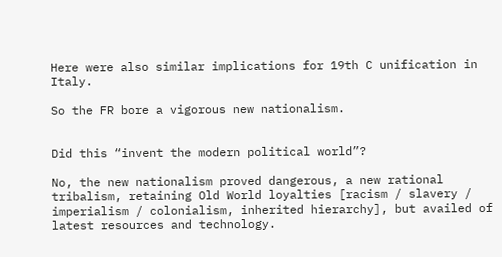Here were also similar implications for 19th C unification in Italy.

So the FR bore a vigorous new nationalism.


Did this “invent the modern political world”?

No, the new nationalism proved dangerous, a new rational tribalism, retaining Old World loyalties [racism / slavery / imperialism / colonialism, inherited hierarchy], but availed of latest resources and technology.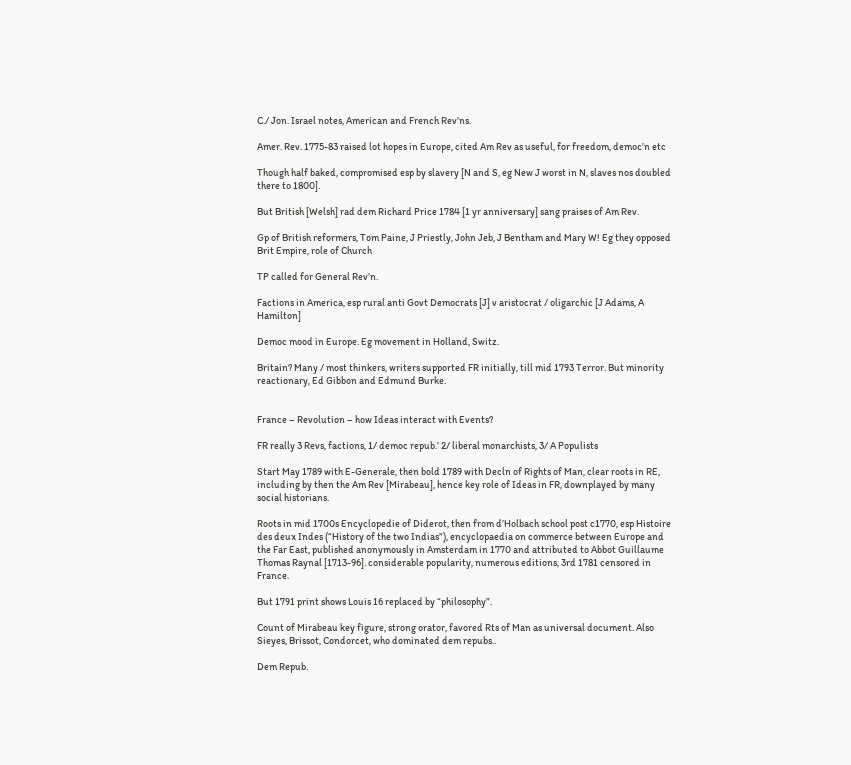C./ Jon. Israel notes, American and French Rev’ns.

Amer. Rev. 1775-83 raised lot hopes in Europe, cited Am Rev as useful, for freedom, democ’n etc

Though half baked, compromised esp by slavery [N and S, eg New J worst in N, slaves nos doubled there to 1800].

But British [Welsh] rad dem Richard Price 1784 [1 yr anniversary] sang praises of Am Rev.

Gp of British reformers, Tom Paine, J Priestly, John Jeb, J Bentham and Mary W! Eg they opposed Brit Empire, role of Church

TP called for General Rev’n.

Factions in America, esp rural anti Govt Democrats [J] v aristocrat / oligarchic [J Adams, A Hamilton]

Democ mood in Europe. Eg movement in Holland, Switz.

Britain? Many / most thinkers, writers supported FR initially, till mid 1793 Terror. But minority reactionary, Ed Gibbon and Edmund Burke.


France – Revolution – how Ideas interact with Events?

FR really 3 Revs, factions, 1/ democ repub.’ 2/ liberal monarchists, 3/ A Populists

Start May 1789 with E-Generale, then bold 1789 with Decln of Rights of Man, clear roots in RE, including by then the Am Rev [Mirabeau], hence key role of Ideas in FR, downplayed by many social historians.

Roots in mid 1700s Encyclopedie of Diderot, then from d’Holbach school post c1770, esp Histoire des deux Indes (“History of the two Indias”), encyclopaedia on commerce between Europe and the Far East, published anonymously in Amsterdam in 1770 and attributed to Abbot Guillaume Thomas Raynal [1713-96]. considerable popularity, numerous editions, 3rd 1781 censored in France.

But 1791 print shows Louis 16 replaced by “philosophy”.

Count of Mirabeau key figure, strong orator, favored Rts of Man as universal document. Also Sieyes, Brissot, Condorcet, who dominated dem repubs..

Dem Repub.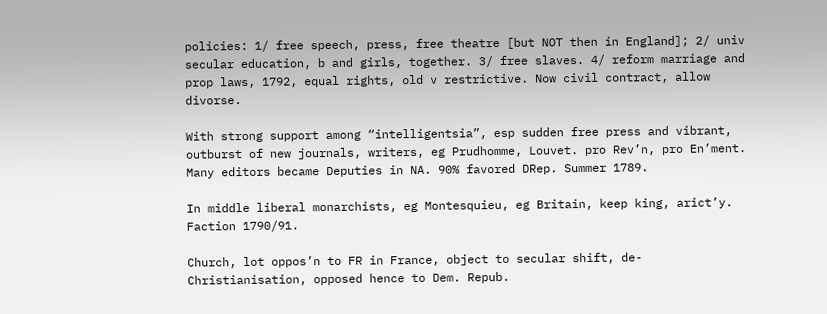policies: 1/ free speech, press, free theatre [but NOT then in England]; 2/ univ secular education, b and girls, together. 3/ free slaves. 4/ reform marriage and prop laws, 1792, equal rights, old v restrictive. Now civil contract, allow divorse.

With strong support among “intelligentsia”, esp sudden free press and vibrant, outburst of new journals, writers, eg Prudhomme, Louvet. pro Rev’n, pro En’ment. Many editors became Deputies in NA. 90% favored DRep. Summer 1789.

In middle liberal monarchists, eg Montesquieu, eg Britain, keep king, arict’y. Faction 1790/91.

Church, lot oppos’n to FR in France, object to secular shift, de-Christianisation, opposed hence to Dem. Repub.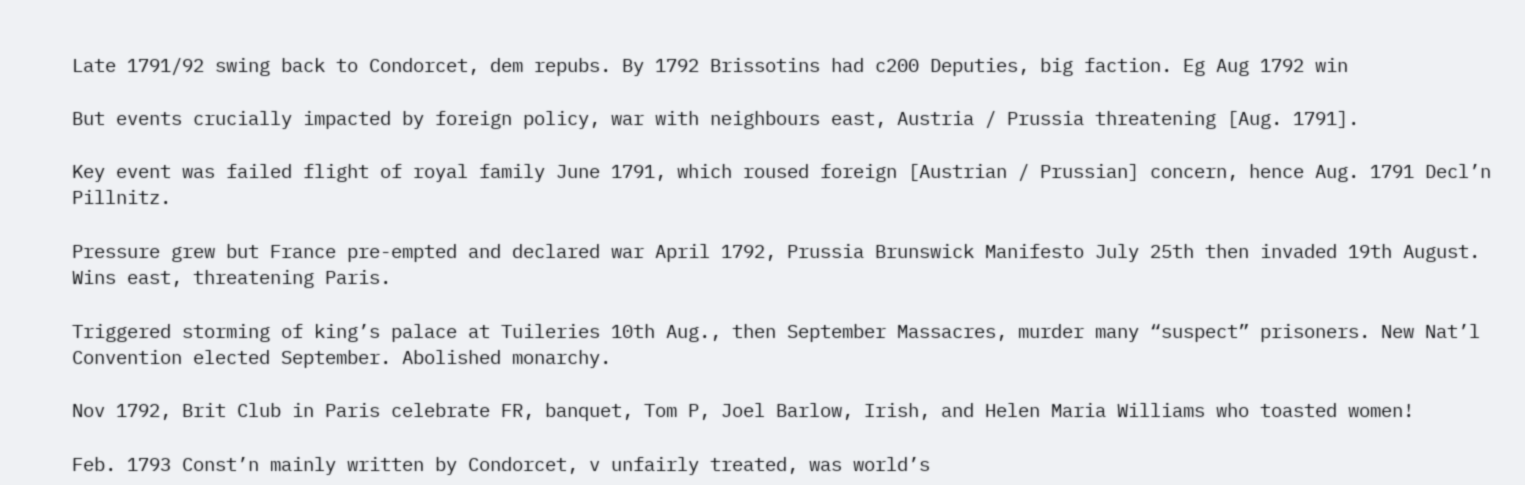Late 1791/92 swing back to Condorcet, dem repubs. By 1792 Brissotins had c200 Deputies, big faction. Eg Aug 1792 win

But events crucially impacted by foreign policy, war with neighbours east, Austria / Prussia threatening [Aug. 1791].

Key event was failed flight of royal family June 1791, which roused foreign [Austrian / Prussian] concern, hence Aug. 1791 Decl’n Pillnitz.

Pressure grew but France pre-empted and declared war April 1792, Prussia Brunswick Manifesto July 25th then invaded 19th August. Wins east, threatening Paris.

Triggered storming of king’s palace at Tuileries 10th Aug., then September Massacres, murder many “suspect” prisoners. New Nat’l Convention elected September. Abolished monarchy.

Nov 1792, Brit Club in Paris celebrate FR, banquet, Tom P, Joel Barlow, Irish, and Helen Maria Williams who toasted women!

Feb. 1793 Const’n mainly written by Condorcet, v unfairly treated, was world’s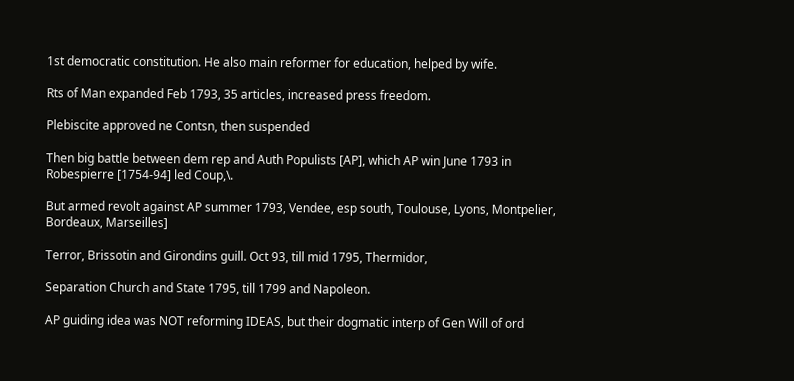1st democratic constitution. He also main reformer for education, helped by wife.

Rts of Man expanded Feb 1793, 35 articles, increased press freedom.

Plebiscite approved ne Contsn, then suspended

Then big battle between dem rep and Auth Populists [AP], which AP win June 1793 in Robespierre [1754-94] led Coup,\.

But armed revolt against AP summer 1793, Vendee, esp south, Toulouse, Lyons, Montpelier, Bordeaux, Marseilles]

Terror, Brissotin and Girondins guill. Oct 93, till mid 1795, Thermidor,

Separation Church and State 1795, till 1799 and Napoleon.

AP guiding idea was NOT reforming IDEAS, but their dogmatic interp of Gen Will of ord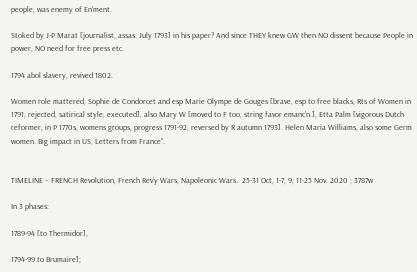people, was enemy of En’ment.

Stoked by J-P Marat [journalist, assas. July 1793] in his paper? And since THEY knew GW then NO dissent because People in power, NO need for free press etc.

1794 abol slavery, revived 1802.

Women role mattered, Sophie de Condorcet and esp Marie Olympe de Gouges [brave, esp to free blacks, Rts of Women in 1791, rejected, satirical style, executed], also Mary W [moved to F too, string favor emanc’n.], Etta Palm [vigorous Dutch reformer, in P 1770s, womens groups, progress 1791-92, reversed by R autumn 1793]. Helen Maria Williams, also some Germ women. Big impact in US, Letters from France”.


TIMELINE – FRENCH Revolution, French Rev’y Wars, Napoleonic Wars.  25-31 Oct, 1-7, 9, 11-25 Nov. 2020 ; 3787w

In 3 phases:

1789-94 [to Thermidor],

1794-99 to Brumaire];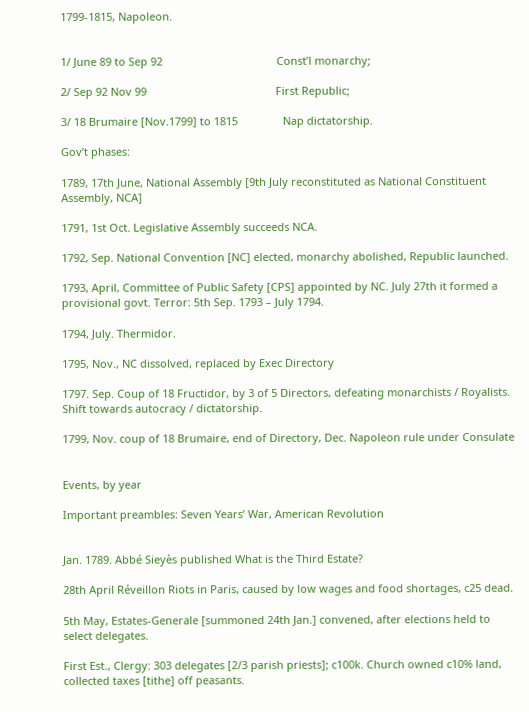1799-1815, Napoleon.


1/ June 89 to Sep 92                                      Const’l monarchy;

2/ Sep 92 Nov 99                                           First Republic;

3/ 18 Brumaire [Nov.1799] to 1815               Nap dictatorship.

Gov’t phases:

1789, 17th June, National Assembly [9th July reconstituted as National Constituent Assembly, NCA]

1791, 1st Oct. Legislative Assembly succeeds NCA.

1792, Sep. National Convention [NC] elected, monarchy abolished, Republic launched.

1793, April, Committee of Public Safety [CPS] appointed by NC. July 27th it formed a provisional govt. Terror: 5th Sep. 1793 – July 1794.

1794, July. Thermidor.

1795, Nov., NC dissolved, replaced by Exec Directory

1797. Sep. Coup of 18 Fructidor, by 3 of 5 Directors, defeating monarchists / Royalists. Shift towards autocracy / dictatorship.

1799, Nov. coup of 18 Brumaire, end of Directory, Dec. Napoleon rule under Consulate


Events, by year

Important preambles: Seven Years’ War, American Revolution


Jan. 1789. Abbé Sieyès published What is the Third Estate?

28th April Réveillon Riots in Paris, caused by low wages and food shortages, c25 dead.

5th May, Estates-Generale [summoned 24th Jan.] convened, after elections held to select delegates.

First Est., Clergy: 303 delegates [2/3 parish priests]; c100k. Church owned c10% land, collected taxes [tithe] off peasants.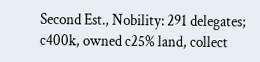Second Est., Nobility: 291 delegates; c400k, owned c25% land, collect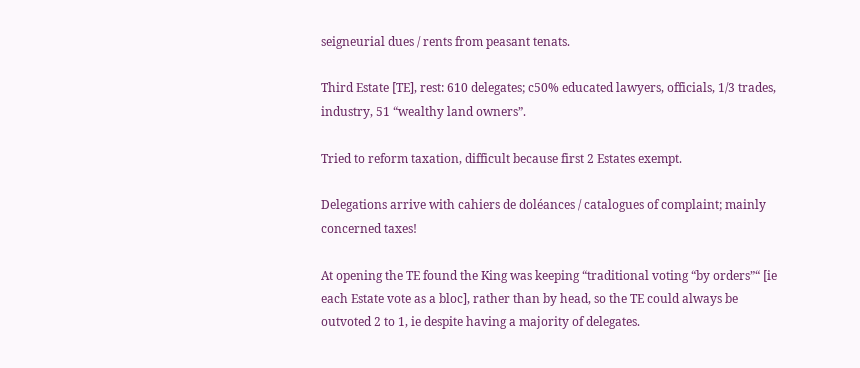seigneurial dues / rents from peasant tenats.

Third Estate [TE], rest: 610 delegates; c50% educated lawyers, officials, 1/3 trades, industry, 51 “wealthy land owners”.

Tried to reform taxation, difficult because first 2 Estates exempt.

Delegations arrive with cahiers de doléances / catalogues of complaint; mainly concerned taxes!

At opening the TE found the King was keeping “traditional voting “by orders”“ [ie each Estate vote as a bloc], rather than by head, so the TE could always be outvoted 2 to 1, ie despite having a majority of delegates.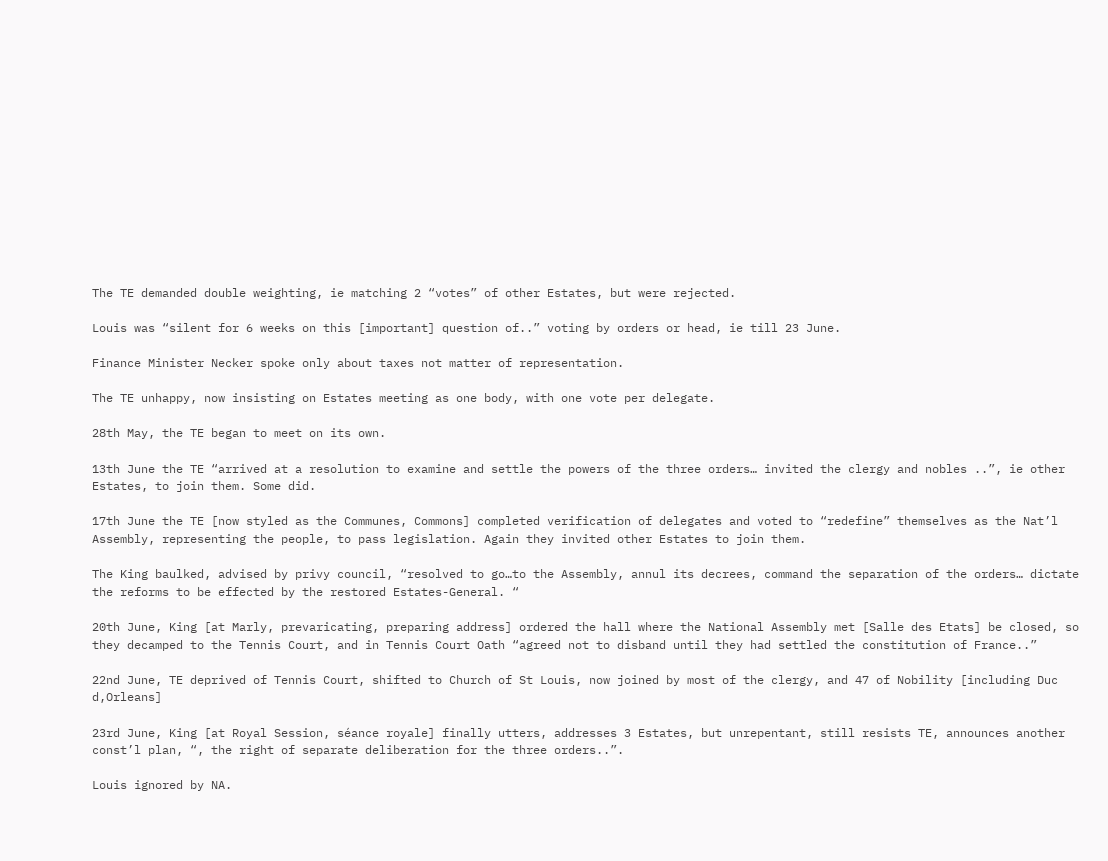The TE demanded double weighting, ie matching 2 “votes” of other Estates, but were rejected.

Louis was “silent for 6 weeks on this [important] question of..” voting by orders or head, ie till 23 June.

Finance Minister Necker spoke only about taxes not matter of representation.

The TE unhappy, now insisting on Estates meeting as one body, with one vote per delegate.

28th May, the TE began to meet on its own.

13th June the TE “arrived at a resolution to examine and settle the powers of the three orders… invited the clergy and nobles ..”, ie other Estates, to join them. Some did.

17th June the TE [now styled as the Communes, Commons] completed verification of delegates and voted to “redefine” themselves as the Nat’l Assembly, representing the people, to pass legislation. Again they invited other Estates to join them.

The King baulked, advised by privy council, “resolved to go…to the Assembly, annul its decrees, command the separation of the orders… dictate the reforms to be effected by the restored Estates-General. “

20th June, King [at Marly, prevaricating, preparing address] ordered the hall where the National Assembly met [Salle des Etats] be closed, so they decamped to the Tennis Court, and in Tennis Court Oath “agreed not to disband until they had settled the constitution of France..”

22nd June, TE deprived of Tennis Court, shifted to Church of St Louis, now joined by most of the clergy, and 47 of Nobility [including Duc d,Orleans]

23rd June, King [at Royal Session, séance royale] finally utters, addresses 3 Estates, but unrepentant, still resists TE, announces another const’l plan, “, the right of separate deliberation for the three orders..”.

Louis ignored by NA.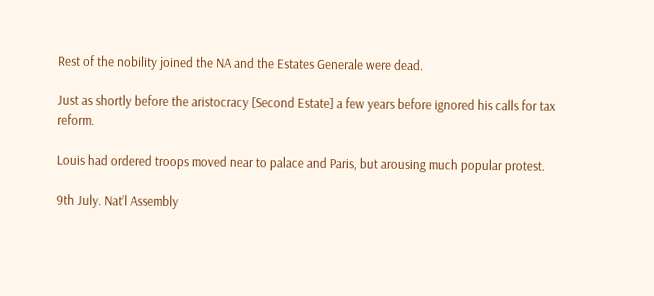Rest of the nobility joined the NA and the Estates Generale were dead.

Just as shortly before the aristocracy [Second Estate] a few years before ignored his calls for tax reform.

Louis had ordered troops moved near to palace and Paris, but arousing much popular protest.

9th July. Nat’l Assembly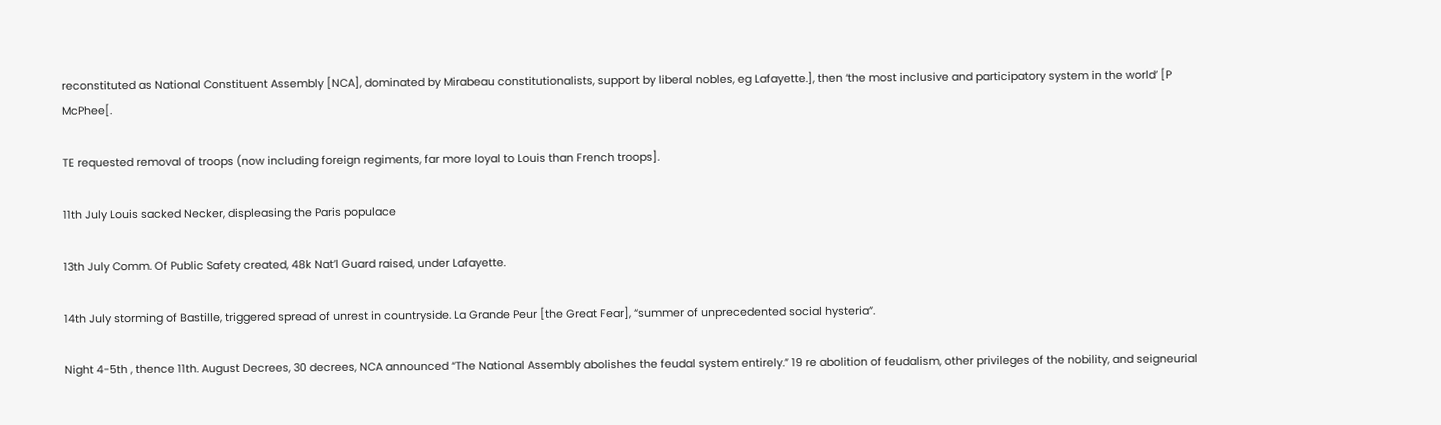reconstituted as National Constituent Assembly [NCA], dominated by Mirabeau constitutionalists, support by liberal nobles, eg Lafayette.], then ‘the most inclusive and participatory system in the world’ [P McPhee[.

TE requested removal of troops (now including foreign regiments, far more loyal to Louis than French troops].

11th July Louis sacked Necker, displeasing the Paris populace

13th July Comm. Of Public Safety created, 48k Nat’l Guard raised, under Lafayette.

14th July storming of Bastille, triggered spread of unrest in countryside. La Grande Peur [the Great Fear], “summer of unprecedented social hysteria”.

Night 4-5th , thence 11th. August Decrees, 30 decrees, NCA announced “The National Assembly abolishes the feudal system entirely.” 19 re abolition of feudalism, other privileges of the nobility, and seigneurial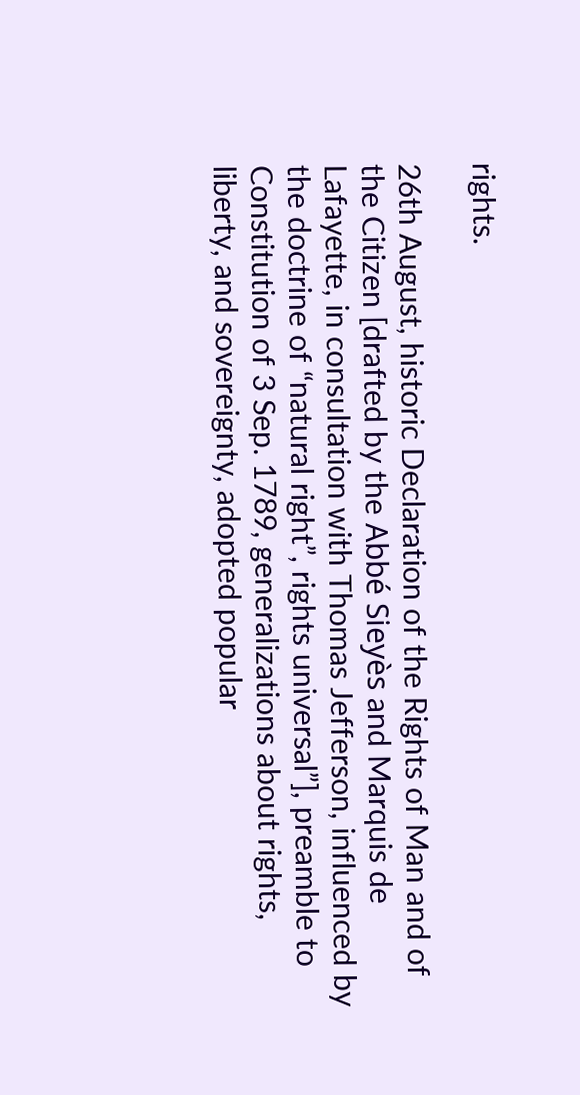rights.

26th August, historic Declaration of the Rights of Man and of the Citizen [drafted by the Abbé Sieyès and Marquis de Lafayette, in consultation with Thomas Jefferson, influenced by the doctrine of “natural right”, rights universal”], preamble to Constitution of 3 Sep. 1789, generalizations about rights, liberty, and sovereignty, adopted popular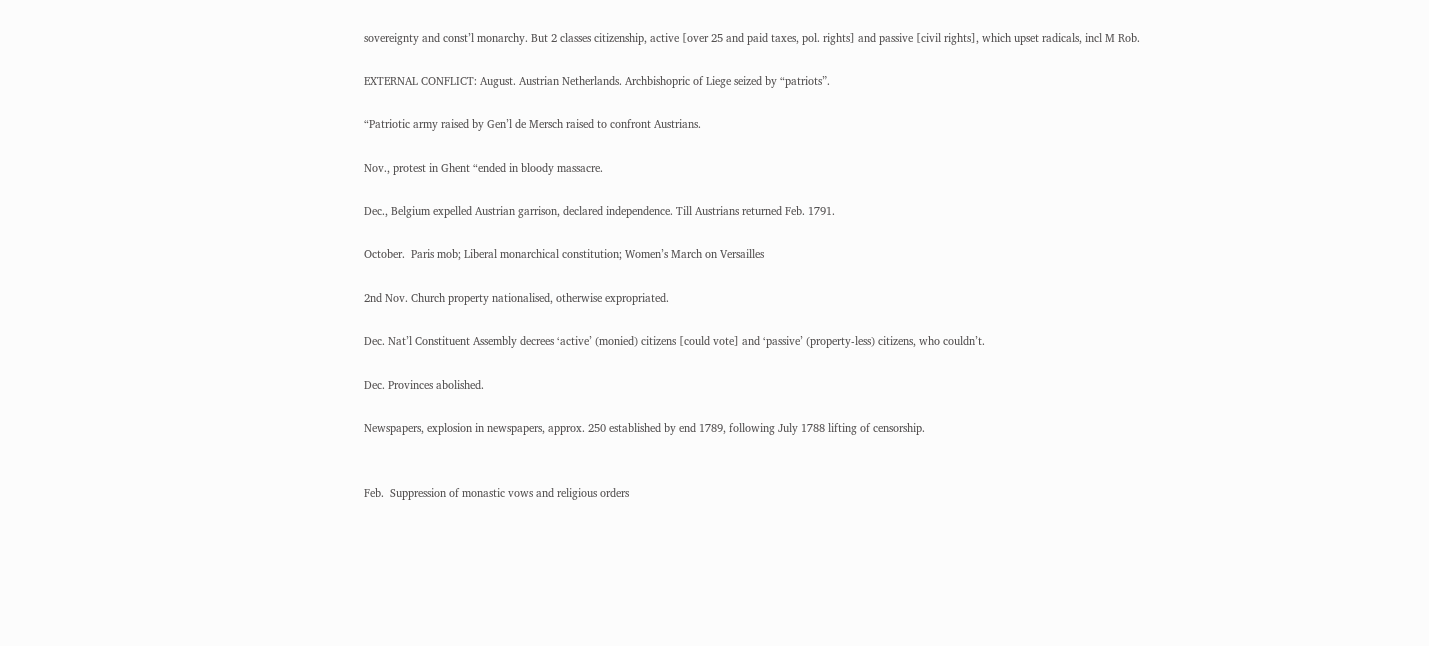sovereignty and const’l monarchy. But 2 classes citizenship, active [over 25 and paid taxes, pol. rights] and passive [civil rights], which upset radicals, incl M Rob.

EXTERNAL CONFLICT: August. Austrian Netherlands. Archbishopric of Liege seized by “patriots”.

“Patriotic army raised by Gen’l de Mersch raised to confront Austrians.

Nov., protest in Ghent “ended in bloody massacre.

Dec., Belgium expelled Austrian garrison, declared independence. Till Austrians returned Feb. 1791.

October.  Paris mob; Liberal monarchical constitution; Women’s March on Versailles

2nd Nov. Church property nationalised, otherwise expropriated.

Dec. Nat’l Constituent Assembly decrees ‘active’ (monied) citizens [could vote] and ‘passive’ (property-less) citizens, who couldn’t.

Dec. Provinces abolished.

Newspapers, explosion in newspapers, approx. 250 established by end 1789, following July 1788 lifting of censorship.


Feb.  Suppression of monastic vows and religious orders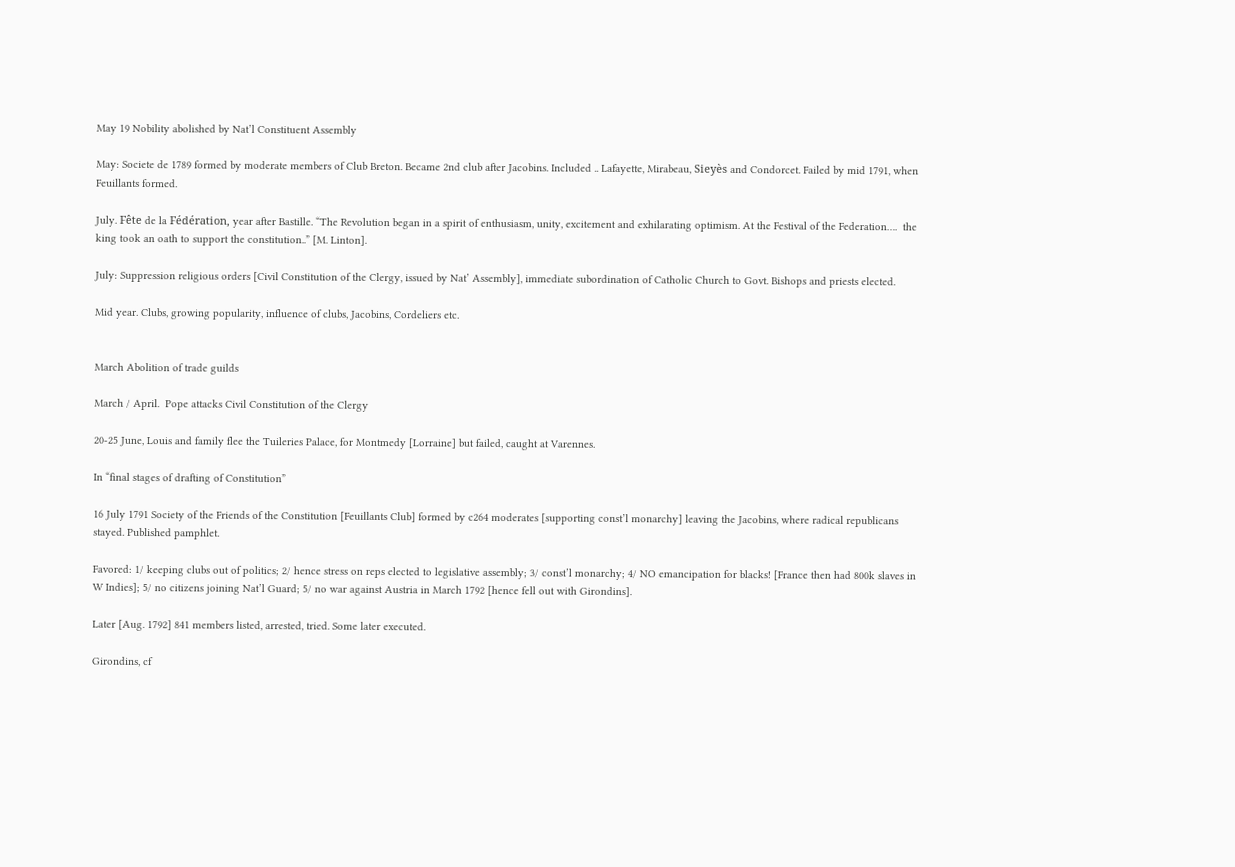May 19 Nobility abolished by Nat’l Constituent Assembly

May: Societe de 1789 formed by moderate members of Club Breton. Became 2nd club after Jacobins. Included .. Lafayette, Mirabeau, Sieyès and Condorcet. Failed by mid 1791, when Feuillants formed.

July. Fête de la Fédération, year after Bastille. “The Revolution began in a spirit of enthusiasm, unity, excitement and exhilarating optimism. At the Festival of the Federation….  the king took an oath to support the constitution..” [M. Linton].

July: Suppression religious orders [Civil Constitution of the Clergy, issued by Nat’ Assembly], immediate subordination of Catholic Church to Govt. Bishops and priests elected.

Mid year. Clubs, growing popularity, influence of clubs, Jacobins, Cordeliers etc.


March Abolition of trade guilds

March / April.  Pope attacks Civil Constitution of the Clergy

20-25 June, Louis and family flee the Tuileries Palace, for Montmedy [Lorraine] but failed, caught at Varennes.

In “final stages of drafting of Constitution”

16 July 1791 Society of the Friends of the Constitution [Feuillants Club] formed by c264 moderates [supporting const’l monarchy] leaving the Jacobins, where radical republicans stayed. Published pamphlet.

Favored: 1/ keeping clubs out of politics; 2/ hence stress on reps elected to legislative assembly; 3/ const’l monarchy; 4/ NO emancipation for blacks! [France then had 800k slaves in W Indies]; 5/ no citizens joining Nat’l Guard; 5/ no war against Austria in March 1792 [hence fell out with Girondins].

Later [Aug. 1792] 841 members listed, arrested, tried. Some later executed.

Girondins, cf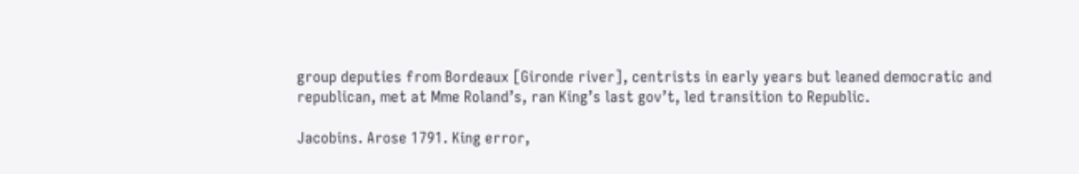group deputies from Bordeaux [Gironde river], centrists in early years but leaned democratic and republican, met at Mme Roland’s, ran King’s last gov’t, led transition to Republic.

Jacobins. Arose 1791. King error,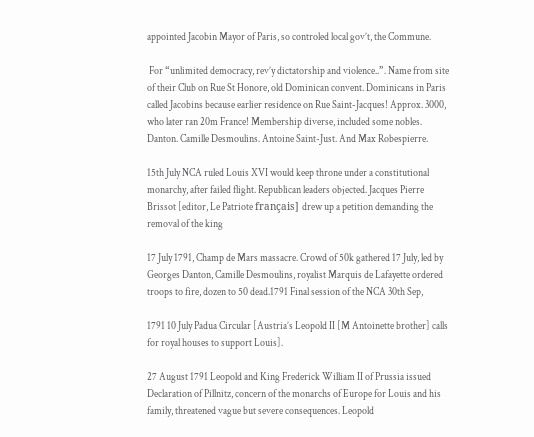appointed Jacobin Mayor of Paris, so controled local gov’t, the Commune.

 For “unlimited democracy, rev’y dictatorship and violence..”. Name from site of their Club on Rue St Honore, old Dominican convent. Dominicans in Paris called Jacobins because earlier residence on Rue Saint-Jacques! Approx. 3000, who later ran 20m France! Membership diverse, included some nobles. Danton. Camille Desmoulins. Antoine Saint-Just. And Max Robespierre.

15th July NCA ruled Louis XVI would keep throne under a constitutional monarchy, after failed flight. Republican leaders objected. Jacques Pierre Brissot [editor, Le Patriote français] drew up a petition demanding the removal of the king

17 July 1791, Champ de Mars massacre. Crowd of 50k gathered 17 July, led by Georges Danton, Camille Desmoulins, royalist Marquis de Lafayette ordered troops to fire, dozen to 50 dead.1791 Final session of the NCA 30th Sep,

1791 10 July Padua Circular [Austria’s Leopold II [M Antoinette brother] calls for royal houses to support Louis].

27 August 1791 Leopold and King Frederick William II of Prussia issued Declaration of Pillnitz, concern of the monarchs of Europe for Louis and his family, threatened vague but severe consequences. Leopold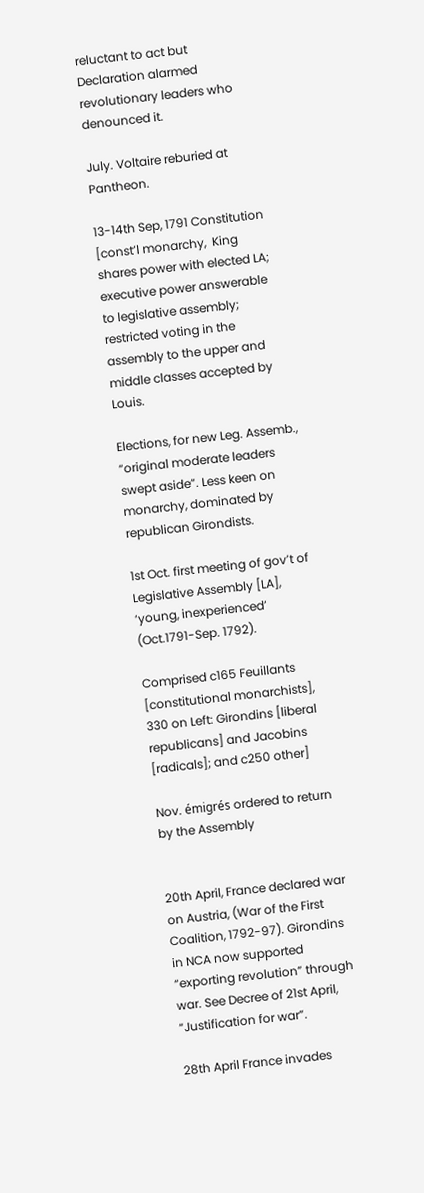reluctant to act but Declaration alarmed revolutionary leaders who denounced it.

July. Voltaire reburied at Pantheon.

13-14th Sep, 1791 Constitution [const’l monarchy,  King shares power with elected LA; executive power answerable to legislative assembly; restricted voting in the assembly to the upper and middle classes accepted by Louis.

Elections, for new Leg. Assemb., “original moderate leaders swept aside”. Less keen on monarchy, dominated by republican Girondists.

1st Oct. first meeting of gov’t of Legislative Assembly [LA], ‘young, inexperienced’ (Oct.1791-Sep. 1792).

Comprised c165 Feuillants [constitutional monarchists], 330 on Left: Girondins [liberal republicans] and Jacobins [radicals]; and c250 other]

Nov. émigrés ordered to return by the Assembly


20th April, France declared war on Austria, (War of the First Coalition, 1792-97). Girondins in NCA now supported “exporting revolution” through war. See Decree of 21st April, “Justification for war”.

28th April France invades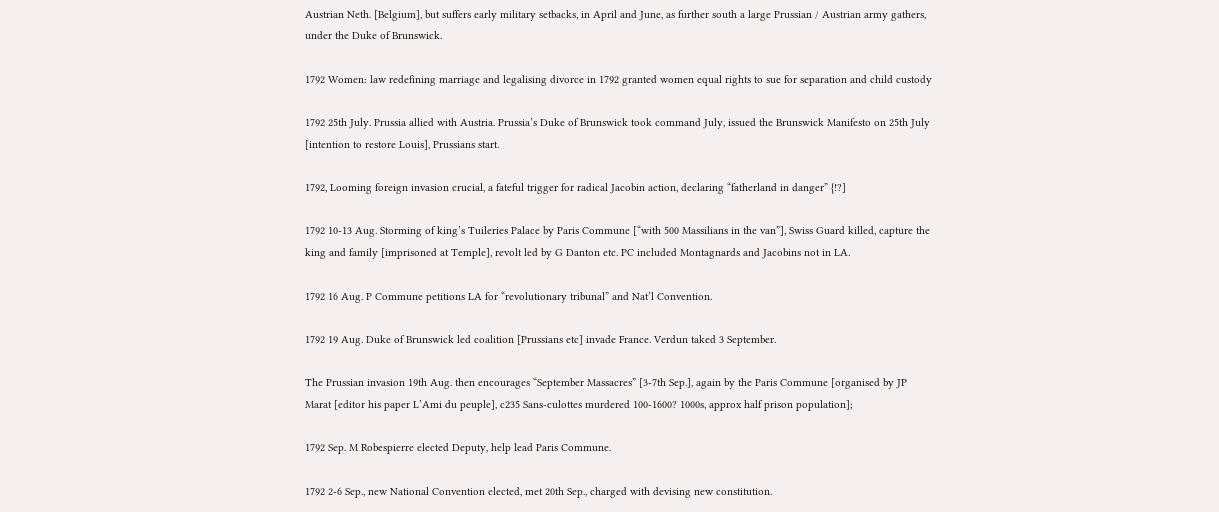Austrian Neth. [Belgium], but suffers early military setbacks, in April and June, as further south a large Prussian / Austrian army gathers, under the Duke of Brunswick.

1792 Women: law redefining marriage and legalising divorce in 1792 granted women equal rights to sue for separation and child custody

1792 25th July. Prussia allied with Austria. Prussia’s Duke of Brunswick took command July, issued the Brunswick Manifesto on 25th July [intention to restore Louis], Prussians start.

1792, Looming foreign invasion crucial, a fateful trigger for radical Jacobin action, declaring “fatherland in danger” {!?]

1792 10-13 Aug. Storming of king’s Tuileries Palace by Paris Commune [“with 500 Massilians in the van”], Swiss Guard killed, capture the king and family [imprisoned at Temple], revolt led by G Danton etc. PC included Montagnards and Jacobins not in LA.

1792 16 Aug. P Commune petitions LA for “revolutionary tribunal” and Nat’l Convention.

1792 19 Aug. Duke of Brunswick led coalition [Prussians etc] invade France. Verdun taked 3 September.

The Prussian invasion 19th Aug. then encourages “September Massacres” [3-7th Sep.], again by the Paris Commune [organised by JP Marat [editor his paper L’Ami du peuple], c235 Sans-culottes murdered 100-1600? 1000s, approx half prison population];

1792 Sep. M Robespierre elected Deputy, help lead Paris Commune.

1792 2-6 Sep., new National Convention elected, met 20th Sep., charged with devising new constitution.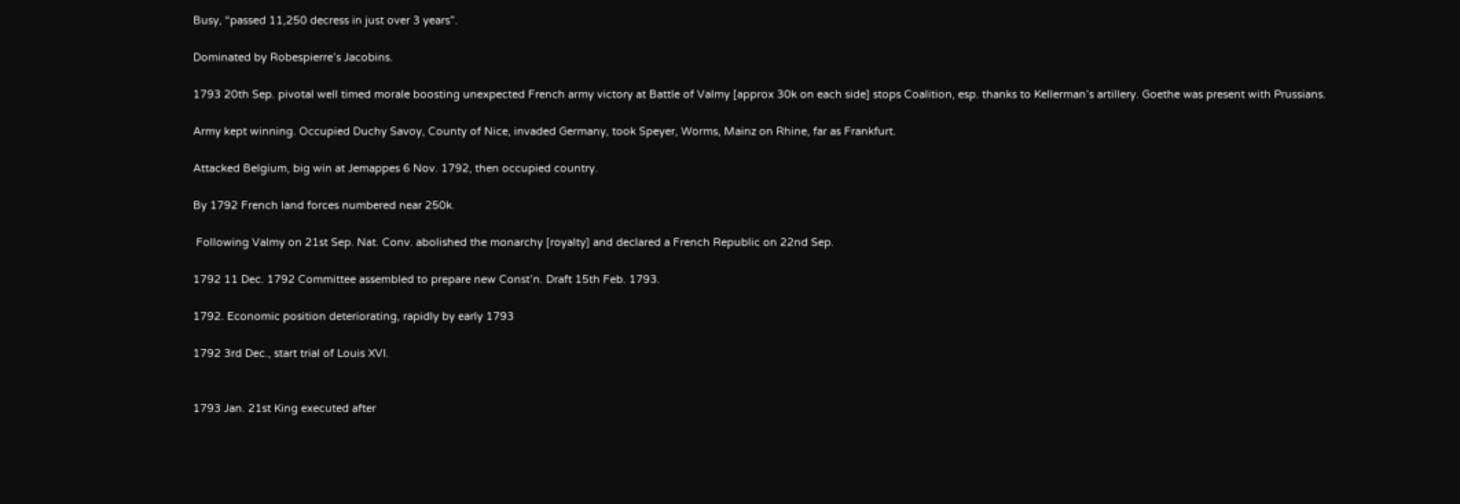Busy, “passed 11,250 decress in just over 3 years”.

Dominated by Robespierre’s Jacobins.

1793 20th Sep. pivotal well timed morale boosting unexpected French army victory at Battle of Valmy [approx 30k on each side] stops Coalition, esp. thanks to Kellerman’s artillery. Goethe was present with Prussians.

Army kept winning. Occupied Duchy Savoy, County of Nice, invaded Germany, took Speyer, Worms, Mainz on Rhine, far as Frankfurt.

Attacked Belgium, big win at Jemappes 6 Nov. 1792, then occupied country.

By 1792 French land forces numbered near 250k.

 Following Valmy on 21st Sep. Nat. Conv. abolished the monarchy [royalty] and declared a French Republic on 22nd Sep.

1792 11 Dec. 1792 Committee assembled to prepare new Const’n. Draft 15th Feb. 1793.

1792. Economic position deteriorating, rapidly by early 1793

1792 3rd Dec., start trial of Louis XVI.


1793 Jan. 21st King executed after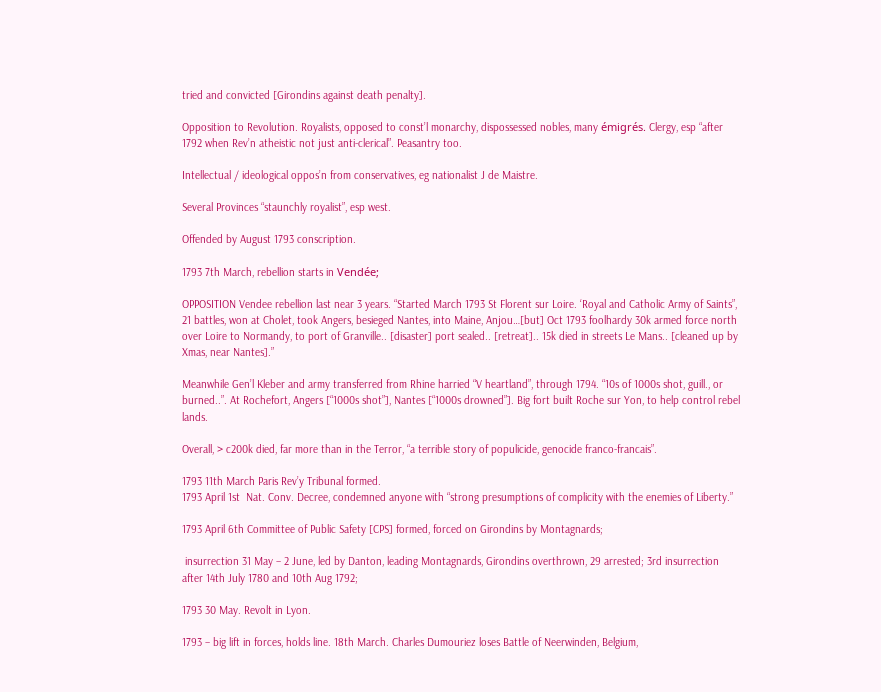tried and convicted [Girondins against death penalty].

Opposition to Revolution. Royalists, opposed to const’l monarchy, dispossessed nobles, many émigrés. Clergy, esp “after 1792 when Rev’n atheistic not just anti-clerical”. Peasantry too.

Intellectual / ideological oppos’n from conservatives, eg nationalist J de Maistre.

Several Provinces “staunchly royalist”, esp west.

Offended by August 1793 conscription.

1793 7th March, rebellion starts in Vendée;

OPPOSITION Vendee rebellion last near 3 years. “Started March 1793 St Florent sur Loire. ‘Royal and Catholic Army of Saints”, 21 battles, won at Cholet, took Angers, besieged Nantes, into Maine, Anjou…[but] Oct 1793 foolhardy 30k armed force north over Loire to Normandy, to port of Granville.. [disaster] port sealed.. [retreat].. 15k died in streets Le Mans.. [cleaned up by Xmas, near Nantes].”

Meanwhile Gen’l Kleber and army transferred from Rhine harried “V heartland”, through 1794. “10s of 1000s shot, guill., or burned..”. At Rochefort, Angers [“1000s shot”], Nantes [“1000s drowned”]. Big fort built Roche sur Yon, to help control rebel lands.

Overall, > c200k died, far more than in the Terror, “a terrible story of populicide, genocide franco-francais”.

1793 11th March Paris Rev’y Tribunal formed.
1793 April 1st  Nat. Conv. Decree, condemned anyone with “strong presumptions of complicity with the enemies of Liberty.”

1793 April 6th Committee of Public Safety [CPS] formed, forced on Girondins by Montagnards;

 insurrection 31 May – 2 June, led by Danton, leading Montagnards, Girondins overthrown, 29 arrested; 3rd insurrection after 14th July 1780 and 10th Aug 1792;

1793 30 May. Revolt in Lyon.

1793 – big lift in forces, holds line. 18th March. Charles Dumouriez loses Battle of Neerwinden, Belgium,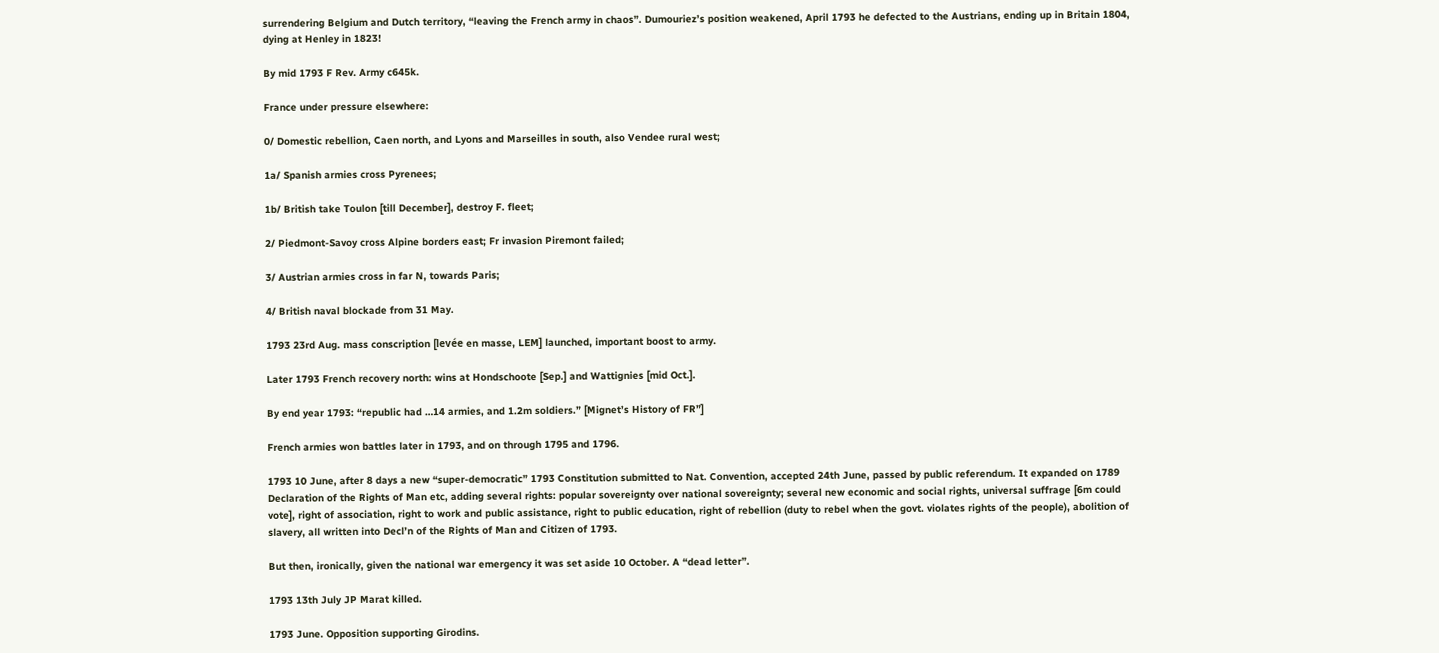surrendering Belgium and Dutch territory, “leaving the French army in chaos”. Dumouriez’s position weakened, April 1793 he defected to the Austrians, ending up in Britain 1804, dying at Henley in 1823!

By mid 1793 F Rev. Army c645k.

France under pressure elsewhere:

0/ Domestic rebellion, Caen north, and Lyons and Marseilles in south, also Vendee rural west;

1a/ Spanish armies cross Pyrenees;

1b/ British take Toulon [till December], destroy F. fleet;

2/ Piedmont-Savoy cross Alpine borders east; Fr invasion Piremont failed;

3/ Austrian armies cross in far N, towards Paris;

4/ British naval blockade from 31 May.

1793 23rd Aug. mass conscription [levée en masse, LEM] launched, important boost to army.

Later 1793 French recovery north: wins at Hondschoote [Sep.] and Wattignies [mid Oct.].

By end year 1793: “republic had …14 armies, and 1.2m soldiers.” [Mignet’s History of FR”]

French armies won battles later in 1793, and on through 1795 and 1796.

1793 10 June, after 8 days a new “super-democratic” 1793 Constitution submitted to Nat. Convention, accepted 24th June, passed by public referendum. It expanded on 1789 Declaration of the Rights of Man etc, adding several rights: popular sovereignty over national sovereignty; several new economic and social rights, universal suffrage [6m could vote], right of association, right to work and public assistance, right to public education, right of rebellion (duty to rebel when the govt. violates rights of the people), abolition of slavery, all written into Decl’n of the Rights of Man and Citizen of 1793.

But then, ironically, given the national war emergency it was set aside 10 October. A “dead letter”.

1793 13th July JP Marat killed.

1793 June. Opposition supporting Girodins.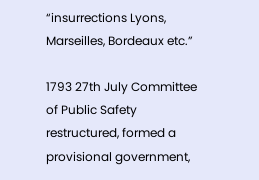“insurrections Lyons, Marseilles, Bordeaux etc.”

1793 27th July Committee of Public Safety restructured, formed a provisional government,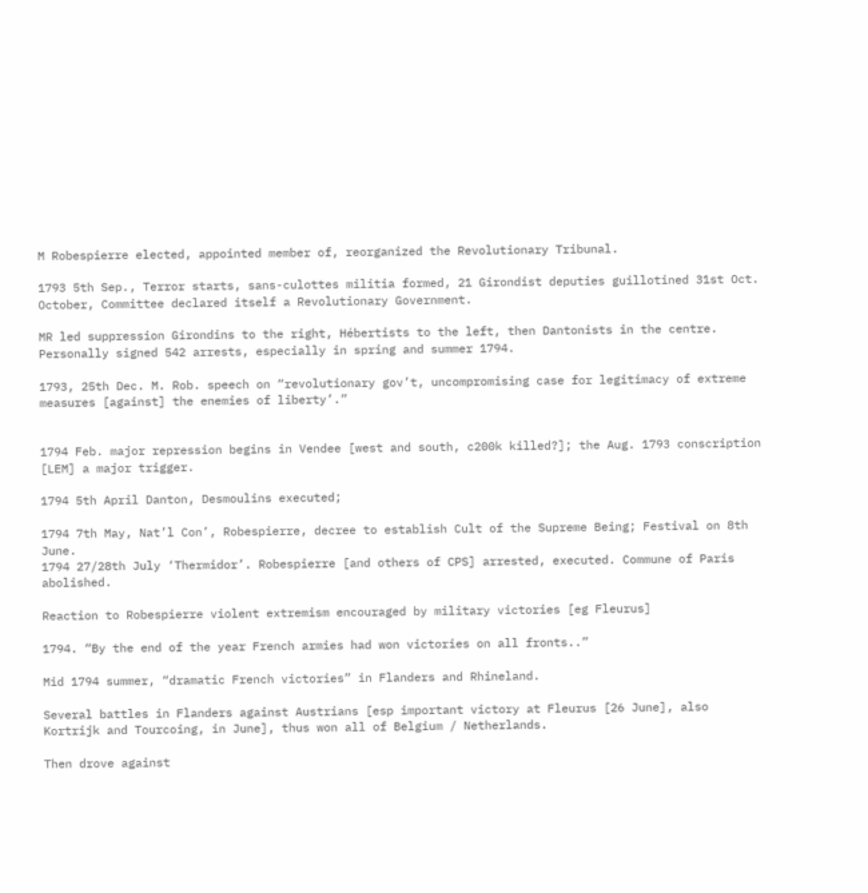M Robespierre elected, appointed member of, reorganized the Revolutionary Tribunal.

1793 5th Sep., Terror starts, sans-culottes militia formed, 21 Girondist deputies guillotined 31st Oct. October, Committee declared itself a Revolutionary Government.

MR led suppression Girondins to the right, Hébertists to the left, then Dantonists in the centre. Personally signed 542 arrests, especially in spring and summer 1794.

1793, 25th Dec. M. Rob. speech on “revolutionary gov’t, uncompromising case for legitimacy of extreme measures [against] the enemies of liberty’.”


1794 Feb. major repression begins in Vendee [west and south, c200k killed?]; the Aug. 1793 conscription [LEM] a major trigger.

1794 5th April Danton, Desmoulins executed;

1794 7th May, Nat’l Con’, Robespierre, decree to establish Cult of the Supreme Being; Festival on 8th June.
1794 27/28th July ‘Thermidor’. Robespierre [and others of CPS] arrested, executed. Commune of Paris abolished.

Reaction to Robespierre violent extremism encouraged by military victories [eg Fleurus]

1794. “By the end of the year French armies had won victories on all fronts..”

Mid 1794 summer, “dramatic French victories” in Flanders and Rhineland.

Several battles in Flanders against Austrians [esp important victory at Fleurus [26 June], also Kortrijk and Tourcoing, in June], thus won all of Belgium / Netherlands.

Then drove against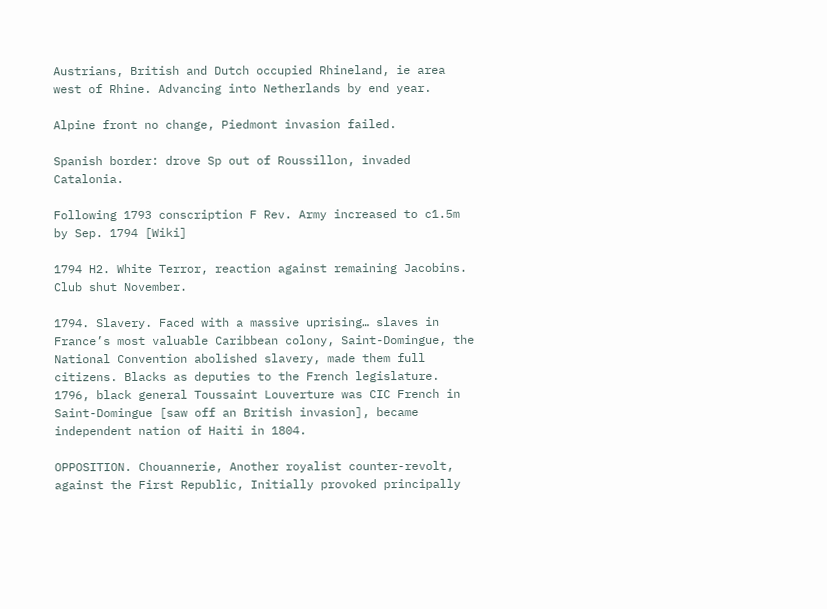Austrians, British and Dutch occupied Rhineland, ie area west of Rhine. Advancing into Netherlands by end year.

Alpine front no change, Piedmont invasion failed.

Spanish border: drove Sp out of Roussillon, invaded Catalonia.

Following 1793 conscription F Rev. Army increased to c1.5m by Sep. 1794 [Wiki]

1794 H2. White Terror, reaction against remaining Jacobins. Club shut November.

1794. Slavery. Faced with a massive uprising… slaves in France’s most valuable Caribbean colony, Saint-Domingue, the National Convention abolished slavery, made them full citizens. Blacks as deputies to the French legislature. 1796, black general Toussaint Louverture was CIC French in Saint-Domingue [saw off an British invasion], became independent nation of Haiti in 1804.

OPPOSITION. Chouannerie, Another royalist counter-revolt, against the First Republic, Initially provoked principally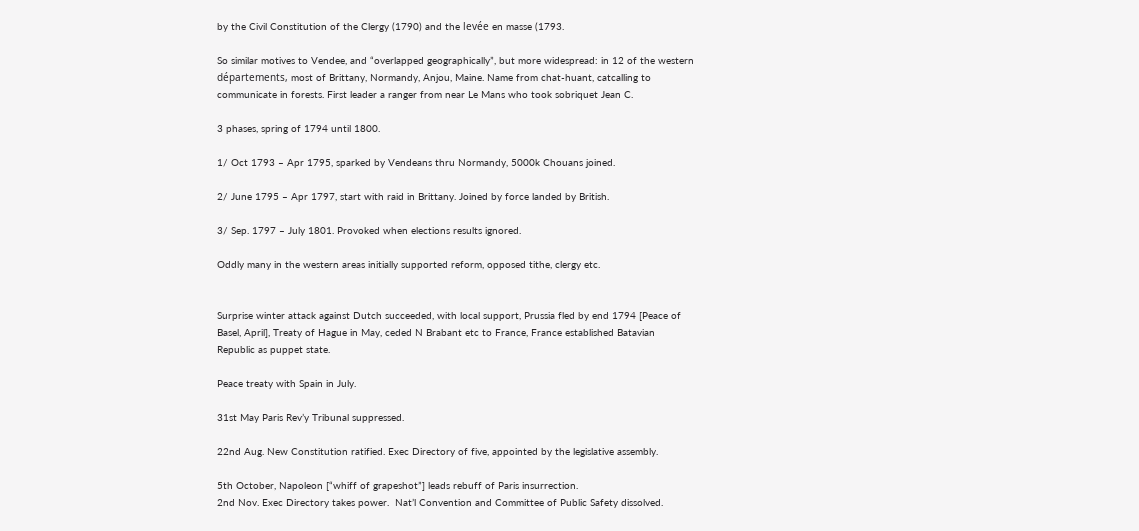by the Civil Constitution of the Clergy (1790) and the levée en masse (1793.

So similar motives to Vendee, and “overlapped geographically”, but more widespread: in 12 of the western départements, most of Brittany, Normandy, Anjou, Maine. Name from chat-huant, catcalling to communicate in forests. First leader a ranger from near Le Mans who took sobriquet Jean C.

3 phases, spring of 1794 until 1800.

1/ Oct 1793 – Apr 1795, sparked by Vendeans thru Normandy, 5000k Chouans joined.

2/ June 1795 – Apr 1797, start with raid in Brittany. Joined by force landed by British.

3/ Sep. 1797 – July 1801. Provoked when elections results ignored.

Oddly many in the western areas initially supported reform, opposed tithe, clergy etc.


Surprise winter attack against Dutch succeeded, with local support, Prussia fled by end 1794 [Peace of Basel, April], Treaty of Hague in May, ceded N Brabant etc to France, France established Batavian Republic as puppet state.

Peace treaty with Spain in July.

31st May Paris Rev’y Tribunal suppressed.

22nd Aug. New Constitution ratified. Exec Directory of five, appointed by the legislative assembly.

5th October, Napoleon [“whiff of grapeshot”] leads rebuff of Paris insurrection.
2nd Nov. Exec Directory takes power.  Nat’l Convention and Committee of Public Safety dissolved.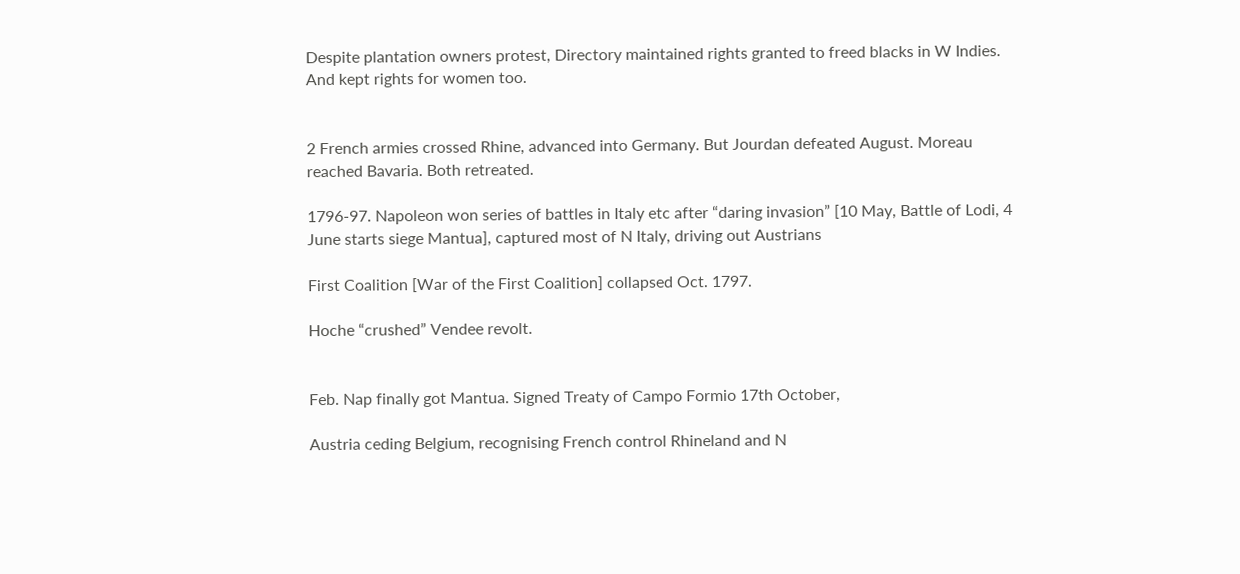Despite plantation owners protest, Directory maintained rights granted to freed blacks in W Indies. And kept rights for women too.


2 French armies crossed Rhine, advanced into Germany. But Jourdan defeated August. Moreau reached Bavaria. Both retreated.

1796-97. Napoleon won series of battles in Italy etc after “daring invasion” [10 May, Battle of Lodi, 4 June starts siege Mantua], captured most of N Italy, driving out Austrians

First Coalition [War of the First Coalition] collapsed Oct. 1797.

Hoche “crushed” Vendee revolt.


Feb. Nap finally got Mantua. Signed Treaty of Campo Formio 17th October,

Austria ceding Belgium, recognising French control Rhineland and N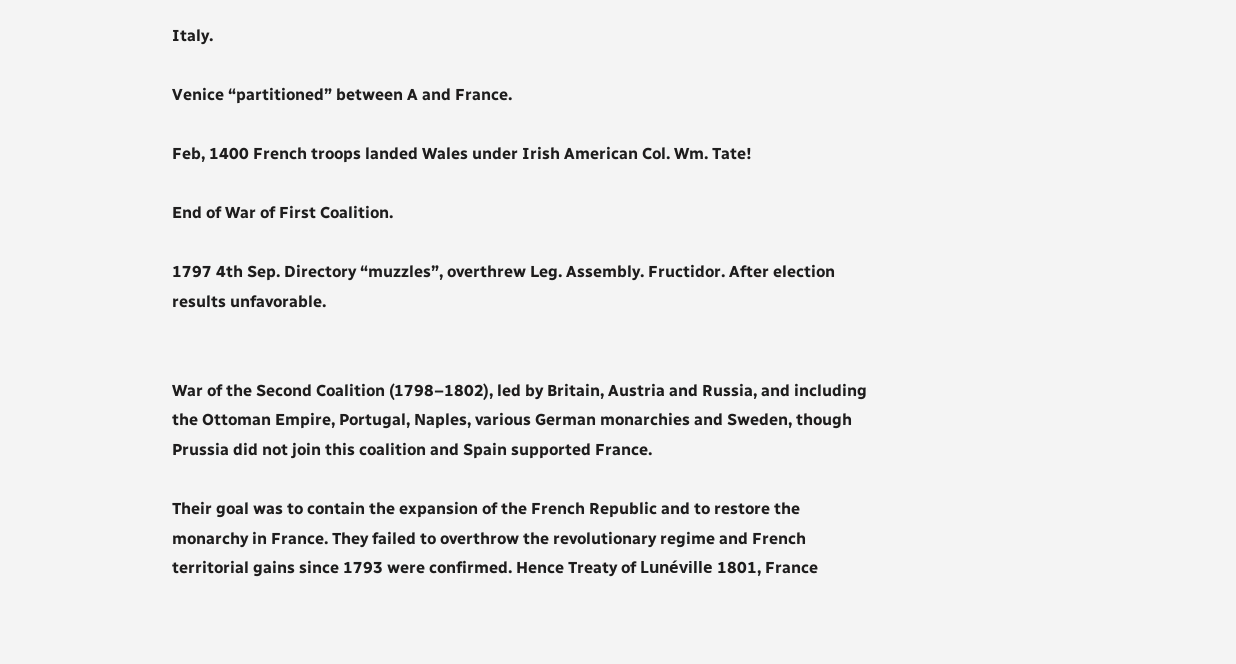Italy.

Venice “partitioned” between A and France.

Feb, 1400 French troops landed Wales under Irish American Col. Wm. Tate!

End of War of First Coalition.

1797 4th Sep. Directory “muzzles”, overthrew Leg. Assembly. Fructidor. After election results unfavorable.


War of the Second Coalition (1798–1802), led by Britain, Austria and Russia, and including the Ottoman Empire, Portugal, Naples, various German monarchies and Sweden, though Prussia did not join this coalition and Spain supported France.

Their goal was to contain the expansion of the French Republic and to restore the monarchy in France. They failed to overthrow the revolutionary regime and French territorial gains since 1793 were confirmed. Hence Treaty of Lunéville 1801, France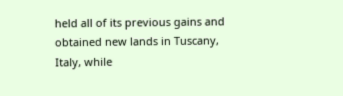held all of its previous gains and obtained new lands in Tuscany, Italy, while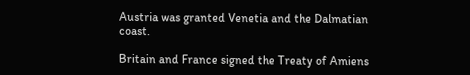Austria was granted Venetia and the Dalmatian coast.

Britain and France signed the Treaty of Amiens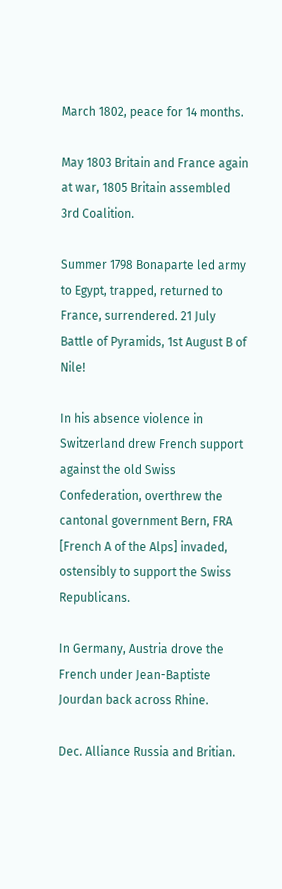March 1802, peace for 14 months.

May 1803 Britain and France again at war, 1805 Britain assembled 3rd Coalition.

Summer 1798 Bonaparte led army to Egypt, trapped, returned to France, surrendered. 21 July Battle of Pyramids, 1st August B of Nile!

In his absence violence in Switzerland drew French support against the old Swiss Confederation, overthrew the cantonal government Bern, FRA [French A of the Alps] invaded, ostensibly to support the Swiss Republicans.

In Germany, Austria drove the French under Jean-Baptiste Jourdan back across Rhine.

Dec. Alliance Russia and Britian.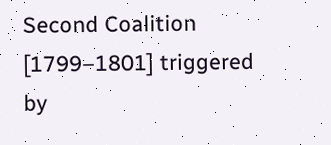Second Coalition [1799–1801] triggered by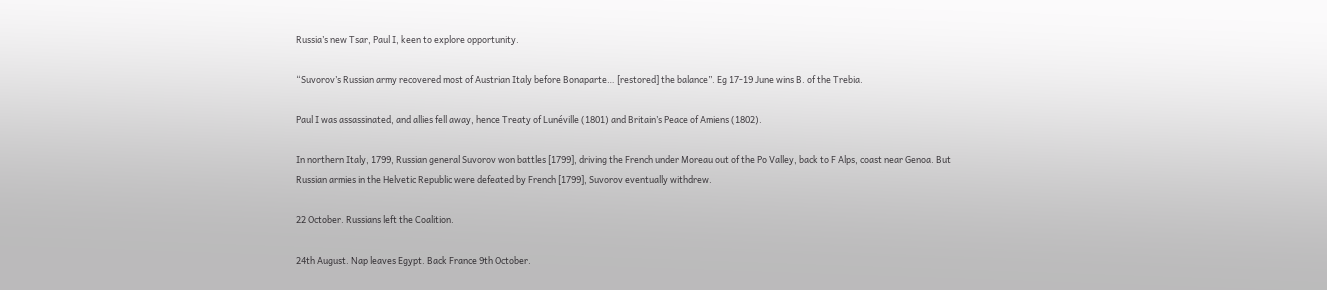Russia’s new Tsar, Paul I, keen to explore opportunity.

“Suvorov’s Russian army recovered most of Austrian Italy before Bonaparte… [restored] the balance”. Eg 17-19 June wins B. of the Trebia.

Paul I was assassinated, and allies fell away, hence Treaty of Lunéville (1801) and Britain’s Peace of Amiens (1802).

In northern Italy, 1799, Russian general Suvorov won battles [1799], driving the French under Moreau out of the Po Valley, back to F Alps, coast near Genoa. But Russian armies in the Helvetic Republic were defeated by French [1799], Suvorov eventually withdrew.

22 October. Russians left the Coalition.

24th August. Nap leaves Egypt. Back France 9th October.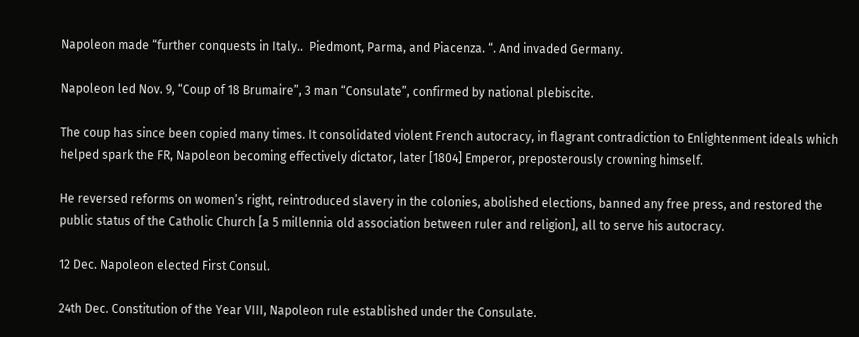Napoleon made “further conquests in Italy..  Piedmont, Parma, and Piacenza. “. And invaded Germany.

Napoleon led Nov. 9, “Coup of 18 Brumaire”, 3 man “Consulate”, confirmed by national plebiscite.

The coup has since been copied many times. It consolidated violent French autocracy, in flagrant contradiction to Enlightenment ideals which helped spark the FR, Napoleon becoming effectively dictator, later [1804] Emperor, preposterously crowning himself.

He reversed reforms on women’s right, reintroduced slavery in the colonies, abolished elections, banned any free press, and restored the public status of the Catholic Church [a 5 millennia old association between ruler and religion], all to serve his autocracy.

12 Dec. Napoleon elected First Consul.

24th Dec. Constitution of the Year VIII, Napoleon rule established under the Consulate.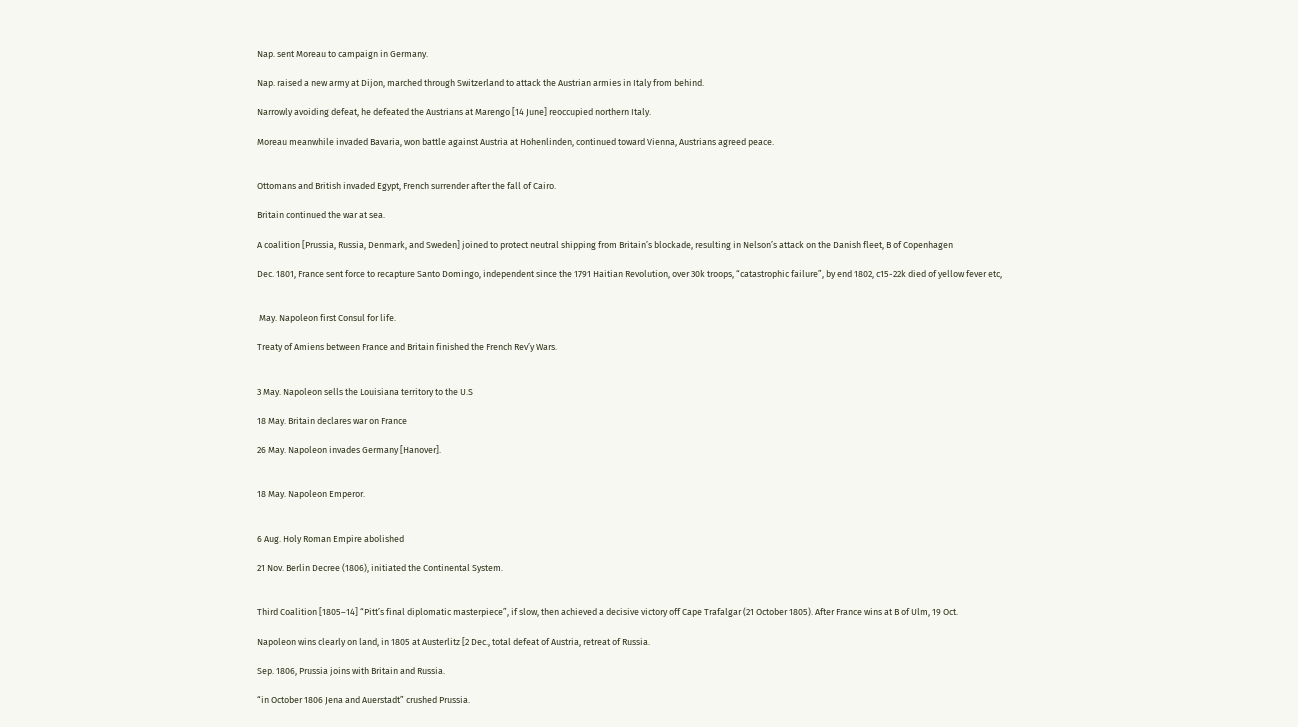Nap. sent Moreau to campaign in Germany.

Nap. raised a new army at Dijon, marched through Switzerland to attack the Austrian armies in Italy from behind.

Narrowly avoiding defeat, he defeated the Austrians at Marengo [14 June] reoccupied northern Italy.

Moreau meanwhile invaded Bavaria, won battle against Austria at Hohenlinden, continued toward Vienna, Austrians agreed peace.


Ottomans and British invaded Egypt, French surrender after the fall of Cairo.

Britain continued the war at sea.

A coalition [Prussia, Russia, Denmark, and Sweden] joined to protect neutral shipping from Britain’s blockade, resulting in Nelson’s attack on the Danish fleet, B of Copenhagen

Dec. 1801, France sent force to recapture Santo Domingo, independent since the 1791 Haitian Revolution, over 30k troops, “catastrophic failure”, by end 1802, c15-22k died of yellow fever etc,


 May. Napoleon first Consul for life.

Treaty of Amiens between France and Britain finished the French Rev’y Wars.


3 May. Napoleon sells the Louisiana territory to the U.S

18 May. Britain declares war on France

26 May. Napoleon invades Germany [Hanover].


18 May. Napoleon Emperor.


6 Aug. Holy Roman Empire abolished

21 Nov. Berlin Decree (1806), initiated the Continental System.


Third Coalition [1805–14] “Pitt’s final diplomatic masterpiece”, if slow, then achieved a decisive victory off Cape Trafalgar (21 October 1805). After France wins at B of Ulm, 19 Oct.

Napoleon wins clearly on land, in 1805 at Austerlitz [2 Dec., total defeat of Austria, retreat of Russia.

Sep. 1806, Prussia joins with Britain and Russia.

“in October 1806 Jena and Auerstadt” crushed Prussia.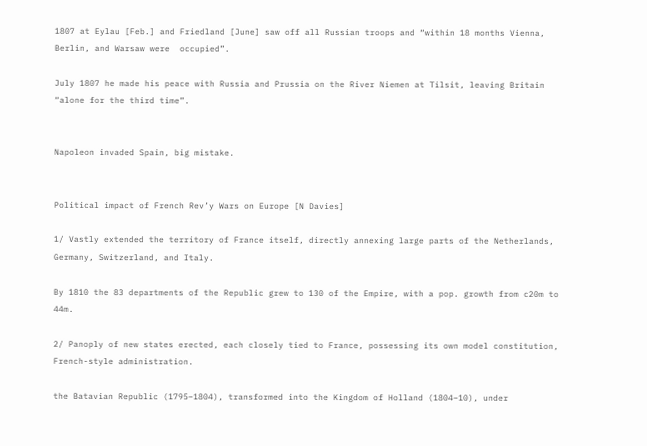1807 at Eylau [Feb.] and Friedland [June] saw off all Russian troops and “within 18 months Vienna, Berlin, and Warsaw were  occupied”.

July 1807 he made his peace with Russia and Prussia on the River Niemen at Tilsit, leaving Britain “alone for the third time”.


Napoleon invaded Spain, big mistake.


Political impact of French Rev’y Wars on Europe [N Davies]

1/ Vastly extended the territory of France itself, directly annexing large parts of the Netherlands, Germany, Switzerland, and Italy.

By 1810 the 83 departments of the Republic grew to 130 of the Empire, with a pop. growth from c20m to 44m.

2/ Panoply of new states erected, each closely tied to France, possessing its own model constitution, French-style administration.

the Batavian Republic (1795–1804), transformed into the Kingdom of Holland (1804–10), under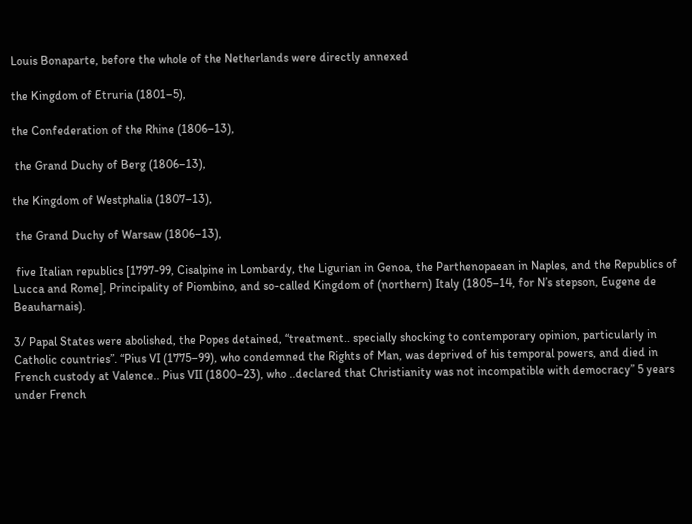Louis Bonaparte, before the whole of the Netherlands were directly annexed

the Kingdom of Etruria (1801–5),

the Confederation of the Rhine (1806–13),

 the Grand Duchy of Berg (1806–13),

the Kingdom of Westphalia (1807–13),

 the Grand Duchy of Warsaw (1806–13),

 five Italian republics [1797-99, Cisalpine in Lombardy, the Ligurian in Genoa, the Parthenopaean in Naples, and the Republics of Lucca and Rome], Principality of Piombino, and so-called Kingdom of (northern) Italy (1805–14, for N’s stepson, Eugene de Beauharnais).

3/ Papal States were abolished, the Popes detained, “treatment.. specially shocking to contemporary opinion, particularly in Catholic countries”. “Pius VI (1775–99), who condemned the Rights of Man, was deprived of his temporal powers, and died in French custody at Valence.. Pius VII (1800–23), who ..declared that Christianity was not incompatible with democracy” 5 years under French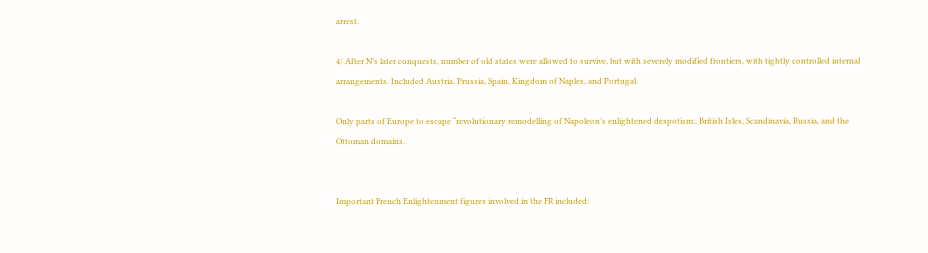arrest.

4/ After N’s later conquests, number of old states were allowed to survive, but with severely modified frontiers, with tightly controlled internal arrangements. Included Austria, Prussia, Spain, Kingdom of Naples, and Portugal.

Only parts of Europe to escape “revolutionary remodelling of Napoleon’s enlightened despotism:, British Isles, Scandinavia, Russia, and the Ottoman domains.


Important French Enlightenment figures involved in the FR included: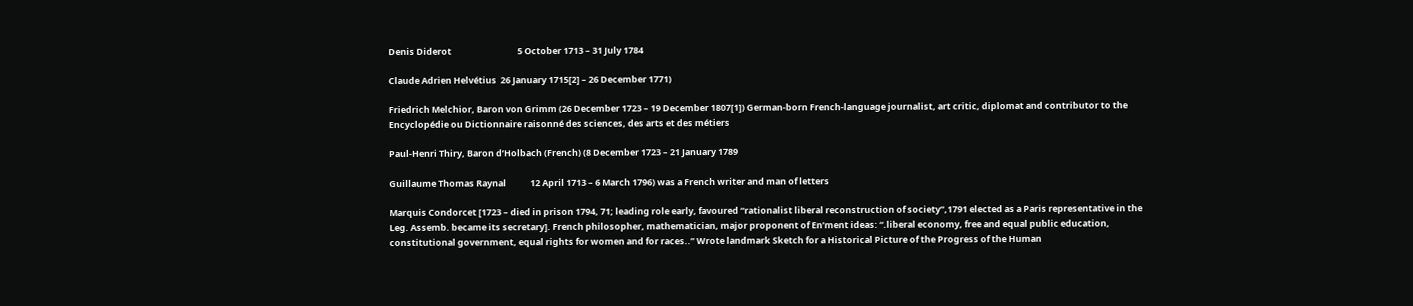Denis Diderot                                 5 October 1713 – 31 July 1784

Claude Adrien Helvétius  26 January 1715[2] – 26 December 1771)

Friedrich Melchior, Baron von Grimm (26 December 1723 – 19 December 1807[1]) German-born French-language journalist, art critic, diplomat and contributor to the Encyclopédie ou Dictionnaire raisonné des sciences, des arts et des métiers

Paul-Henri Thiry, Baron d’Holbach (French) (8 December 1723 – 21 January 1789

Guillaume Thomas Raynal            12 April 1713 – 6 March 1796) was a French writer and man of letters

Marquis Condorcet [1723 – died in prison 1794, 71; leading role early, favoured “rationalist liberal reconstruction of society”,1791 elected as a Paris representative in the Leg. Assemb. became its secretary]. French philosopher, mathematician, major proponent of En’ment ideas: “.liberal economy, free and equal public education, constitutional government, equal rights for women and for races..” Wrote landmark Sketch for a Historical Picture of the Progress of the Human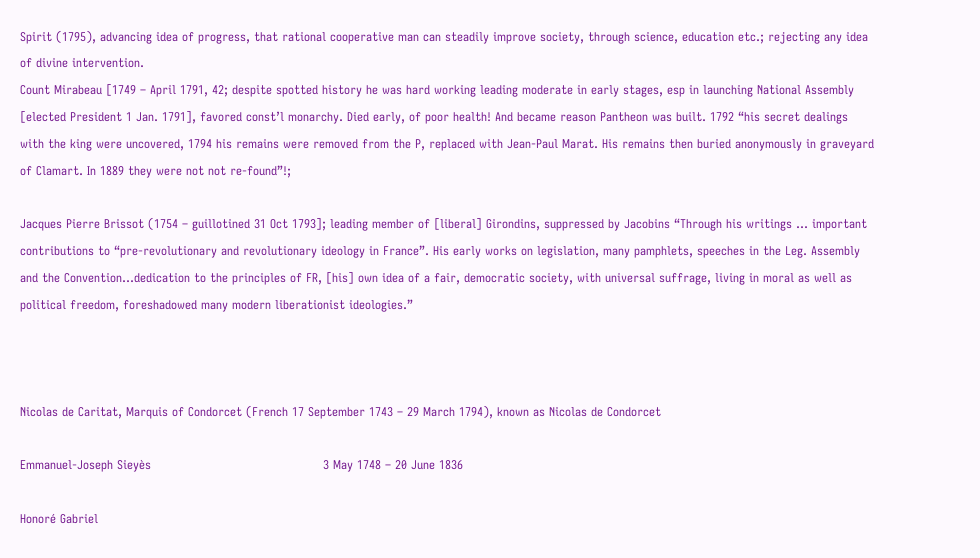Spirit (1795), advancing idea of progress, that rational cooperative man can steadily improve society, through science, education etc.; rejecting any idea of divine intervention.
Count Mirabeau [1749 – April 1791, 42; despite spotted history he was hard working leading moderate in early stages, esp in launching National Assembly [elected President 1 Jan. 1791], favored const’l monarchy. Died early, of poor health! And became reason Pantheon was built. 1792 “his secret dealings with the king were uncovered, 1794 his remains were removed from the P, replaced with Jean-Paul Marat. His remains then buried anonymously in graveyard of Clamart. In 1889 they were not not re-found”!;

Jacques Pierre Brissot (1754 – guillotined 31 Oct 1793]; leading member of [liberal] Girondins, suppressed by Jacobins “Through his writings … important contributions to “pre-revolutionary and revolutionary ideology in France”. His early works on legislation, many pamphlets, speeches in the Leg. Assembly and the Convention…dedication to the principles of FR, [his] own idea of a fair, democratic society, with universal suffrage, living in moral as well as political freedom, foreshadowed many modern liberationist ideologies.”



Nicolas de Caritat, Marquis of Condorcet (French 17 September 1743 – 29 March 1794), known as Nicolas de Condorcet

Emmanuel-Joseph Sieyès                                           3 May 1748 – 20 June 1836

Honoré Gabriel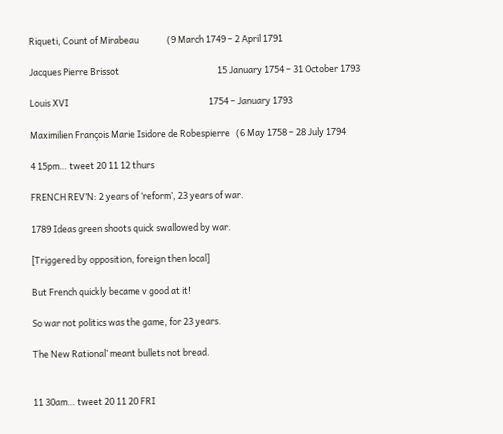Riqueti, Count of Mirabeau              (9 March 1749 – 2 April 1791

Jacques Pierre Brissot                                                 15 January 1754 – 31 October 1793

Louis XVI                                                                      1754 – January 1793

Maximilien François Marie Isidore de Robespierre   (6 May 1758 – 28 July 1794

4 15pm… tweet 20 11 12 thurs

FRENCH REV’N: 2 years of ‘reform’, 23 years of war.

1789 Ideas green shoots quick swallowed by war.

[Triggered by opposition, foreign then local]

But French quickly became v good at it!

So war not politics was the game, for 23 years.

The New Rational’ meant bullets not bread.


11 30am… tweet 20 11 20 FRI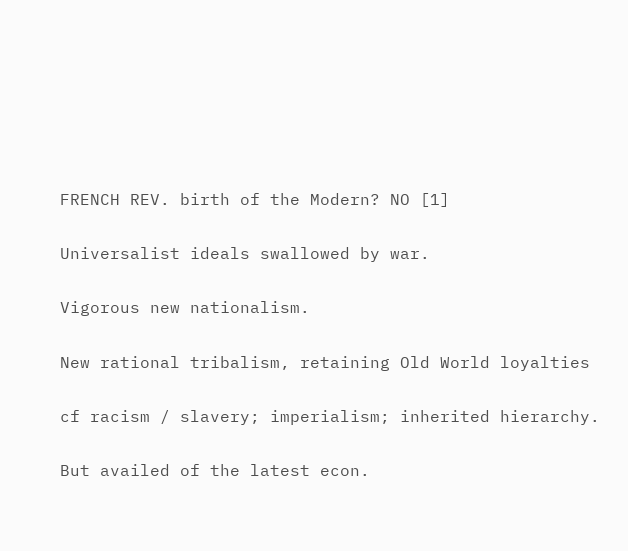FRENCH REV. birth of the Modern? NO [1]

Universalist ideals swallowed by war.

Vigorous new nationalism.

New rational tribalism, retaining Old World loyalties

cf racism / slavery; imperialism; inherited hierarchy.

But availed of the latest econ.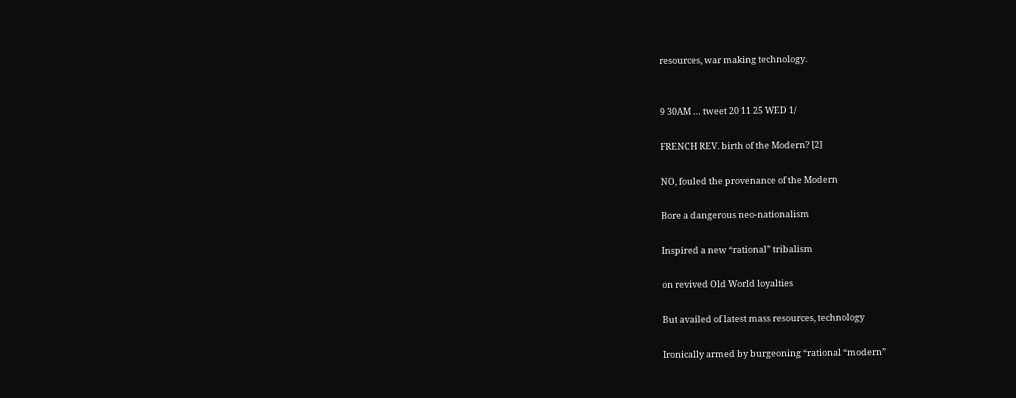resources, war making technology.


9 30AM … tweet 20 11 25 WED 1/

FRENCH REV. birth of the Modern? [2]

NO, fouled the provenance of the Modern

Bore a dangerous neo-nationalism

Inspired a new “rational” tribalism

on revived Old World loyalties

But availed of latest mass resources, technology

Ironically armed by burgeoning “rational “modern”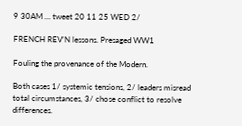9 30AM … tweet 20 11 25 WED 2/

FRENCH REV’N lessons. Presaged WW1

Fouling the provenance of the Modern.

Both cases 1/ systemic tensions, 2/ leaders misread total circumstances, 3/ chose conflict to resolve differences.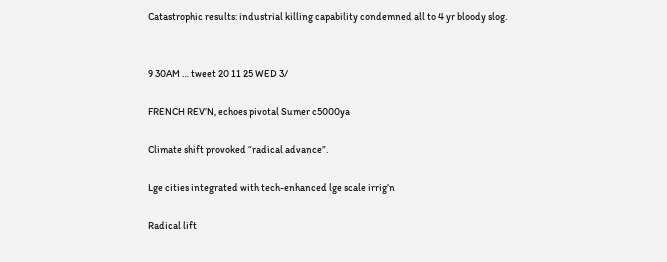Catastrophic results: industrial killing capability condemned all to 4 yr bloody slog.


9 30AM … tweet 20 11 25 WED 3/

FRENCH REV’N, echoes pivotal Sumer c5000ya

Climate shift provoked “radical advance”.

Lge cities integrated with tech-enhanced lge scale irrig’n

Radical lift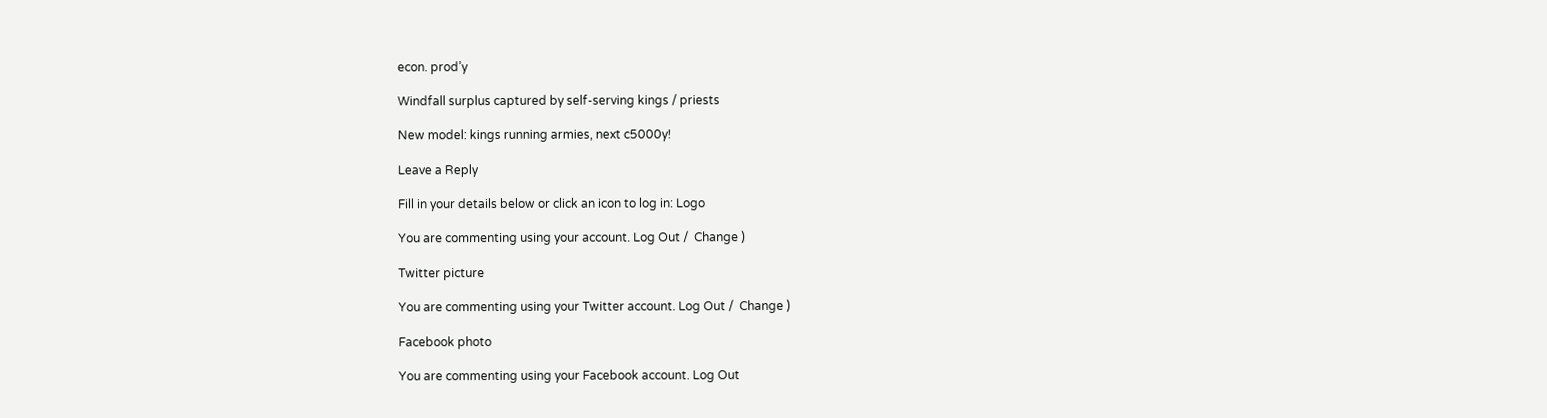econ. prod’y

Windfall surplus captured by self-serving kings / priests

New model: kings running armies, next c5000y!

Leave a Reply

Fill in your details below or click an icon to log in: Logo

You are commenting using your account. Log Out /  Change )

Twitter picture

You are commenting using your Twitter account. Log Out /  Change )

Facebook photo

You are commenting using your Facebook account. Log Out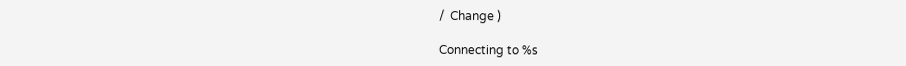/  Change )

Connecting to %s